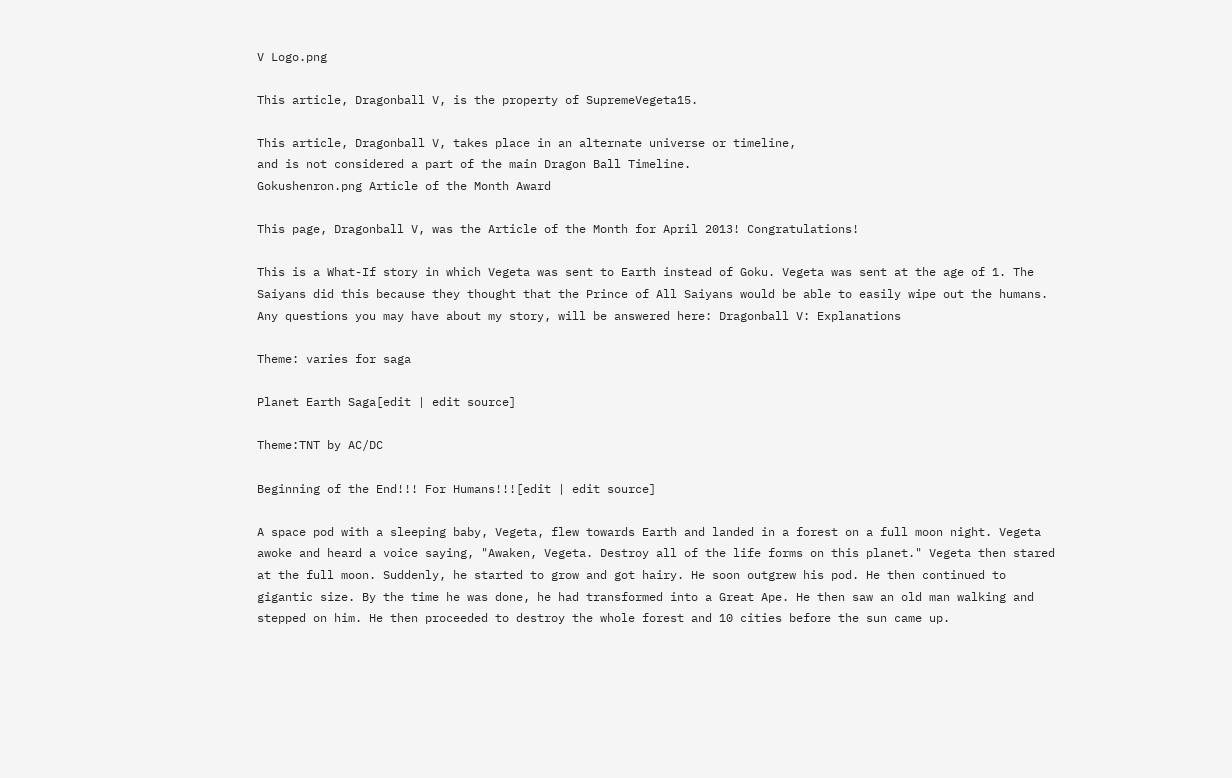V Logo.png

This article, Dragonball V, is the property of SupremeVegeta15.

This article, Dragonball V, takes place in an alternate universe or timeline,
and is not considered a part of the main Dragon Ball Timeline.
Gokushenron.png Article of the Month Award

This page, Dragonball V, was the Article of the Month for April 2013! Congratulations!

This is a What-If story in which Vegeta was sent to Earth instead of Goku. Vegeta was sent at the age of 1. The Saiyans did this because they thought that the Prince of All Saiyans would be able to easily wipe out the humans. Any questions you may have about my story, will be answered here: Dragonball V: Explanations

Theme: varies for saga

Planet Earth Saga[edit | edit source]

Theme:TNT by AC/DC

Beginning of the End!!! For Humans!!![edit | edit source]

A space pod with a sleeping baby, Vegeta, flew towards Earth and landed in a forest on a full moon night. Vegeta awoke and heard a voice saying, "Awaken, Vegeta. Destroy all of the life forms on this planet." Vegeta then stared at the full moon. Suddenly, he started to grow and got hairy. He soon outgrew his pod. He then continued to gigantic size. By the time he was done, he had transformed into a Great Ape. He then saw an old man walking and stepped on him. He then proceeded to destroy the whole forest and 10 cities before the sun came up.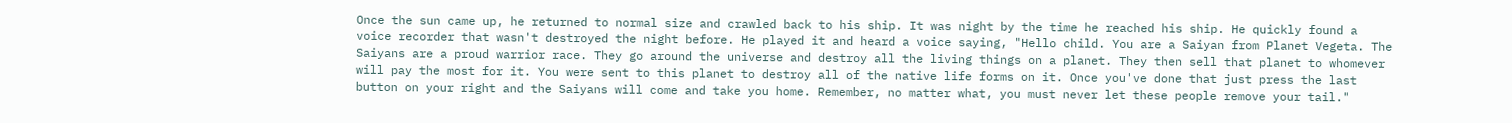Once the sun came up, he returned to normal size and crawled back to his ship. It was night by the time he reached his ship. He quickly found a voice recorder that wasn't destroyed the night before. He played it and heard a voice saying, "Hello child. You are a Saiyan from Planet Vegeta. The Saiyans are a proud warrior race. They go around the universe and destroy all the living things on a planet. They then sell that planet to whomever will pay the most for it. You were sent to this planet to destroy all of the native life forms on it. Once you've done that just press the last button on your right and the Saiyans will come and take you home. Remember, no matter what, you must never let these people remove your tail."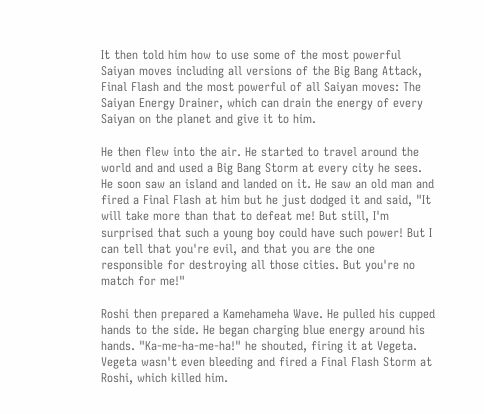It then told him how to use some of the most powerful Saiyan moves including all versions of the Big Bang Attack, Final Flash and the most powerful of all Saiyan moves: The Saiyan Energy Drainer, which can drain the energy of every Saiyan on the planet and give it to him.

He then flew into the air. He started to travel around the world and and used a Big Bang Storm at every city he sees. He soon saw an island and landed on it. He saw an old man and fired a Final Flash at him but he just dodged it and said, "It will take more than that to defeat me! But still, I'm surprised that such a young boy could have such power! But I can tell that you're evil, and that you are the one responsible for destroying all those cities. But you're no match for me!"

Roshi then prepared a Kamehameha Wave. He pulled his cupped hands to the side. He began charging blue energy around his hands. "Ka-me-ha-me-ha!" he shouted, firing it at Vegeta. Vegeta wasn't even bleeding and fired a Final Flash Storm at Roshi, which killed him.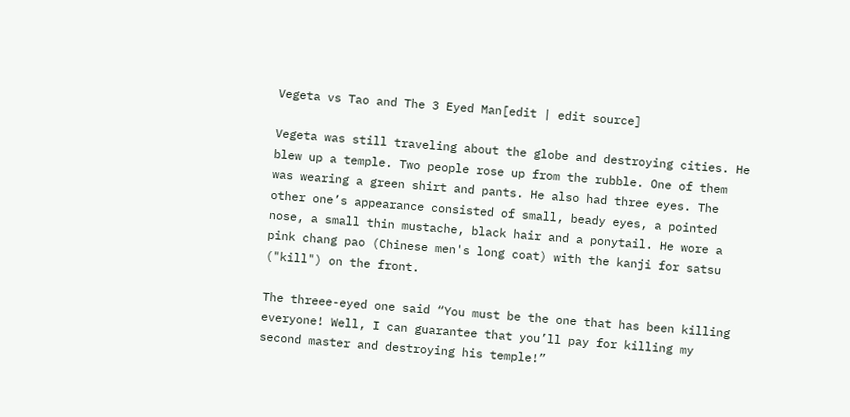Vegeta vs Tao and The 3 Eyed Man[edit | edit source]

Vegeta was still traveling about the globe and destroying cities. He blew up a temple. Two people rose up from the rubble. One of them was wearing a green shirt and pants. He also had three eyes. The other one’s appearance consisted of small, beady eyes, a pointed nose, a small thin mustache, black hair and a ponytail. He wore a pink chang pao (Chinese men's long coat) with the kanji for satsu ("kill") on the front.

The threee-eyed one said “You must be the one that has been killing everyone! Well, I can guarantee that you’ll pay for killing my second master and destroying his temple!”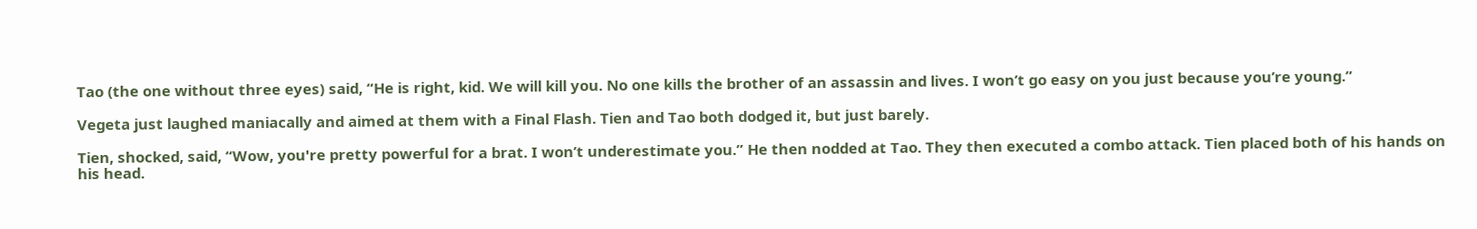Tao (the one without three eyes) said, “He is right, kid. We will kill you. No one kills the brother of an assassin and lives. I won’t go easy on you just because you’re young.”

Vegeta just laughed maniacally and aimed at them with a Final Flash. Tien and Tao both dodged it, but just barely.

Tien, shocked, said, “Wow, you're pretty powerful for a brat. I won’t underestimate you.” He then nodded at Tao. They then executed a combo attack. Tien placed both of his hands on his head.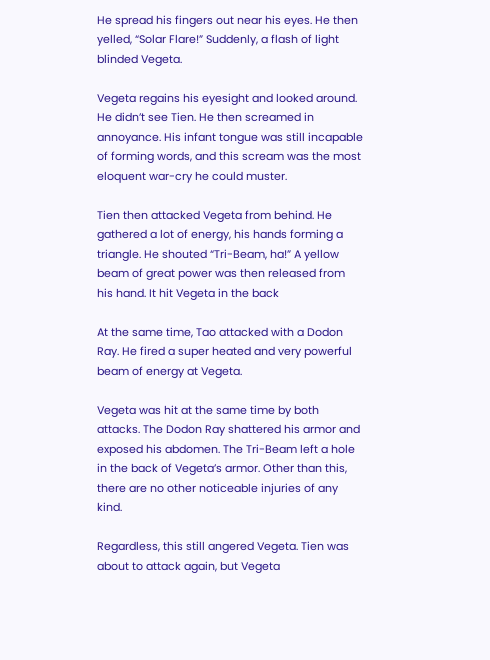He spread his fingers out near his eyes. He then yelled, “Solar Flare!” Suddenly, a flash of light blinded Vegeta.

Vegeta regains his eyesight and looked around. He didn’t see Tien. He then screamed in annoyance. His infant tongue was still incapable of forming words, and this scream was the most eloquent war-cry he could muster.

Tien then attacked Vegeta from behind. He gathered a lot of energy, his hands forming a triangle. He shouted “Tri-Beam, ha!” A yellow beam of great power was then released from his hand. It hit Vegeta in the back

At the same time, Tao attacked with a Dodon Ray. He fired a super heated and very powerful beam of energy at Vegeta.

Vegeta was hit at the same time by both attacks. The Dodon Ray shattered his armor and exposed his abdomen. The Tri-Beam left a hole in the back of Vegeta’s armor. Other than this, there are no other noticeable injuries of any kind.

Regardless, this still angered Vegeta. Tien was about to attack again, but Vegeta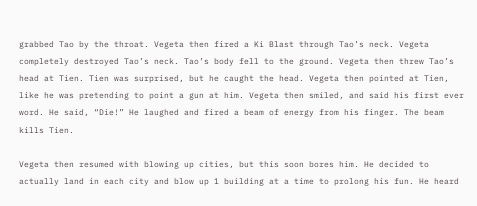grabbed Tao by the throat. Vegeta then fired a Ki Blast through Tao’s neck. Vegeta completely destroyed Tao’s neck. Tao’s body fell to the ground. Vegeta then threw Tao’s head at Tien. Tien was surprised, but he caught the head. Vegeta then pointed at Tien, like he was pretending to point a gun at him. Vegeta then smiled, and said his first ever word. He said, “Die!” He laughed and fired a beam of energy from his finger. The beam kills Tien.

Vegeta then resumed with blowing up cities, but this soon bores him. He decided to actually land in each city and blow up 1 building at a time to prolong his fun. He heard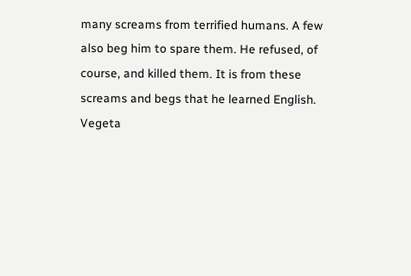many screams from terrified humans. A few also beg him to spare them. He refused, of course, and killed them. It is from these screams and begs that he learned English. Vegeta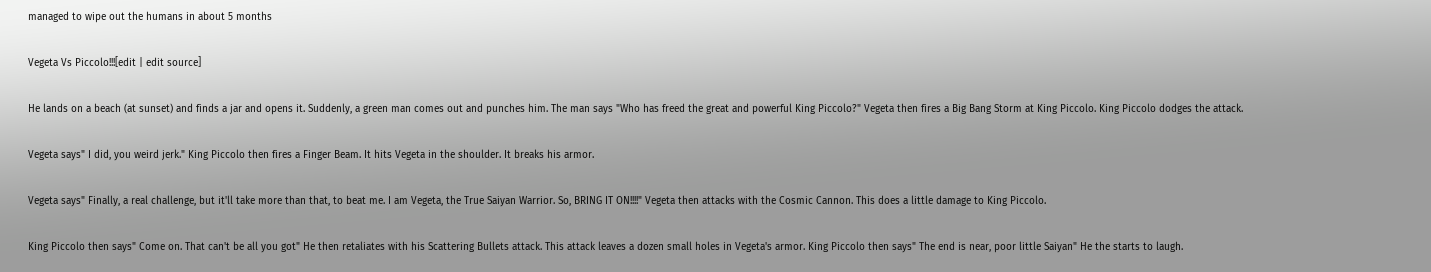managed to wipe out the humans in about 5 months

Vegeta Vs Piccolo!!![edit | edit source]

He lands on a beach (at sunset) and finds a jar and opens it. Suddenly, a green man comes out and punches him. The man says "Who has freed the great and powerful King Piccolo?" Vegeta then fires a Big Bang Storm at King Piccolo. King Piccolo dodges the attack.

Vegeta says" I did, you weird jerk." King Piccolo then fires a Finger Beam. It hits Vegeta in the shoulder. It breaks his armor.

Vegeta says" Finally, a real challenge, but it'll take more than that, to beat me. I am Vegeta, the True Saiyan Warrior. So, BRING IT ON!!!!" Vegeta then attacks with the Cosmic Cannon. This does a little damage to King Piccolo.

King Piccolo then says" Come on. That can't be all you got" He then retaliates with his Scattering Bullets attack. This attack leaves a dozen small holes in Vegeta's armor. King Piccolo then says" The end is near, poor little Saiyan" He the starts to laugh.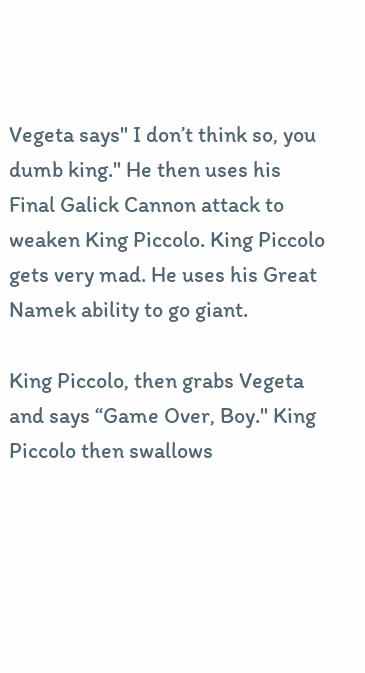Vegeta says" I don’t think so, you dumb king." He then uses his Final Galick Cannon attack to weaken King Piccolo. King Piccolo gets very mad. He uses his Great Namek ability to go giant.

King Piccolo, then grabs Vegeta and says “Game Over, Boy." King Piccolo then swallows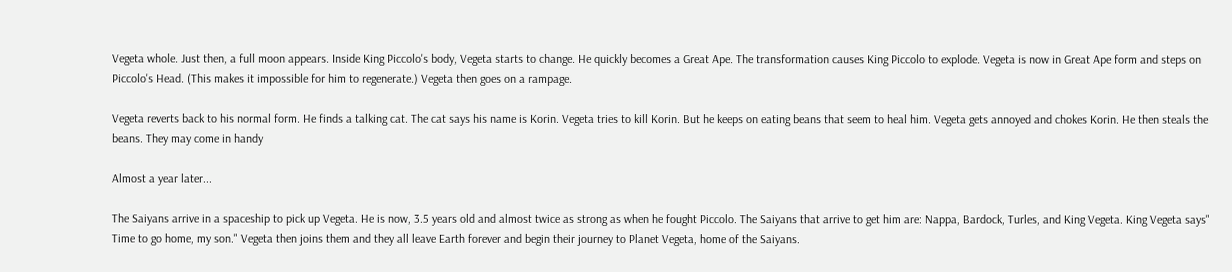Vegeta whole. Just then, a full moon appears. Inside King Piccolo's body, Vegeta starts to change. He quickly becomes a Great Ape. The transformation causes King Piccolo to explode. Vegeta is now in Great Ape form and steps on Piccolo's Head. (This makes it impossible for him to regenerate.) Vegeta then goes on a rampage.

Vegeta reverts back to his normal form. He finds a talking cat. The cat says his name is Korin. Vegeta tries to kill Korin. But he keeps on eating beans that seem to heal him. Vegeta gets annoyed and chokes Korin. He then steals the beans. They may come in handy

Almost a year later...

The Saiyans arrive in a spaceship to pick up Vegeta. He is now, 3.5 years old and almost twice as strong as when he fought Piccolo. The Saiyans that arrive to get him are: Nappa, Bardock, Turles, and King Vegeta. King Vegeta says" Time to go home, my son." Vegeta then joins them and they all leave Earth forever and begin their journey to Planet Vegeta, home of the Saiyans.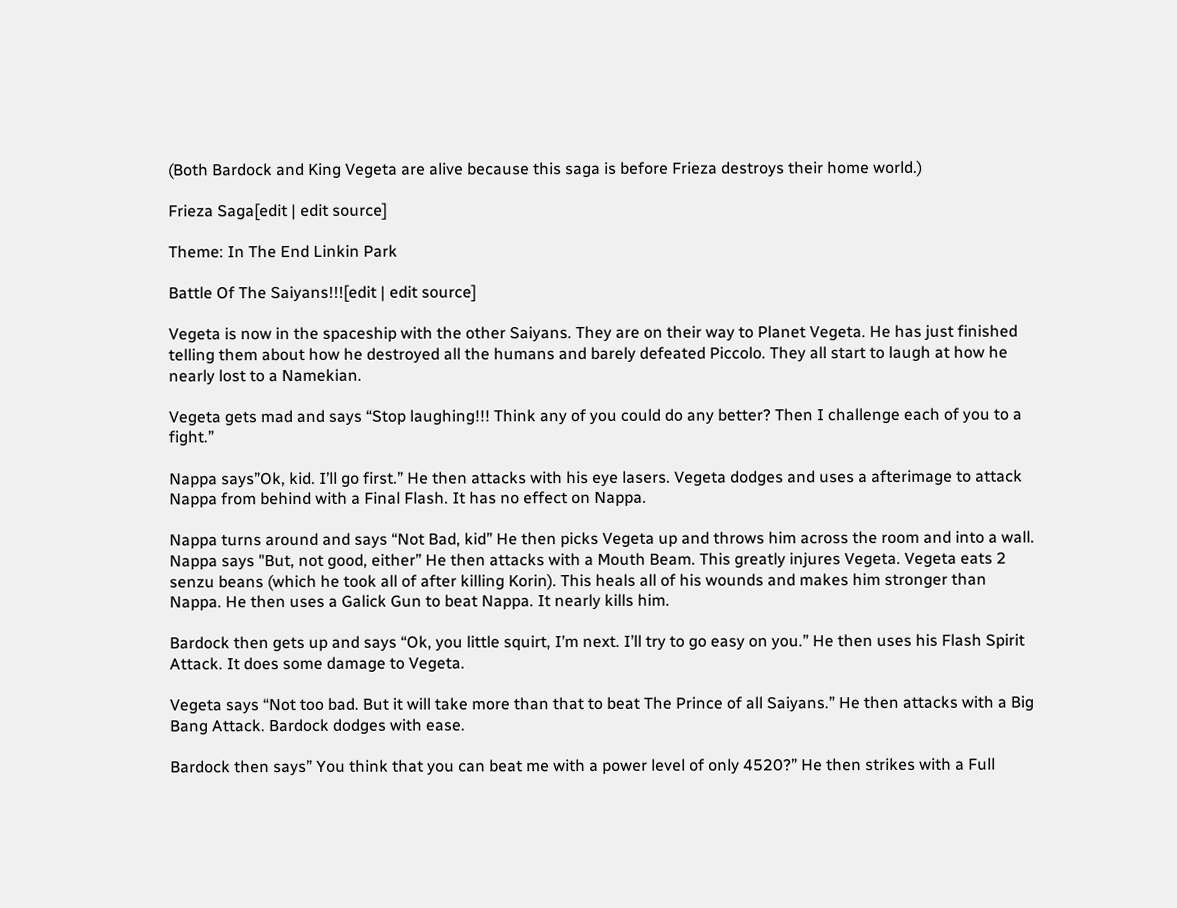(Both Bardock and King Vegeta are alive because this saga is before Frieza destroys their home world.)

Frieza Saga[edit | edit source]

Theme: In The End Linkin Park

Battle Of The Saiyans!!![edit | edit source]

Vegeta is now in the spaceship with the other Saiyans. They are on their way to Planet Vegeta. He has just finished telling them about how he destroyed all the humans and barely defeated Piccolo. They all start to laugh at how he nearly lost to a Namekian.

Vegeta gets mad and says “Stop laughing!!! Think any of you could do any better? Then I challenge each of you to a fight.”

Nappa says”Ok, kid. I’ll go first.” He then attacks with his eye lasers. Vegeta dodges and uses a afterimage to attack Nappa from behind with a Final Flash. It has no effect on Nappa.

Nappa turns around and says “Not Bad, kid” He then picks Vegeta up and throws him across the room and into a wall. Nappa says "But, not good, either” He then attacks with a Mouth Beam. This greatly injures Vegeta. Vegeta eats 2 senzu beans (which he took all of after killing Korin). This heals all of his wounds and makes him stronger than Nappa. He then uses a Galick Gun to beat Nappa. It nearly kills him.

Bardock then gets up and says “Ok, you little squirt, I’m next. I’ll try to go easy on you.” He then uses his Flash Spirit Attack. It does some damage to Vegeta.

Vegeta says “Not too bad. But it will take more than that to beat The Prince of all Saiyans.” He then attacks with a Big Bang Attack. Bardock dodges with ease.

Bardock then says” You think that you can beat me with a power level of only 4520?” He then strikes with a Full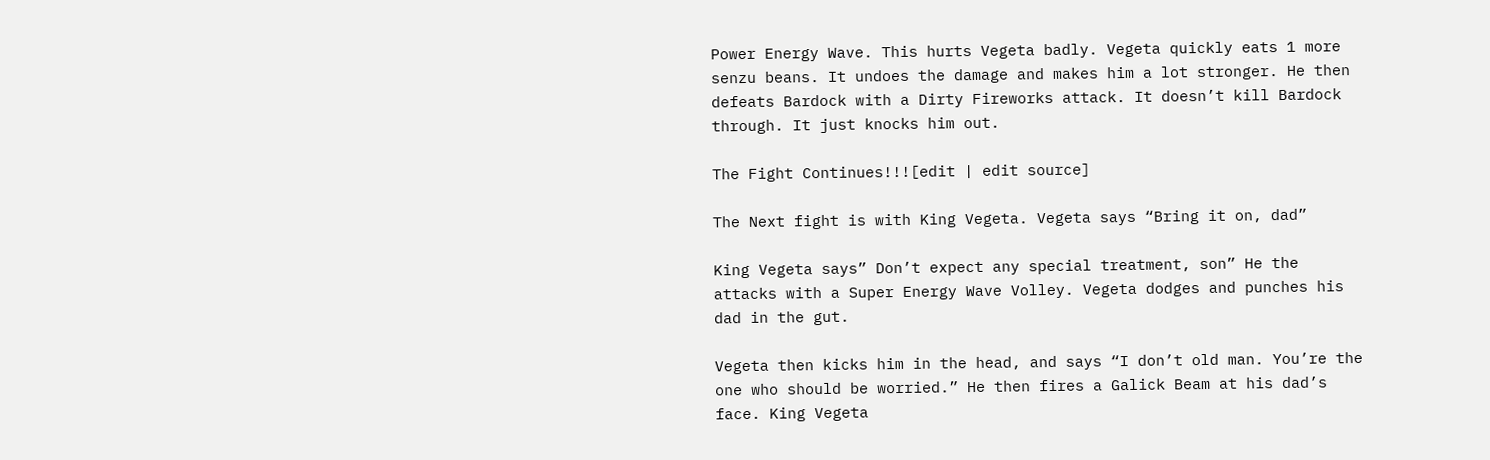Power Energy Wave. This hurts Vegeta badly. Vegeta quickly eats 1 more senzu beans. It undoes the damage and makes him a lot stronger. He then defeats Bardock with a Dirty Fireworks attack. It doesn’t kill Bardock through. It just knocks him out.

The Fight Continues!!![edit | edit source]

The Next fight is with King Vegeta. Vegeta says “Bring it on, dad”

King Vegeta says” Don’t expect any special treatment, son” He the attacks with a Super Energy Wave Volley. Vegeta dodges and punches his dad in the gut.

Vegeta then kicks him in the head, and says “I don’t old man. You’re the one who should be worried.” He then fires a Galick Beam at his dad’s face. King Vegeta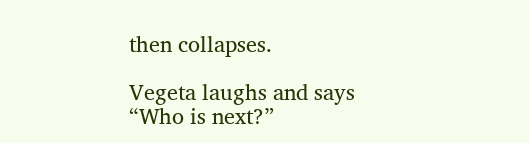then collapses.

Vegeta laughs and says “Who is next?”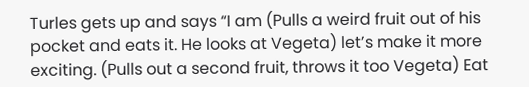Turles gets up and says “I am (Pulls a weird fruit out of his pocket and eats it. He looks at Vegeta) let’s make it more exciting. (Pulls out a second fruit, throws it too Vegeta) Eat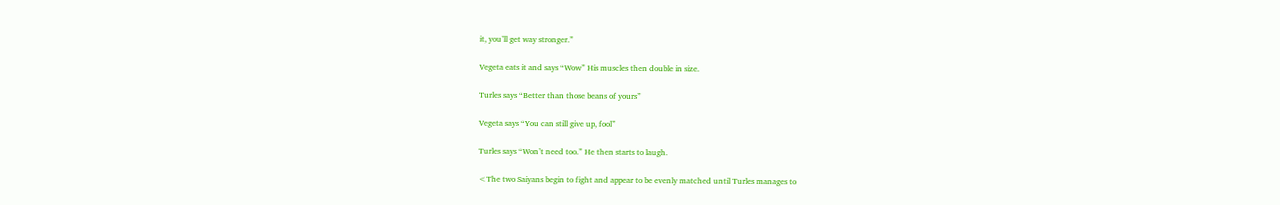it, you’ll get way stronger.”

Vegeta eats it and says “Wow” His muscles then double in size.

Turles says “Better than those beans of yours”

Vegeta says “You can still give up, fool”

Turles says “Won’t need too.” He then starts to laugh.

<The two Saiyans begin to fight and appear to be evenly matched until Turles manages to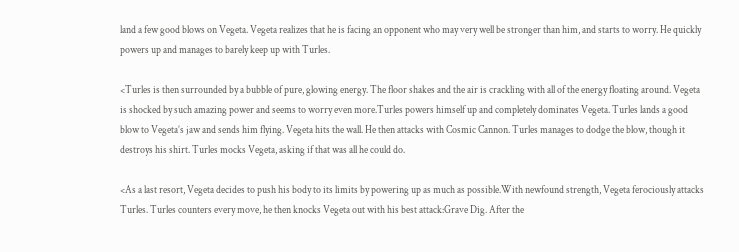land a few good blows on Vegeta. Vegeta realizes that he is facing an opponent who may very well be stronger than him, and starts to worry. He quickly powers up and manages to barely keep up with Turles.

<Turles is then surrounded by a bubble of pure, glowing energy. The floor shakes and the air is crackling with all of the energy floating around. Vegeta is shocked by such amazing power and seems to worry even more.Turles powers himself up and completely dominates Vegeta. Turles lands a good blow to Vegeta’s jaw and sends him flying. Vegeta hits the wall. He then attacks with Cosmic Cannon. Turles manages to dodge the blow, though it destroys his shirt. Turles mocks Vegeta, asking if that was all he could do.

<As a last resort, Vegeta decides to push his body to its limits by powering up as much as possible.With newfound strength, Vegeta ferociously attacks Turles. Turles counters every move, he then knocks Vegeta out with his best attack:Grave Dig. After the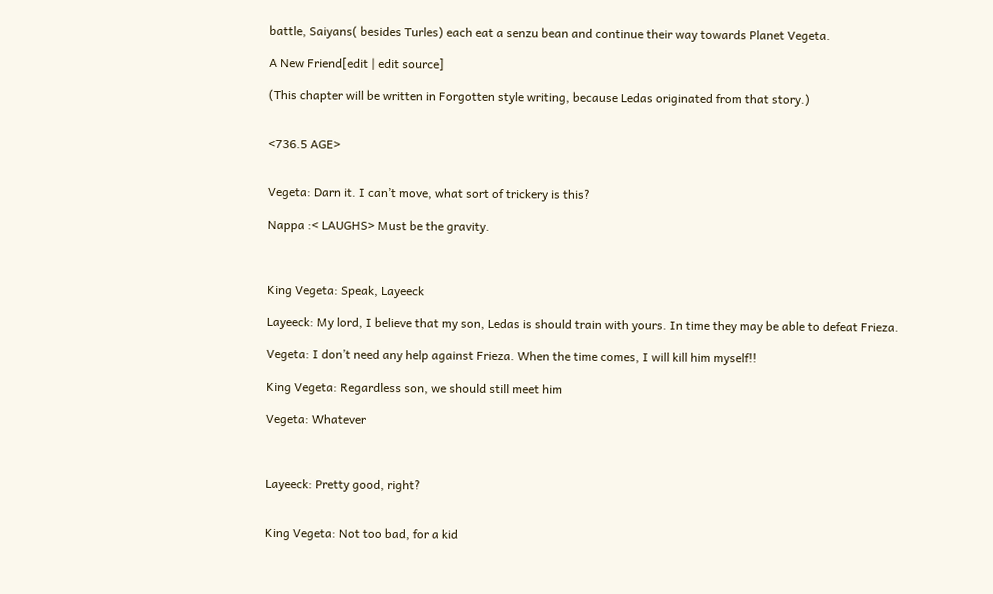battle, Saiyans( besides Turles) each eat a senzu bean and continue their way towards Planet Vegeta.

A New Friend[edit | edit source]

(This chapter will be written in Forgotten style writing, because Ledas originated from that story.)


<736.5 AGE>


Vegeta: Darn it. I can’t move, what sort of trickery is this?

Nappa :< LAUGHS> Must be the gravity.



King Vegeta: Speak, Layeeck

Layeeck: My lord, I believe that my son, Ledas is should train with yours. In time they may be able to defeat Frieza.

Vegeta: I don’t need any help against Frieza. When the time comes, I will kill him myself!!

King Vegeta: Regardless son, we should still meet him

Vegeta: Whatever



Layeeck: Pretty good, right?


King Vegeta: Not too bad, for a kid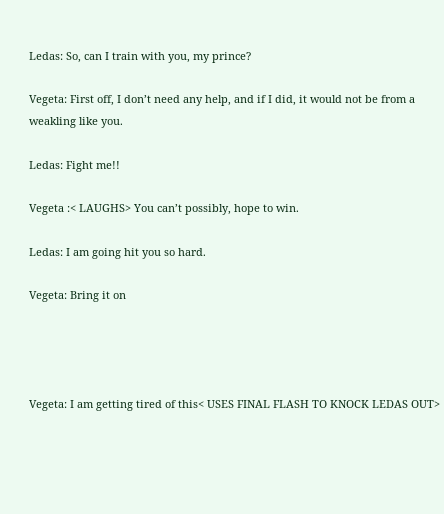Ledas: So, can I train with you, my prince?

Vegeta: First off, I don’t need any help, and if I did, it would not be from a weakling like you.

Ledas: Fight me!!

Vegeta :< LAUGHS> You can’t possibly, hope to win.

Ledas: I am going hit you so hard.

Vegeta: Bring it on




Vegeta: I am getting tired of this< USES FINAL FLASH TO KNOCK LEDAS OUT>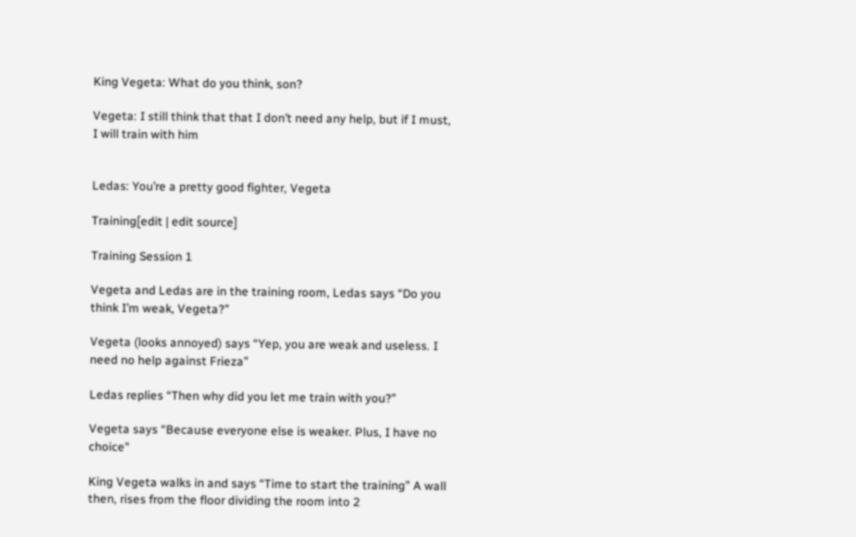King Vegeta: What do you think, son?

Vegeta: I still think that that I don’t need any help, but if I must, I will train with him


Ledas: You’re a pretty good fighter, Vegeta

Training[edit | edit source]

Training Session 1

Vegeta and Ledas are in the training room, Ledas says “Do you think I’m weak, Vegeta?”

Vegeta (looks annoyed) says “Yep, you are weak and useless. I need no help against Frieza”

Ledas replies “Then why did you let me train with you?”

Vegeta says “Because everyone else is weaker. Plus, I have no choice"

King Vegeta walks in and says “Time to start the training” A wall then, rises from the floor dividing the room into 2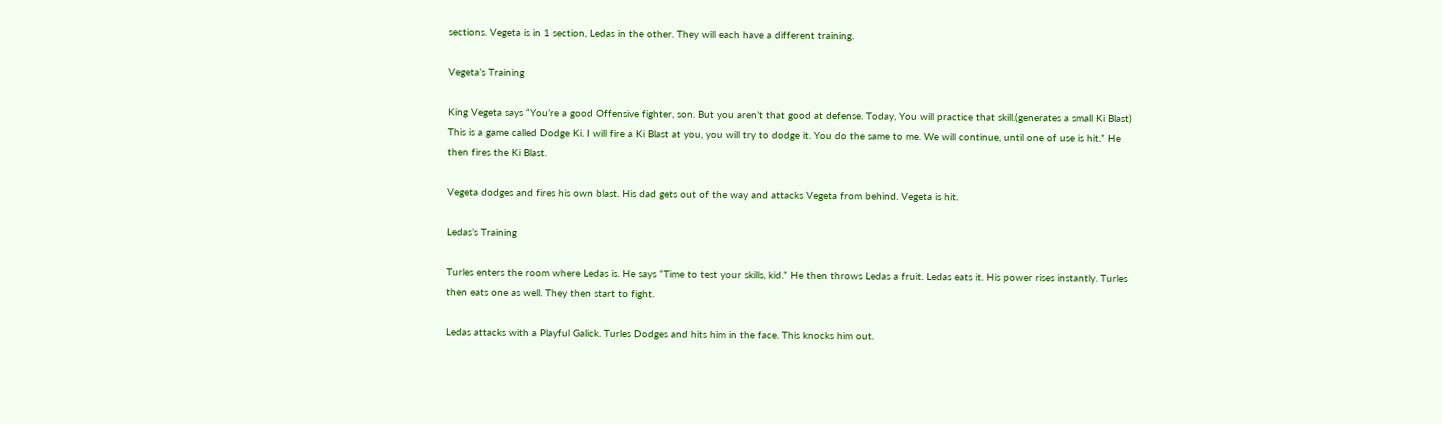sections. Vegeta is in 1 section, Ledas in the other. They will each have a different training.

Vegeta’s Training

King Vegeta says “You’re a good Offensive fighter, son. But you aren’t that good at defense. Today, You will practice that skill.(generates a small Ki Blast) This is a game called Dodge Ki. I will fire a Ki Blast at you, you will try to dodge it. You do the same to me. We will continue, until one of use is hit.” He then fires the Ki Blast.

Vegeta dodges and fires his own blast. His dad gets out of the way and attacks Vegeta from behind. Vegeta is hit.

Ledas’s Training

Turles enters the room where Ledas is. He says “Time to test your skills, kid.” He then throws Ledas a fruit. Ledas eats it. His power rises instantly. Turles then eats one as well. They then start to fight.

Ledas attacks with a Playful Galick. Turles Dodges and hits him in the face. This knocks him out.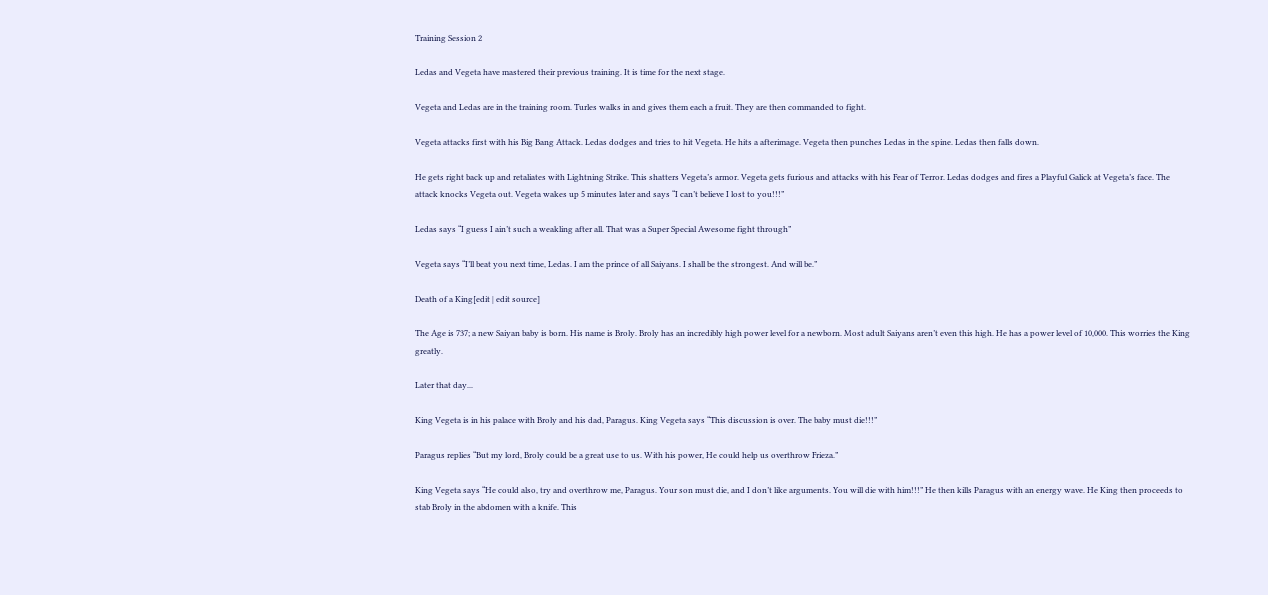Training Session 2

Ledas and Vegeta have mastered their previous training. It is time for the next stage.

Vegeta and Ledas are in the training room. Turles walks in and gives them each a fruit. They are then commanded to fight.

Vegeta attacks first with his Big Bang Attack. Ledas dodges and tries to hit Vegeta. He hits a afterimage. Vegeta then punches Ledas in the spine. Ledas then falls down.

He gets right back up and retaliates with Lightning Strike. This shatters Vegeta’s armor. Vegeta gets furious and attacks with his Fear of Terror. Ledas dodges and fires a Playful Galick at Vegeta’s face. The attack knocks Vegeta out. Vegeta wakes up 5 minutes later and says “I can’t believe I lost to you!!!”

Ledas says “I guess I ain’t such a weakling after all. That was a Super Special Awesome fight through”

Vegeta says “I’ll beat you next time, Ledas. I am the prince of all Saiyans. I shall be the strongest. And will be.”

Death of a King[edit | edit source]

The Age is 737; a new Saiyan baby is born. His name is Broly. Broly has an incredibly high power level for a newborn. Most adult Saiyans aren’t even this high. He has a power level of 10,000. This worries the King greatly.

Later that day...

King Vegeta is in his palace with Broly and his dad, Paragus. King Vegeta says “This discussion is over. The baby must die!!!”

Paragus replies “But my lord, Broly could be a great use to us. With his power, He could help us overthrow Frieza.”

King Vegeta says “He could also, try and overthrow me, Paragus. Your son must die, and I don’t like arguments. You will die with him!!!” He then kills Paragus with an energy wave. He King then proceeds to stab Broly in the abdomen with a knife. This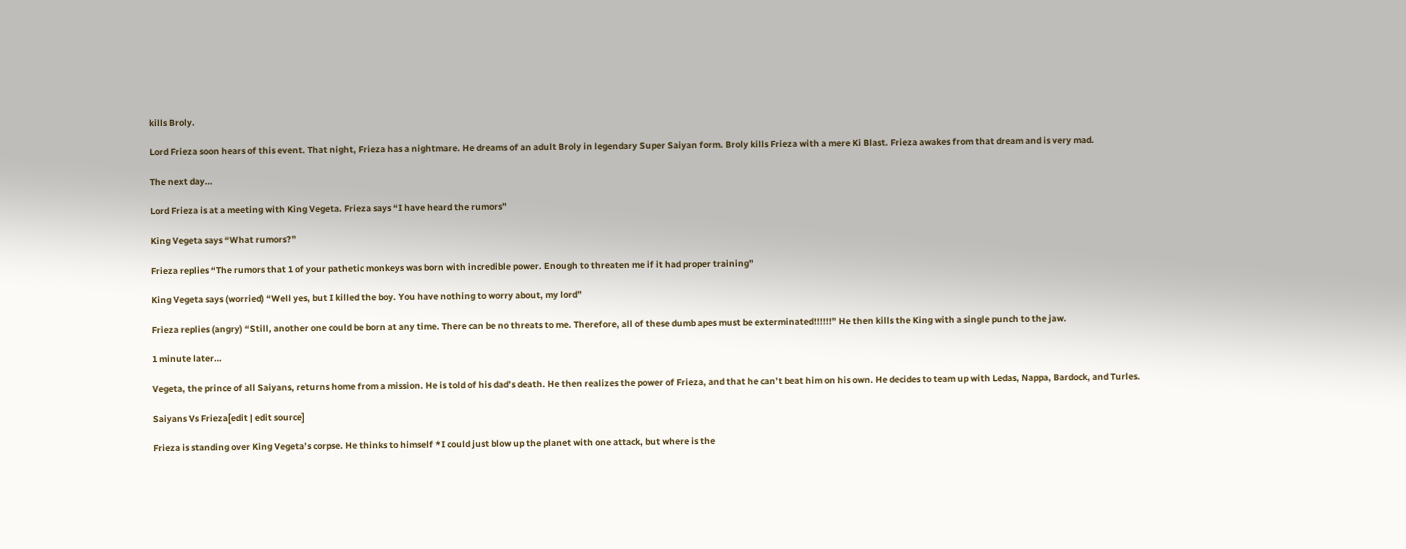kills Broly.

Lord Frieza soon hears of this event. That night, Frieza has a nightmare. He dreams of an adult Broly in legendary Super Saiyan form. Broly kills Frieza with a mere Ki Blast. Frieza awakes from that dream and is very mad.

The next day…

Lord Frieza is at a meeting with King Vegeta. Frieza says “I have heard the rumors”

King Vegeta says “What rumors?”

Frieza replies “The rumors that 1 of your pathetic monkeys was born with incredible power. Enough to threaten me if it had proper training”

King Vegeta says (worried) “Well yes, but I killed the boy. You have nothing to worry about, my lord”

Frieza replies (angry) “Still, another one could be born at any time. There can be no threats to me. Therefore, all of these dumb apes must be exterminated!!!!!!” He then kills the King with a single punch to the jaw.

1 minute later…

Vegeta, the prince of all Saiyans, returns home from a mission. He is told of his dad’s death. He then realizes the power of Frieza, and that he can’t beat him on his own. He decides to team up with Ledas, Nappa, Bardock, and Turles.

Saiyans Vs Frieza[edit | edit source]

Frieza is standing over King Vegeta’s corpse. He thinks to himself *I could just blow up the planet with one attack, but where is the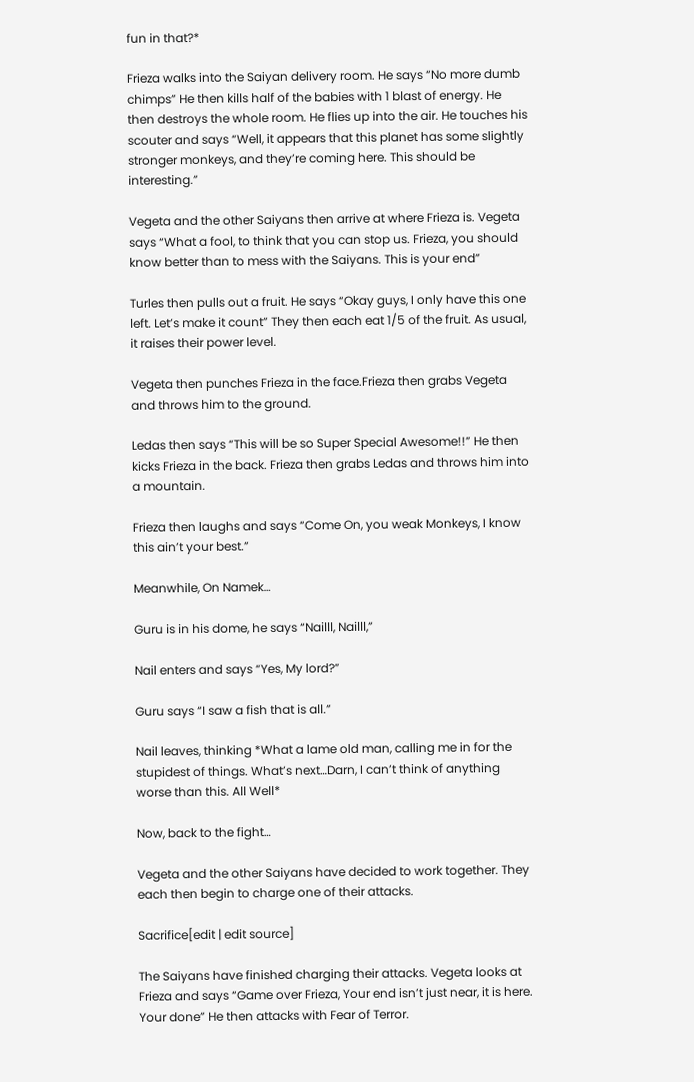fun in that?*

Frieza walks into the Saiyan delivery room. He says “No more dumb chimps” He then kills half of the babies with 1 blast of energy. He then destroys the whole room. He flies up into the air. He touches his scouter and says “Well, it appears that this planet has some slightly stronger monkeys, and they’re coming here. This should be interesting.”

Vegeta and the other Saiyans then arrive at where Frieza is. Vegeta says “What a fool, to think that you can stop us. Frieza, you should know better than to mess with the Saiyans. This is your end”

Turles then pulls out a fruit. He says “Okay guys, I only have this one left. Let’s make it count” They then each eat 1/5 of the fruit. As usual, it raises their power level.

Vegeta then punches Frieza in the face.Frieza then grabs Vegeta and throws him to the ground.

Ledas then says “This will be so Super Special Awesome!!” He then kicks Frieza in the back. Frieza then grabs Ledas and throws him into a mountain.

Frieza then laughs and says “Come On, you weak Monkeys, I know this ain’t your best.”

Meanwhile, On Namek…

Guru is in his dome, he says “Nailll, Nailll,”

Nail enters and says “Yes, My lord?”

Guru says “I saw a fish that is all.”

Nail leaves, thinking *What a lame old man, calling me in for the stupidest of things. What’s next…Darn, I can’t think of anything worse than this. All Well*

Now, back to the fight…

Vegeta and the other Saiyans have decided to work together. They each then begin to charge one of their attacks.

Sacrifice[edit | edit source]

The Saiyans have finished charging their attacks. Vegeta looks at Frieza and says “Game over Frieza, Your end isn’t just near, it is here. Your done” He then attacks with Fear of Terror.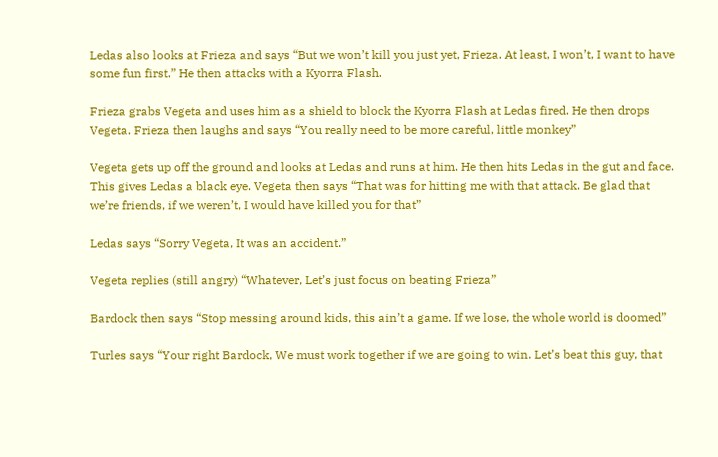Ledas also looks at Frieza and says “But we won’t kill you just yet, Frieza. At least, I won’t, I want to have some fun first.” He then attacks with a Kyorra Flash.

Frieza grabs Vegeta and uses him as a shield to block the Kyorra Flash at Ledas fired. He then drops Vegeta. Frieza then laughs and says “You really need to be more careful, little monkey”

Vegeta gets up off the ground and looks at Ledas and runs at him. He then hits Ledas in the gut and face. This gives Ledas a black eye. Vegeta then says “That was for hitting me with that attack. Be glad that we’re friends, if we weren’t, I would have killed you for that”

Ledas says “Sorry Vegeta, It was an accident.”

Vegeta replies (still angry) “Whatever, Let’s just focus on beating Frieza”

Bardock then says “Stop messing around kids, this ain’t a game. If we lose, the whole world is doomed”

Turles says “Your right Bardock, We must work together if we are going to win. Let’s beat this guy, that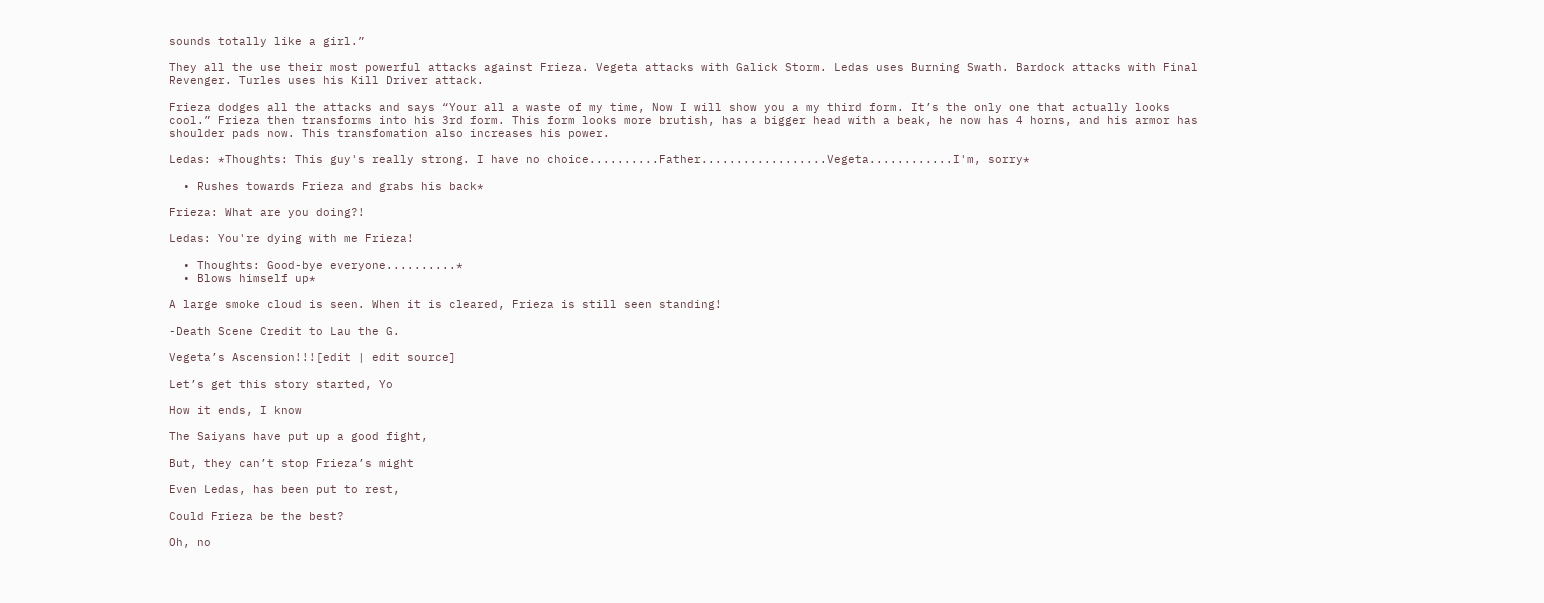sounds totally like a girl.”

They all the use their most powerful attacks against Frieza. Vegeta attacks with Galick Storm. Ledas uses Burning Swath. Bardock attacks with Final Revenger. Turles uses his Kill Driver attack.

Frieza dodges all the attacks and says “Your all a waste of my time, Now I will show you a my third form. It’s the only one that actually looks cool.” Frieza then transforms into his 3rd form. This form looks more brutish, has a bigger head with a beak, he now has 4 horns, and his armor has shoulder pads now. This transfomation also increases his power.

Ledas: *Thoughts: This guy's really strong. I have no choice..........Father..................Vegeta............I'm, sorry*

  • Rushes towards Frieza and grabs his back*

Frieza: What are you doing?!

Ledas: You're dying with me Frieza!

  • Thoughts: Good-bye everyone..........*
  • Blows himself up*

A large smoke cloud is seen. When it is cleared, Frieza is still seen standing!

-Death Scene Credit to Lau the G.

Vegeta’s Ascension!!![edit | edit source]

Let’s get this story started, Yo

How it ends, I know

The Saiyans have put up a good fight,

But, they can’t stop Frieza’s might

Even Ledas, has been put to rest,

Could Frieza be the best?

Oh, no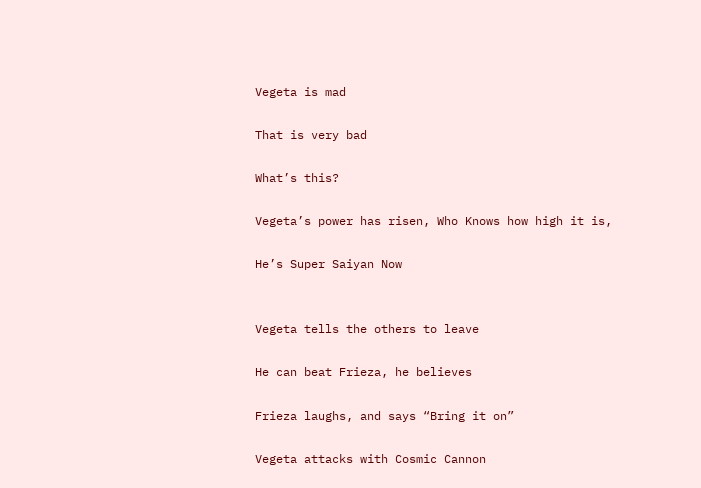Vegeta is mad

That is very bad

What’s this?

Vegeta’s power has risen, Who Knows how high it is,

He’s Super Saiyan Now


Vegeta tells the others to leave

He can beat Frieza, he believes

Frieza laughs, and says “Bring it on”

Vegeta attacks with Cosmic Cannon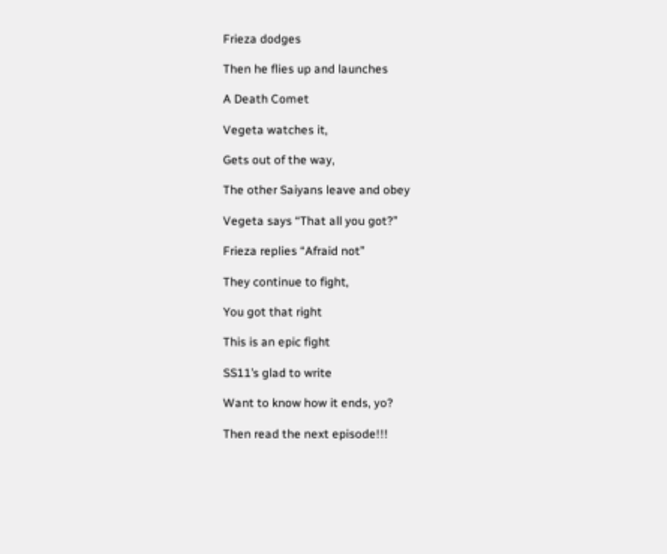Frieza dodges

Then he flies up and launches

A Death Comet

Vegeta watches it,

Gets out of the way,

The other Saiyans leave and obey

Vegeta says “That all you got?”

Frieza replies “Afraid not”

They continue to fight,

You got that right

This is an epic fight

SS11’s glad to write

Want to know how it ends, yo?

Then read the next episode!!!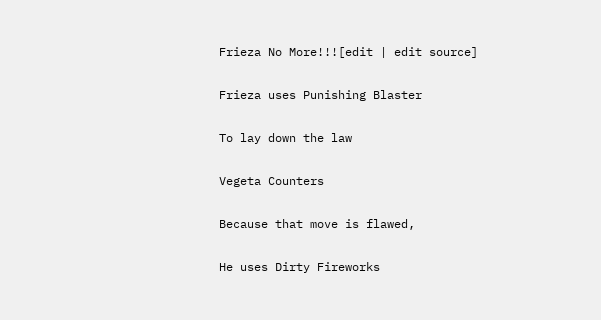Frieza No More!!![edit | edit source]

Frieza uses Punishing Blaster

To lay down the law

Vegeta Counters

Because that move is flawed,

He uses Dirty Fireworks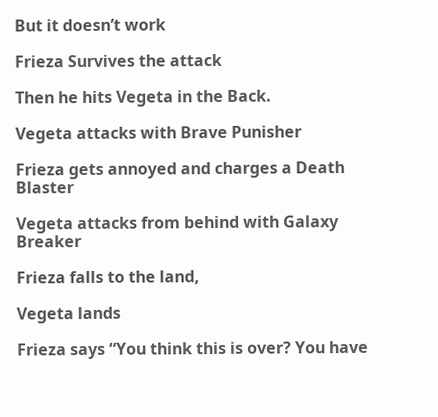But it doesn’t work

Frieza Survives the attack

Then he hits Vegeta in the Back.

Vegeta attacks with Brave Punisher

Frieza gets annoyed and charges a Death Blaster

Vegeta attacks from behind with Galaxy Breaker

Frieza falls to the land,

Vegeta lands

Frieza says “You think this is over? You have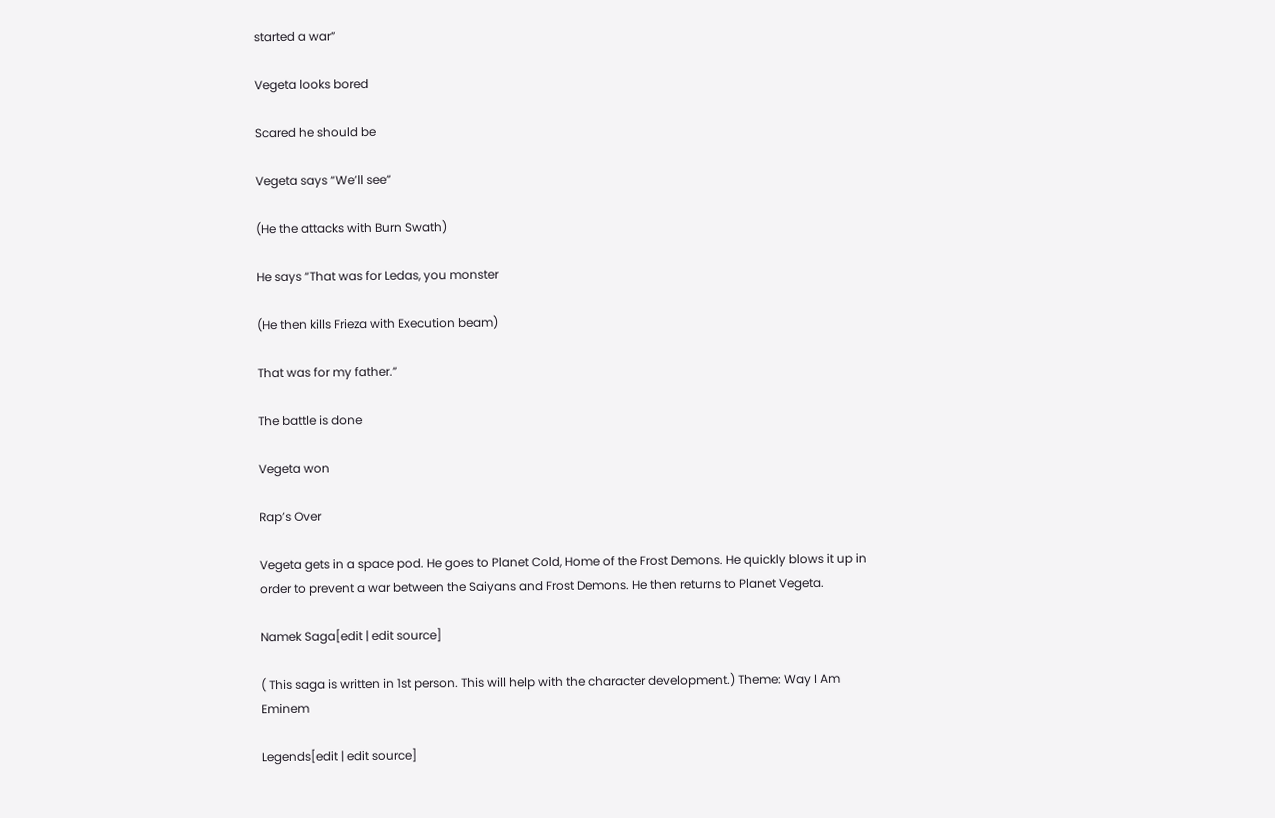started a war”

Vegeta looks bored

Scared he should be

Vegeta says “We’ll see”

(He the attacks with Burn Swath)

He says “That was for Ledas, you monster

(He then kills Frieza with Execution beam)

That was for my father.”

The battle is done

Vegeta won

Rap’s Over

Vegeta gets in a space pod. He goes to Planet Cold, Home of the Frost Demons. He quickly blows it up in order to prevent a war between the Saiyans and Frost Demons. He then returns to Planet Vegeta.

Namek Saga[edit | edit source]

( This saga is written in 1st person. This will help with the character development.) Theme: Way I Am Eminem

Legends[edit | edit source]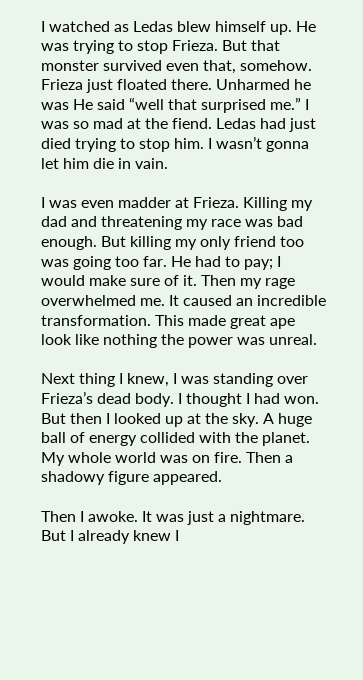I watched as Ledas blew himself up. He was trying to stop Frieza. But that monster survived even that, somehow. Frieza just floated there. Unharmed he was He said “well that surprised me.” I was so mad at the fiend. Ledas had just died trying to stop him. I wasn’t gonna let him die in vain.

I was even madder at Frieza. Killing my dad and threatening my race was bad enough. But killing my only friend too was going too far. He had to pay; I would make sure of it. Then my rage overwhelmed me. It caused an incredible transformation. This made great ape look like nothing the power was unreal.

Next thing I knew, I was standing over Frieza’s dead body. I thought I had won. But then I looked up at the sky. A huge ball of energy collided with the planet. My whole world was on fire. Then a shadowy figure appeared.

Then I awoke. It was just a nightmare. But I already knew I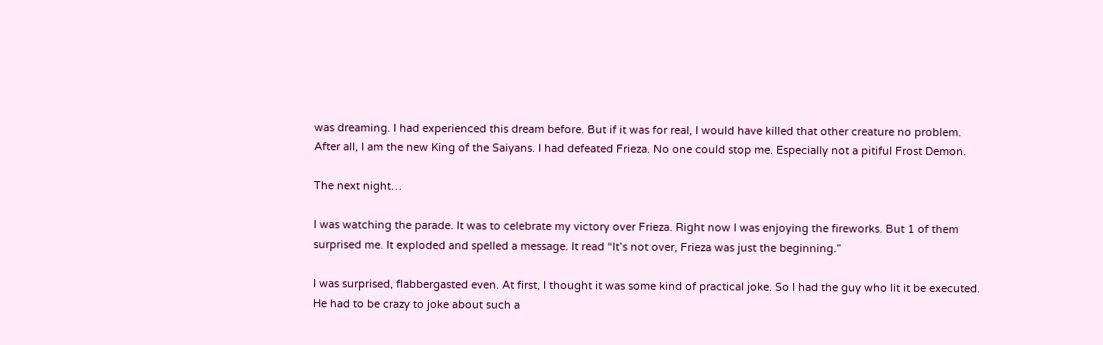was dreaming. I had experienced this dream before. But if it was for real, I would have killed that other creature no problem. After all, I am the new King of the Saiyans. I had defeated Frieza. No one could stop me. Especially not a pitiful Frost Demon.

The next night…

I was watching the parade. It was to celebrate my victory over Frieza. Right now I was enjoying the fireworks. But 1 of them surprised me. It exploded and spelled a message. It read “It’s not over, Frieza was just the beginning.”

I was surprised, flabbergasted even. At first, I thought it was some kind of practical joke. So I had the guy who lit it be executed. He had to be crazy to joke about such a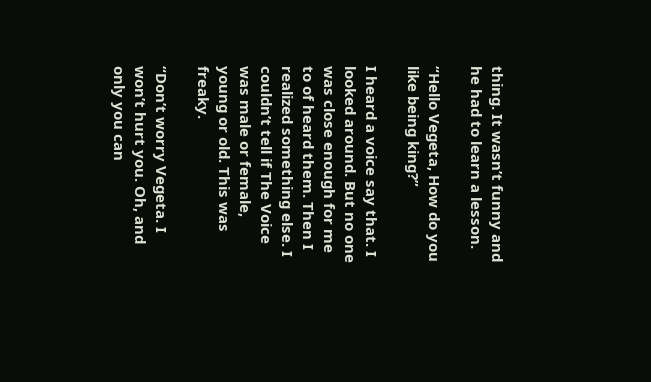thing. It wasn’t funny and he had to learn a lesson.

“Hello Vegeta, How do you like being king?”

I heard a voice say that. I looked around. But no one was close enough for me to of heard them. Then I realized something else. I couldn’t tell if The Voice was male or female, young or old. This was freaky.

“Don’t worry Vegeta. I won’t hurt you. Oh, and only you can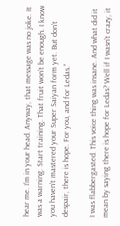hear me. I’m in your head. Anyway, that message was no joke. It was a warning. Start training. That fruit won’t be enough. I know you haven’t mastered your Super Saiyan form yet. But don’t despair, there is hope. For you, and for Ledas.”

I was flabbergasted. This voice thing was insane. And what did it mean by saying there is hope for Ledas? Well if I wasn’t crazy, it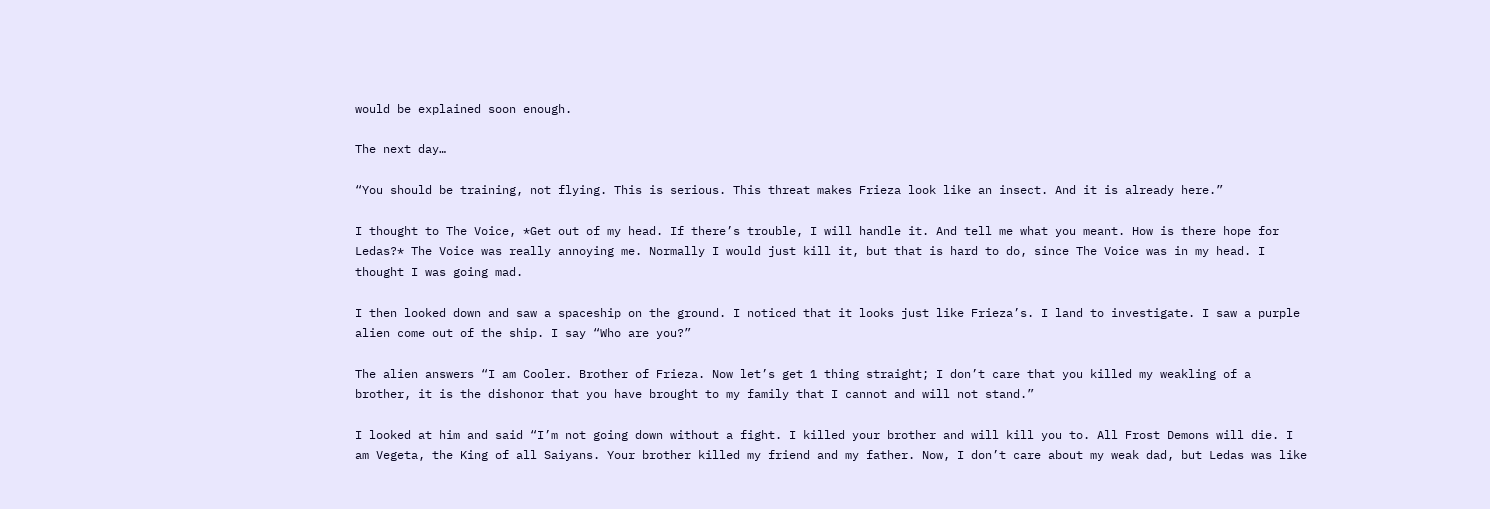would be explained soon enough.

The next day…

“You should be training, not flying. This is serious. This threat makes Frieza look like an insect. And it is already here.”

I thought to The Voice, *Get out of my head. If there’s trouble, I will handle it. And tell me what you meant. How is there hope for Ledas?* The Voice was really annoying me. Normally I would just kill it, but that is hard to do, since The Voice was in my head. I thought I was going mad.

I then looked down and saw a spaceship on the ground. I noticed that it looks just like Frieza’s. I land to investigate. I saw a purple alien come out of the ship. I say “Who are you?”

The alien answers “I am Cooler. Brother of Frieza. Now let’s get 1 thing straight; I don’t care that you killed my weakling of a brother, it is the dishonor that you have brought to my family that I cannot and will not stand.”

I looked at him and said “I’m not going down without a fight. I killed your brother and will kill you to. All Frost Demons will die. I am Vegeta, the King of all Saiyans. Your brother killed my friend and my father. Now, I don’t care about my weak dad, but Ledas was like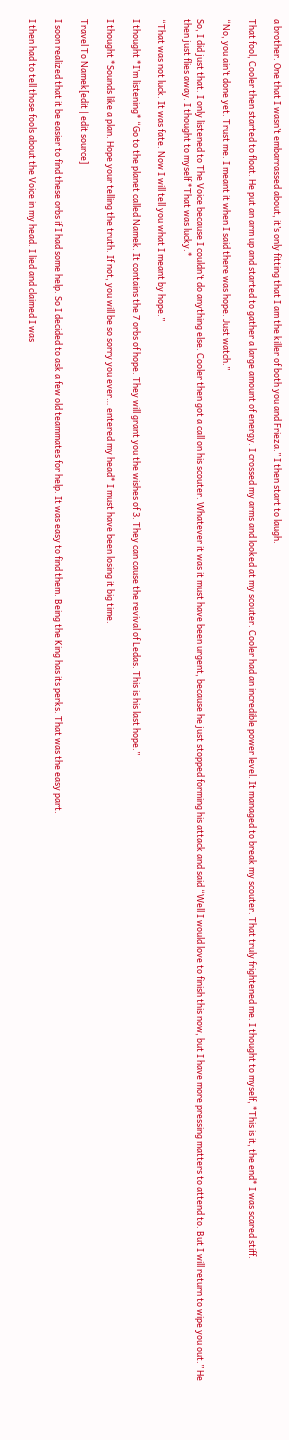a brother. One that I wasn’t embarrassed about, it’s only fitting that I am the killer of both you and Frieza.” I then start to laugh.

That fool, Cooler then started to float. He put an arm up and started to gather a large amount of energy. I crossed my arms and looked at my scouter. Cooler had an incredible power level. It managed to break my scouter. That truly frightened me. I thought to myself, *This is it, the end* I was scared stiff.

“No, you ain’t done yet. Trust me. I meant it when I said there was hope. Just watch.”

So, I did just that. I only listened to The Voice because I couldn’t do anything else. Cooler then got a call on his scouter. Whatever it was it must have been urgent, because he just stopped forming his attack and said “Well I would love to finish this now, but I have more pressing matters to attend to. But I will return to wipe you out.” He then just flies away. I thought to myself *That was lucky.*

“That was not luck. It was fate. Now I will tell you what I meant by hope.”

I thought *I’m listening* “Go to the planet called Namek. It contains the 7 orbs of hope. They will grant you the wishes of 3. They can cause the revival of Ledas. This is his last hope.”

I thought *Sounds like a plan. Hope your telling the truth. If not, you will be so sorry you ever… entered my head* I must have been losing it big time.

Travel To Namek[edit | edit source]

I soon realized that it be easier to find these orbs if I had some help. So I decided to ask a few old teammates for help. It was easy to find them. Being the King has its perks. That was the easy part.

I then had to tell those fools about the Voice in my head. I lied and claimed I was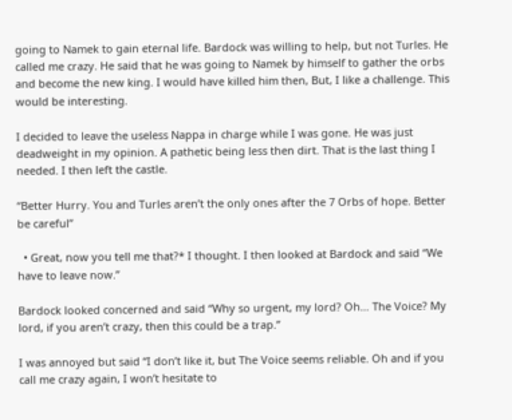going to Namek to gain eternal life. Bardock was willing to help, but not Turles. He called me crazy. He said that he was going to Namek by himself to gather the orbs and become the new king. I would have killed him then, But, I like a challenge. This would be interesting.

I decided to leave the useless Nappa in charge while I was gone. He was just deadweight in my opinion. A pathetic being less then dirt. That is the last thing I needed. I then left the castle.

“Better Hurry. You and Turles aren’t the only ones after the 7 Orbs of hope. Better be careful”

  • Great, now you tell me that?* I thought. I then looked at Bardock and said “We have to leave now.”

Bardock looked concerned and said “Why so urgent, my lord? Oh… The Voice? My lord, if you aren’t crazy, then this could be a trap.”

I was annoyed but said “I don’t like it, but The Voice seems reliable. Oh and if you call me crazy again, I won’t hesitate to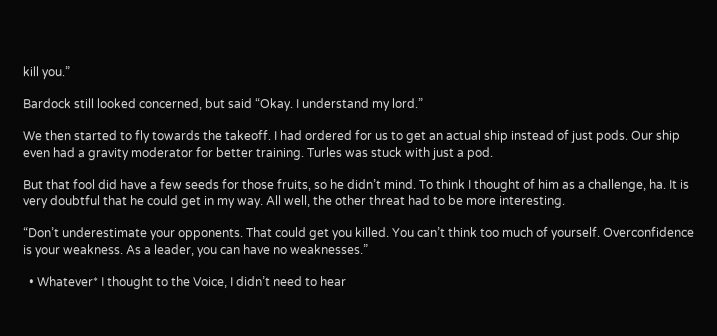kill you.”

Bardock still looked concerned, but said “Okay. I understand my lord.”

We then started to fly towards the takeoff. I had ordered for us to get an actual ship instead of just pods. Our ship even had a gravity moderator for better training. Turles was stuck with just a pod.

But that fool did have a few seeds for those fruits, so he didn’t mind. To think I thought of him as a challenge, ha. It is very doubtful that he could get in my way. All well, the other threat had to be more interesting.

“Don’t underestimate your opponents. That could get you killed. You can’t think too much of yourself. Overconfidence is your weakness. As a leader, you can have no weaknesses.”

  • Whatever* I thought to the Voice, I didn’t need to hear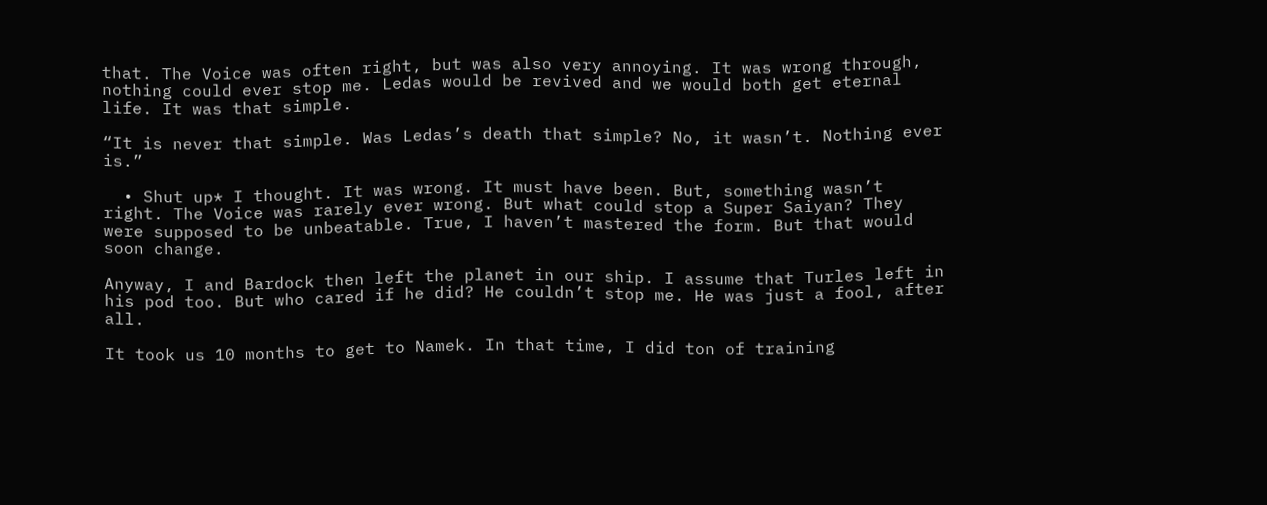that. The Voice was often right, but was also very annoying. It was wrong through, nothing could ever stop me. Ledas would be revived and we would both get eternal life. It was that simple.

“It is never that simple. Was Ledas’s death that simple? No, it wasn’t. Nothing ever is.”

  • Shut up* I thought. It was wrong. It must have been. But, something wasn’t right. The Voice was rarely ever wrong. But what could stop a Super Saiyan? They were supposed to be unbeatable. True, I haven’t mastered the form. But that would soon change.

Anyway, I and Bardock then left the planet in our ship. I assume that Turles left in his pod too. But who cared if he did? He couldn’t stop me. He was just a fool, after all.

It took us 10 months to get to Namek. In that time, I did ton of training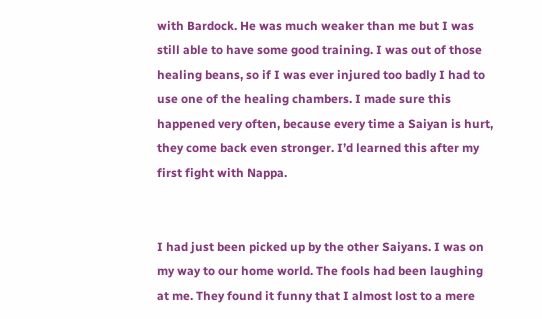with Bardock. He was much weaker than me but I was still able to have some good training. I was out of those healing beans, so if I was ever injured too badly I had to use one of the healing chambers. I made sure this happened very often, because every time a Saiyan is hurt, they come back even stronger. I’d learned this after my first fight with Nappa.


I had just been picked up by the other Saiyans. I was on my way to our home world. The fools had been laughing at me. They found it funny that I almost lost to a mere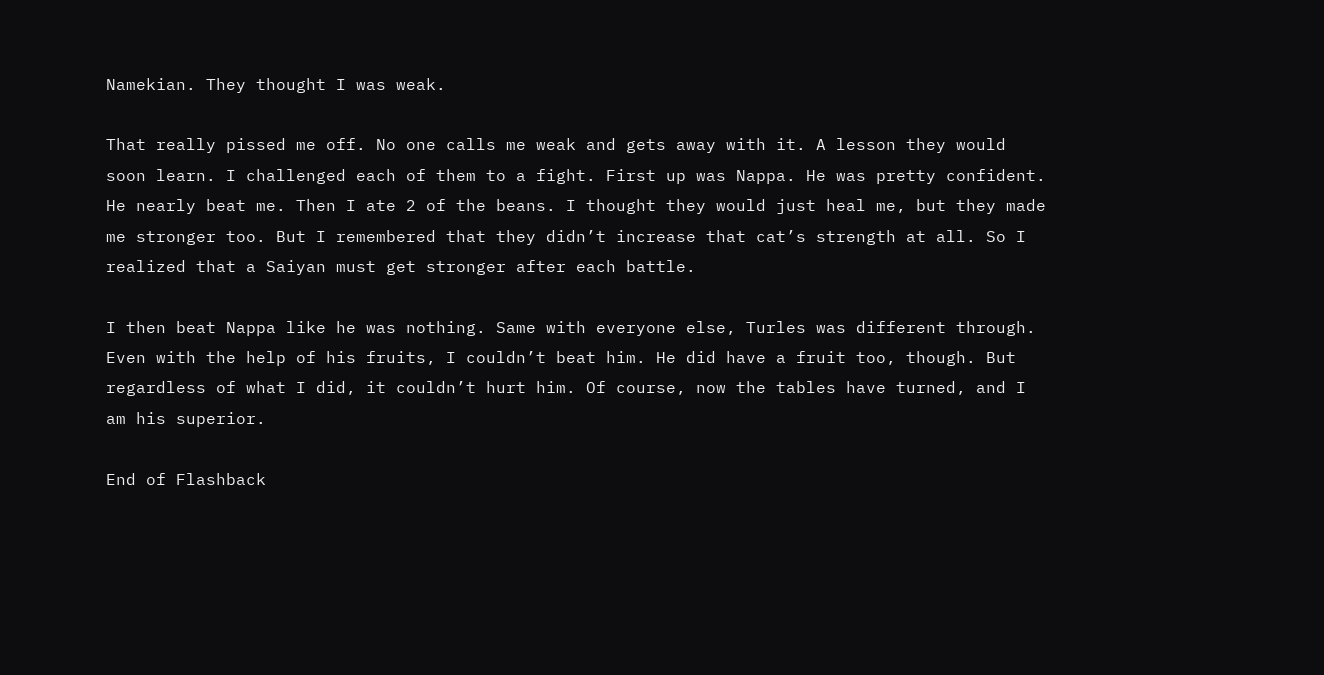Namekian. They thought I was weak.

That really pissed me off. No one calls me weak and gets away with it. A lesson they would soon learn. I challenged each of them to a fight. First up was Nappa. He was pretty confident. He nearly beat me. Then I ate 2 of the beans. I thought they would just heal me, but they made me stronger too. But I remembered that they didn’t increase that cat’s strength at all. So I realized that a Saiyan must get stronger after each battle.

I then beat Nappa like he was nothing. Same with everyone else, Turles was different through. Even with the help of his fruits, I couldn’t beat him. He did have a fruit too, though. But regardless of what I did, it couldn’t hurt him. Of course, now the tables have turned, and I am his superior.

End of Flashback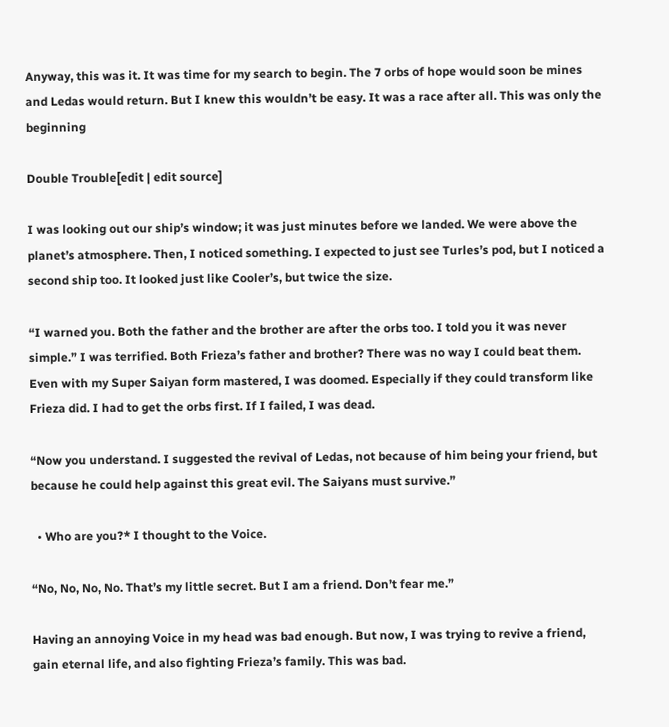Anyway, this was it. It was time for my search to begin. The 7 orbs of hope would soon be mines and Ledas would return. But I knew this wouldn’t be easy. It was a race after all. This was only the beginning

Double Trouble[edit | edit source]

I was looking out our ship’s window; it was just minutes before we landed. We were above the planet’s atmosphere. Then, I noticed something. I expected to just see Turles’s pod, but I noticed a second ship too. It looked just like Cooler’s, but twice the size.

“I warned you. Both the father and the brother are after the orbs too. I told you it was never simple.” I was terrified. Both Frieza’s father and brother? There was no way I could beat them. Even with my Super Saiyan form mastered, I was doomed. Especially if they could transform like Frieza did. I had to get the orbs first. If I failed, I was dead.

“Now you understand. I suggested the revival of Ledas, not because of him being your friend, but because he could help against this great evil. The Saiyans must survive.”

  • Who are you?* I thought to the Voice.

“No, No, No, No. That’s my little secret. But I am a friend. Don’t fear me.”

Having an annoying Voice in my head was bad enough. But now, I was trying to revive a friend, gain eternal life, and also fighting Frieza’s family. This was bad.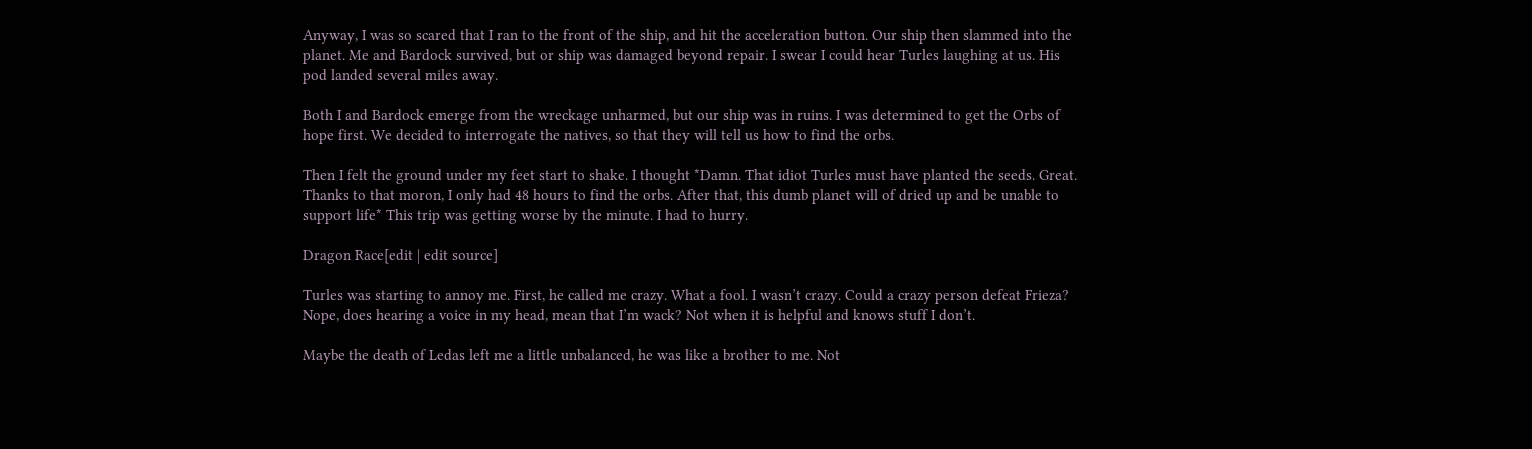Anyway, I was so scared that I ran to the front of the ship, and hit the acceleration button. Our ship then slammed into the planet. Me and Bardock survived, but or ship was damaged beyond repair. I swear I could hear Turles laughing at us. His pod landed several miles away.

Both I and Bardock emerge from the wreckage unharmed, but our ship was in ruins. I was determined to get the Orbs of hope first. We decided to interrogate the natives, so that they will tell us how to find the orbs.

Then I felt the ground under my feet start to shake. I thought *Damn. That idiot Turles must have planted the seeds. Great. Thanks to that moron, I only had 48 hours to find the orbs. After that, this dumb planet will of dried up and be unable to support life* This trip was getting worse by the minute. I had to hurry.

Dragon Race[edit | edit source]

Turles was starting to annoy me. First, he called me crazy. What a fool. I wasn’t crazy. Could a crazy person defeat Frieza? Nope, does hearing a voice in my head, mean that I’m wack? Not when it is helpful and knows stuff I don’t.

Maybe the death of Ledas left me a little unbalanced, he was like a brother to me. Not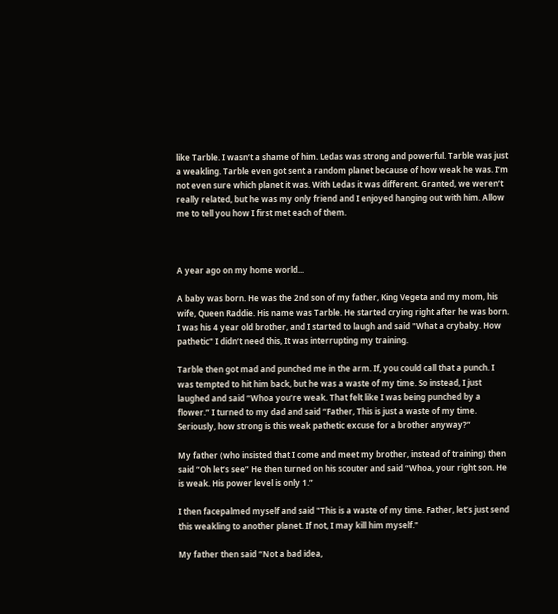like Tarble. I wasn’t a shame of him. Ledas was strong and powerful. Tarble was just a weakling. Tarble even got sent a random planet because of how weak he was. I’m not even sure which planet it was. With Ledas it was different. Granted, we weren’t really related, but he was my only friend and I enjoyed hanging out with him. Allow me to tell you how I first met each of them.



A year ago on my home world...

A baby was born. He was the 2nd son of my father, King Vegeta and my mom, his wife, Queen Raddie. His name was Tarble. He started crying right after he was born. I was his 4 year old brother, and I started to laugh and said "What a crybaby. How pathetic" I didn’t need this, It was interrupting my training.

Tarble then got mad and punched me in the arm. If, you could call that a punch. I was tempted to hit him back, but he was a waste of my time. So instead, I just laughed and said “Whoa you’re weak. That felt like I was being punched by a flower.” I turned to my dad and said “Father, This is just a waste of my time. Seriously, how strong is this weak pathetic excuse for a brother anyway?”

My father (who insisted that I come and meet my brother, instead of training) then said “Oh let’s see” He then turned on his scouter and said “Whoa, your right son. He is weak. His power level is only 1.”

I then facepalmed myself and said "This is a waste of my time. Father, let’s just send this weakling to another planet. If not, I may kill him myself."

My father then said “Not a bad idea,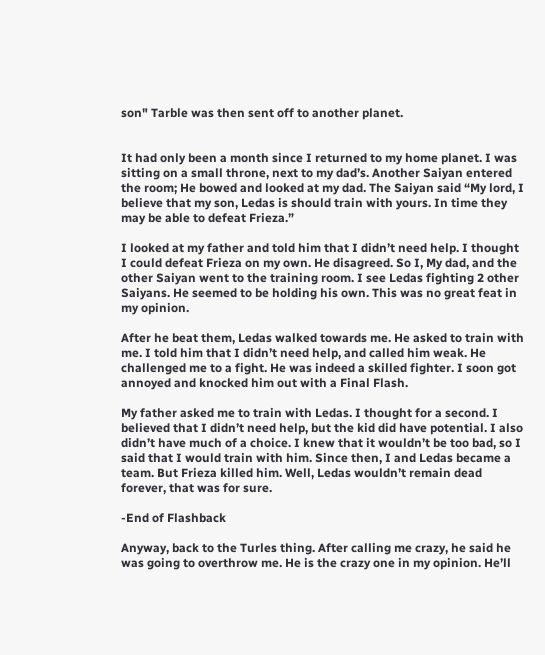son" Tarble was then sent off to another planet.


It had only been a month since I returned to my home planet. I was sitting on a small throne, next to my dad’s. Another Saiyan entered the room; He bowed and looked at my dad. The Saiyan said “My lord, I believe that my son, Ledas is should train with yours. In time they may be able to defeat Frieza.”

I looked at my father and told him that I didn’t need help. I thought I could defeat Frieza on my own. He disagreed. So I, My dad, and the other Saiyan went to the training room. I see Ledas fighting 2 other Saiyans. He seemed to be holding his own. This was no great feat in my opinion.

After he beat them, Ledas walked towards me. He asked to train with me. I told him that I didn’t need help, and called him weak. He challenged me to a fight. He was indeed a skilled fighter. I soon got annoyed and knocked him out with a Final Flash.

My father asked me to train with Ledas. I thought for a second. I believed that I didn’t need help, but the kid did have potential. I also didn’t have much of a choice. I knew that it wouldn’t be too bad, so I said that I would train with him. Since then, I and Ledas became a team. But Frieza killed him. Well, Ledas wouldn’t remain dead forever, that was for sure.

-End of Flashback

Anyway, back to the Turles thing. After calling me crazy, he said he was going to overthrow me. He is the crazy one in my opinion. He’ll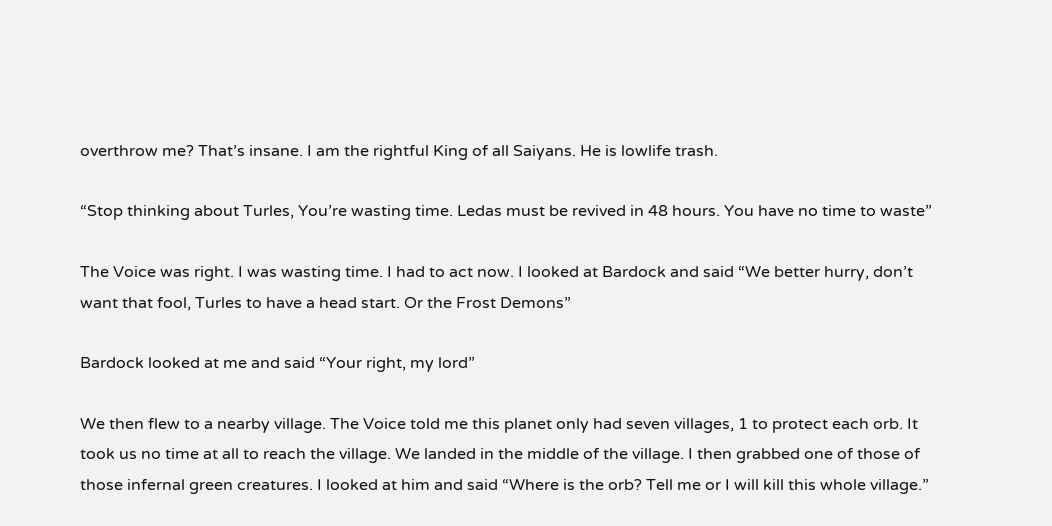overthrow me? That’s insane. I am the rightful King of all Saiyans. He is lowlife trash.

“Stop thinking about Turles, You’re wasting time. Ledas must be revived in 48 hours. You have no time to waste”

The Voice was right. I was wasting time. I had to act now. I looked at Bardock and said “We better hurry, don’t want that fool, Turles to have a head start. Or the Frost Demons”

Bardock looked at me and said “Your right, my lord”

We then flew to a nearby village. The Voice told me this planet only had seven villages, 1 to protect each orb. It took us no time at all to reach the village. We landed in the middle of the village. I then grabbed one of those of those infernal green creatures. I looked at him and said “Where is the orb? Tell me or I will kill this whole village.”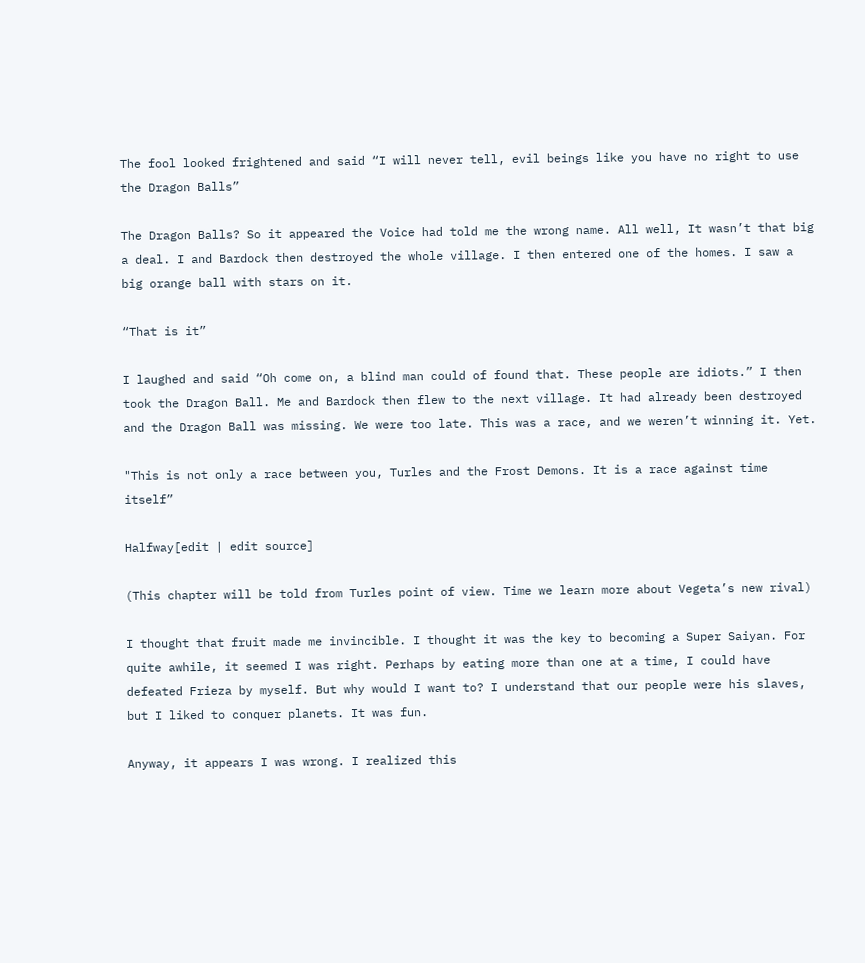The fool looked frightened and said “I will never tell, evil beings like you have no right to use the Dragon Balls”

The Dragon Balls? So it appeared the Voice had told me the wrong name. All well, It wasn’t that big a deal. I and Bardock then destroyed the whole village. I then entered one of the homes. I saw a big orange ball with stars on it.

“That is it”

I laughed and said “Oh come on, a blind man could of found that. These people are idiots.” I then took the Dragon Ball. Me and Bardock then flew to the next village. It had already been destroyed and the Dragon Ball was missing. We were too late. This was a race, and we weren’t winning it. Yet.

"This is not only a race between you, Turles and the Frost Demons. It is a race against time itself”

Halfway[edit | edit source]

(This chapter will be told from Turles point of view. Time we learn more about Vegeta’s new rival)

I thought that fruit made me invincible. I thought it was the key to becoming a Super Saiyan. For quite awhile, it seemed I was right. Perhaps by eating more than one at a time, I could have defeated Frieza by myself. But why would I want to? I understand that our people were his slaves, but I liked to conquer planets. It was fun.

Anyway, it appears I was wrong. I realized this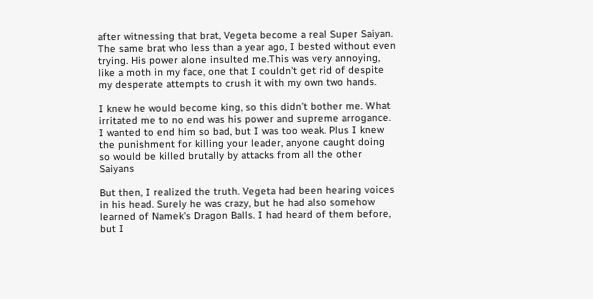after witnessing that brat, Vegeta become a real Super Saiyan. The same brat who less than a year ago, I bested without even trying. His power alone insulted me.This was very annoying, like a moth in my face, one that I couldn't get rid of despite my desperate attempts to crush it with my own two hands.

I knew he would become king, so this didn’t bother me. What irritated me to no end was his power and supreme arrogance. I wanted to end him so bad, but I was too weak. Plus I knew the punishment for killing your leader, anyone caught doing so would be killed brutally by attacks from all the other Saiyans

But then, I realized the truth. Vegeta had been hearing voices in his head. Surely he was crazy, but he had also somehow learned of Namek’s Dragon Balls. I had heard of them before, but I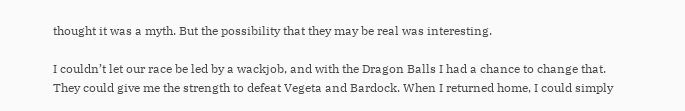thought it was a myth. But the possibility that they may be real was interesting.

I couldn’t let our race be led by a wackjob, and with the Dragon Balls I had a chance to change that. They could give me the strength to defeat Vegeta and Bardock. When I returned home, I could simply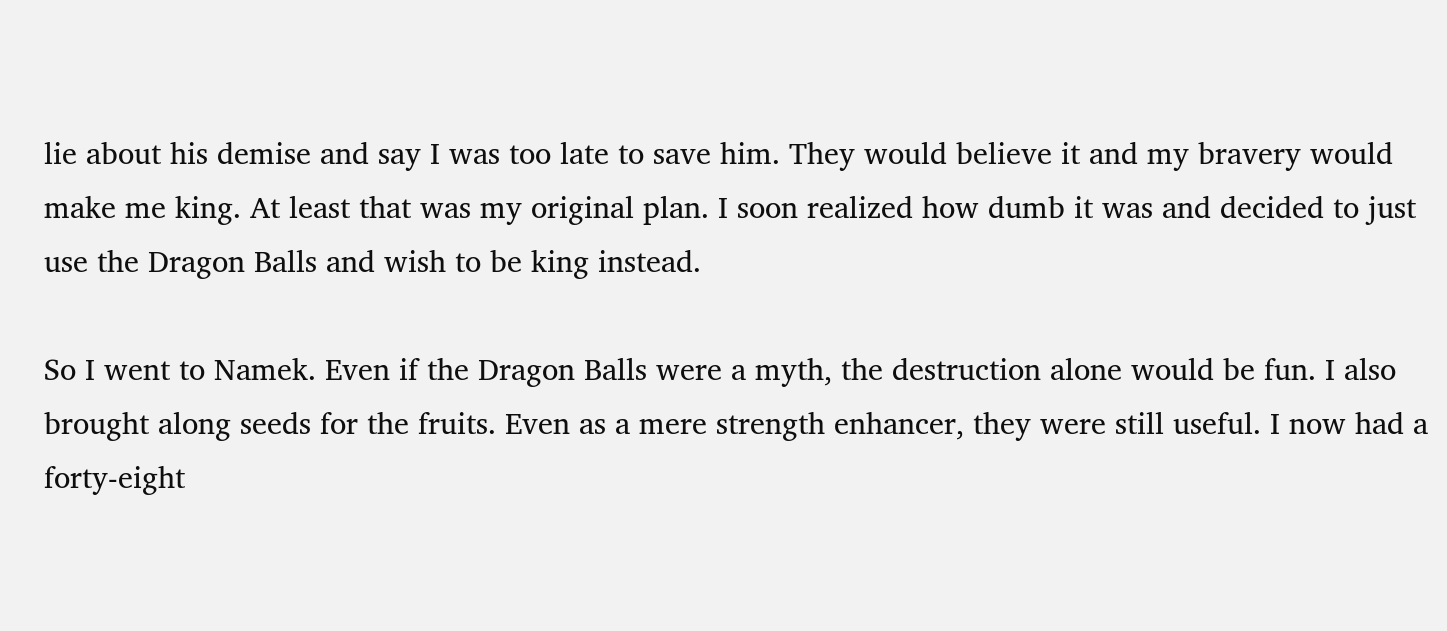lie about his demise and say I was too late to save him. They would believe it and my bravery would make me king. At least that was my original plan. I soon realized how dumb it was and decided to just use the Dragon Balls and wish to be king instead.

So I went to Namek. Even if the Dragon Balls were a myth, the destruction alone would be fun. I also brought along seeds for the fruits. Even as a mere strength enhancer, they were still useful. I now had a forty-eight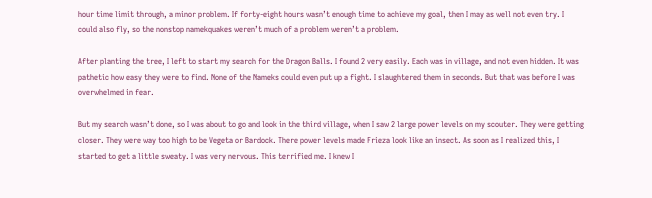hour time limit through, a minor problem. If forty-eight hours wasn’t enough time to achieve my goal, then I may as well not even try. I could also fly, so the nonstop namekquakes weren’t much of a problem weren’t a problem.

After planting the tree, I left to start my search for the Dragon Balls. I found 2 very easily. Each was in village, and not even hidden. It was pathetic how easy they were to find. None of the Nameks could even put up a fight. I slaughtered them in seconds. But that was before I was overwhelmed in fear.

But my search wasn’t done, so I was about to go and look in the third village, when I saw 2 large power levels on my scouter. They were getting closer. They were way too high to be Vegeta or Bardock. There power levels made Frieza look like an insect. As soon as I realized this, I started to get a little sweaty. I was very nervous. This terrified me. I knew I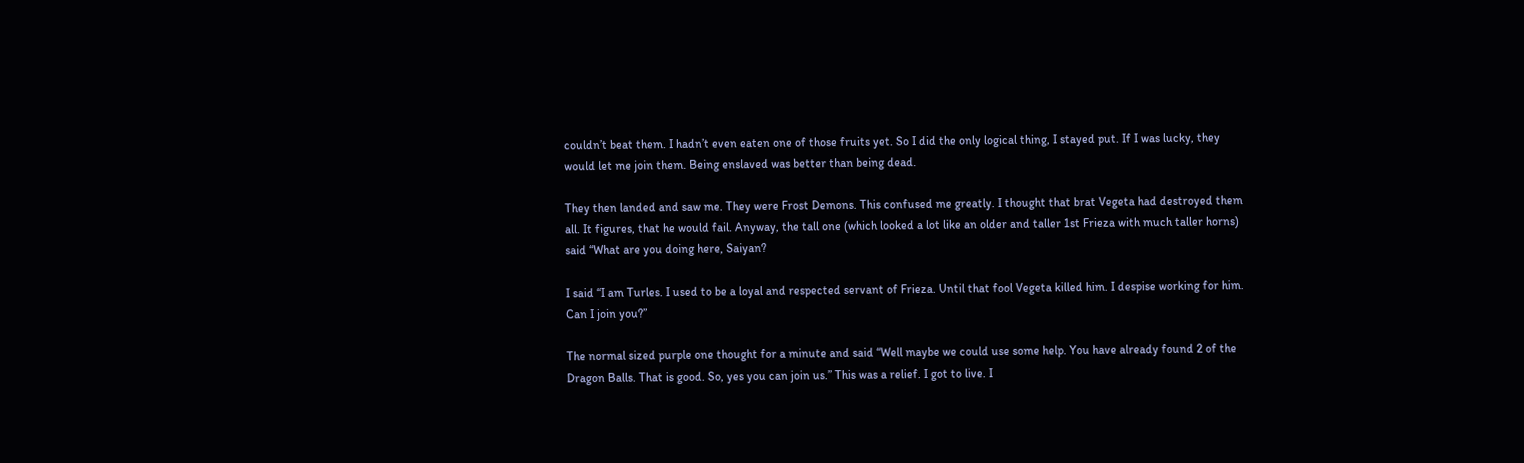couldn’t beat them. I hadn’t even eaten one of those fruits yet. So I did the only logical thing, I stayed put. If I was lucky, they would let me join them. Being enslaved was better than being dead.

They then landed and saw me. They were Frost Demons. This confused me greatly. I thought that brat Vegeta had destroyed them all. It figures, that he would fail. Anyway, the tall one (which looked a lot like an older and taller 1st Frieza with much taller horns) said “What are you doing here, Saiyan?

I said “I am Turles. I used to be a loyal and respected servant of Frieza. Until that fool Vegeta killed him. I despise working for him. Can I join you?”

The normal sized purple one thought for a minute and said “Well maybe we could use some help. You have already found 2 of the Dragon Balls. That is good. So, yes you can join us.” This was a relief. I got to live. I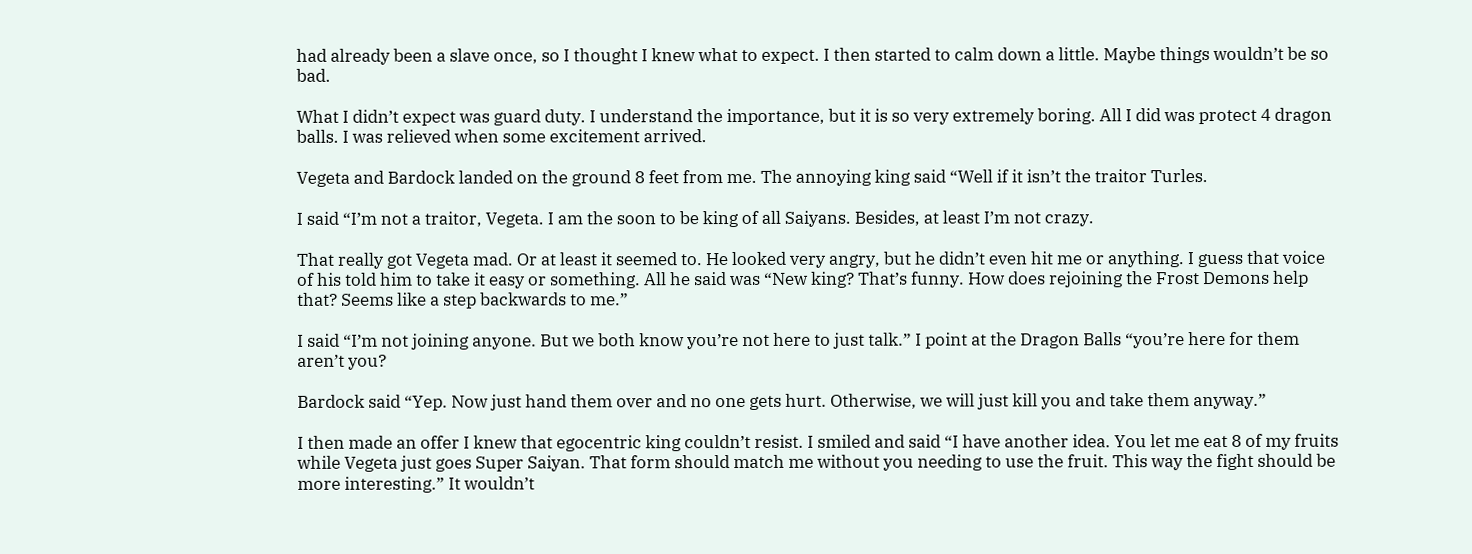had already been a slave once, so I thought I knew what to expect. I then started to calm down a little. Maybe things wouldn’t be so bad.

What I didn’t expect was guard duty. I understand the importance, but it is so very extremely boring. All I did was protect 4 dragon balls. I was relieved when some excitement arrived.

Vegeta and Bardock landed on the ground 8 feet from me. The annoying king said “Well if it isn’t the traitor Turles.

I said “I’m not a traitor, Vegeta. I am the soon to be king of all Saiyans. Besides, at least I’m not crazy.

That really got Vegeta mad. Or at least it seemed to. He looked very angry, but he didn’t even hit me or anything. I guess that voice of his told him to take it easy or something. All he said was “New king? That’s funny. How does rejoining the Frost Demons help that? Seems like a step backwards to me.”

I said “I’m not joining anyone. But we both know you’re not here to just talk.” I point at the Dragon Balls “you’re here for them aren’t you?

Bardock said “Yep. Now just hand them over and no one gets hurt. Otherwise, we will just kill you and take them anyway.”

I then made an offer I knew that egocentric king couldn’t resist. I smiled and said “I have another idea. You let me eat 8 of my fruits while Vegeta just goes Super Saiyan. That form should match me without you needing to use the fruit. This way the fight should be more interesting.” It wouldn’t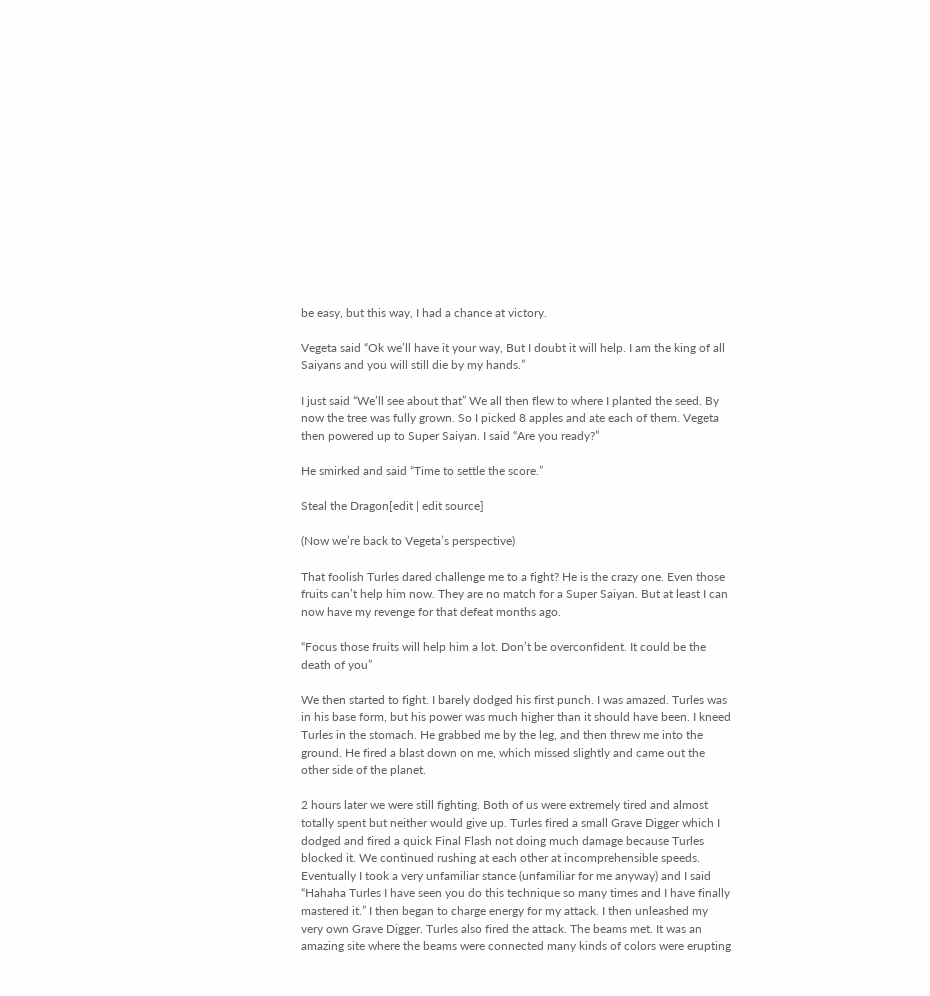be easy, but this way, I had a chance at victory.

Vegeta said “Ok we’ll have it your way, But I doubt it will help. I am the king of all Saiyans and you will still die by my hands.”

I just said “We’ll see about that” We all then flew to where I planted the seed. By now the tree was fully grown. So I picked 8 apples and ate each of them. Vegeta then powered up to Super Saiyan. I said “Are you ready?”

He smirked and said “Time to settle the score.”

Steal the Dragon[edit | edit source]

(Now we’re back to Vegeta’s perspective)

That foolish Turles dared challenge me to a fight? He is the crazy one. Even those fruits can’t help him now. They are no match for a Super Saiyan. But at least I can now have my revenge for that defeat months ago.

“Focus those fruits will help him a lot. Don’t be overconfident. It could be the death of you”

We then started to fight. I barely dodged his first punch. I was amazed. Turles was in his base form, but his power was much higher than it should have been. I kneed Turles in the stomach. He grabbed me by the leg, and then threw me into the ground. He fired a blast down on me, which missed slightly and came out the other side of the planet.

2 hours later we were still fighting. Both of us were extremely tired and almost totally spent but neither would give up. Turles fired a small Grave Digger which I dodged and fired a quick Final Flash not doing much damage because Turles blocked it. We continued rushing at each other at incomprehensible speeds. Eventually I took a very unfamiliar stance (unfamiliar for me anyway) and I said “Hahaha Turles I have seen you do this technique so many times and I have finally mastered it.” I then began to charge energy for my attack. I then unleashed my very own Grave Digger. Turles also fired the attack. The beams met. It was an amazing site where the beams were connected many kinds of colors were erupting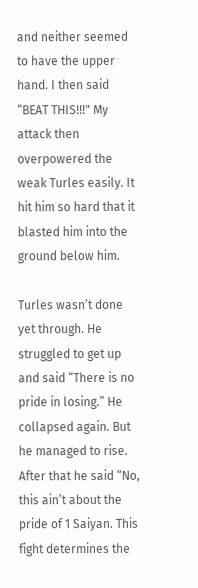and neither seemed to have the upper hand. I then said “BEAT THIS!!!" My attack then overpowered the weak Turles easily. It hit him so hard that it blasted him into the ground below him.

Turles wasn’t done yet through. He struggled to get up and said “There is no pride in losing.” He collapsed again. But he managed to rise. After that he said “No, this ain’t about the pride of 1 Saiyan. This fight determines the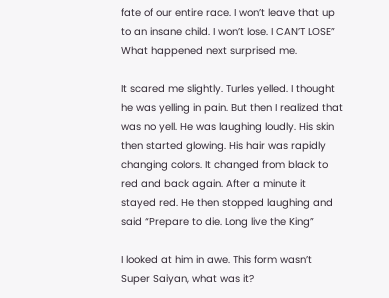fate of our entire race. I won’t leave that up to an insane child. I won’t lose. I CAN’T LOSE” What happened next surprised me.

It scared me slightly. Turles yelled. I thought he was yelling in pain. But then I realized that was no yell. He was laughing loudly. His skin then started glowing. His hair was rapidly changing colors. It changed from black to red and back again. After a minute it stayed red. He then stopped laughing and said “Prepare to die. Long live the King”

I looked at him in awe. This form wasn’t Super Saiyan, what was it?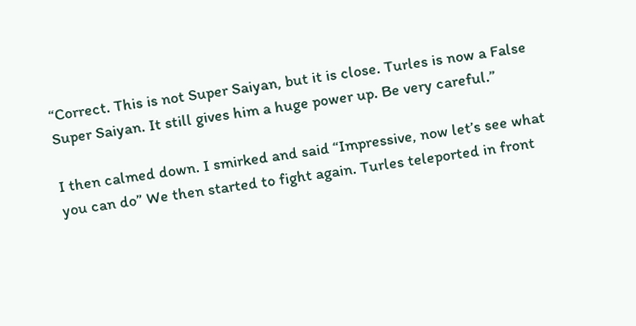“Correct. This is not Super Saiyan, but it is close. Turles is now a False Super Saiyan. It still gives him a huge power up. Be very careful.”

I then calmed down. I smirked and said “Impressive, now let’s see what you can do” We then started to fight again. Turles teleported in front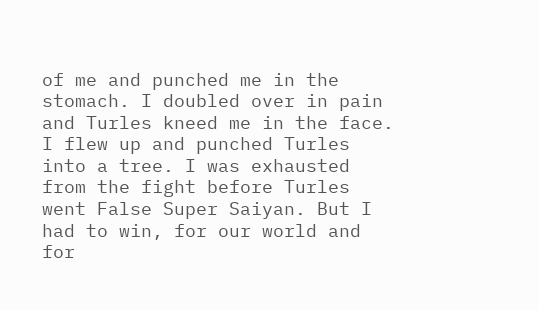of me and punched me in the stomach. I doubled over in pain and Turles kneed me in the face. I flew up and punched Turles into a tree. I was exhausted from the fight before Turles went False Super Saiyan. But I had to win, for our world and for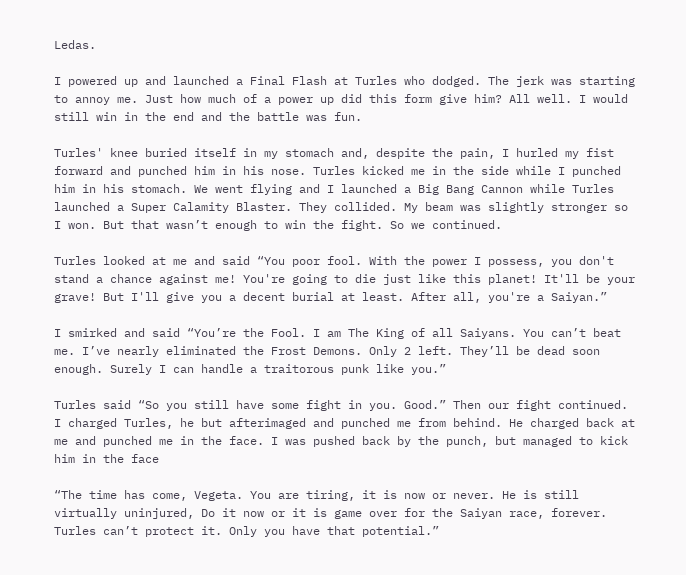Ledas.

I powered up and launched a Final Flash at Turles who dodged. The jerk was starting to annoy me. Just how much of a power up did this form give him? All well. I would still win in the end and the battle was fun.

Turles' knee buried itself in my stomach and, despite the pain, I hurled my fist forward and punched him in his nose. Turles kicked me in the side while I punched him in his stomach. We went flying and I launched a Big Bang Cannon while Turles launched a Super Calamity Blaster. They collided. My beam was slightly stronger so I won. But that wasn’t enough to win the fight. So we continued.

Turles looked at me and said “You poor fool. With the power I possess, you don't stand a chance against me! You're going to die just like this planet! It'll be your grave! But I'll give you a decent burial at least. After all, you're a Saiyan.”

I smirked and said “You’re the Fool. I am The King of all Saiyans. You can’t beat me. I’ve nearly eliminated the Frost Demons. Only 2 left. They’ll be dead soon enough. Surely I can handle a traitorous punk like you.”

Turles said “So you still have some fight in you. Good.” Then our fight continued. I charged Turles, he but afterimaged and punched me from behind. He charged back at me and punched me in the face. I was pushed back by the punch, but managed to kick him in the face

“The time has come, Vegeta. You are tiring, it is now or never. He is still virtually uninjured, Do it now or it is game over for the Saiyan race, forever. Turles can’t protect it. Only you have that potential.”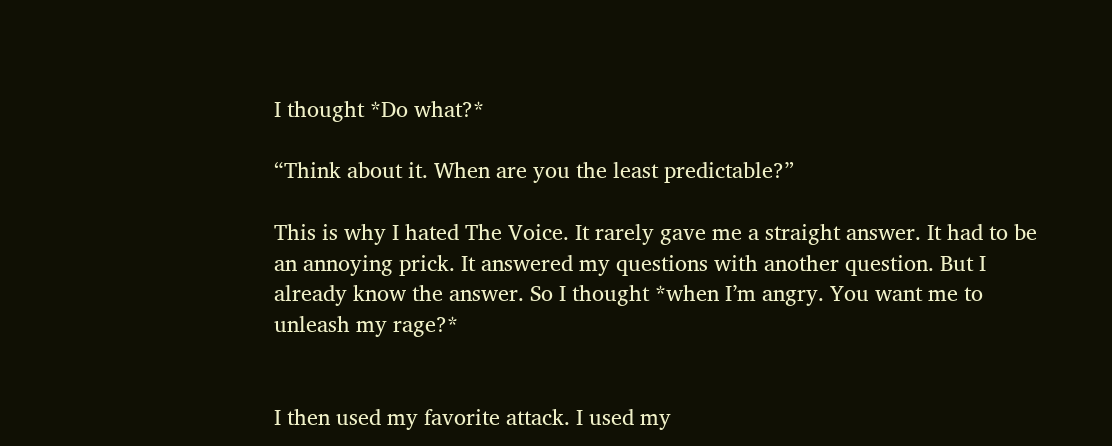I thought *Do what?*

“Think about it. When are you the least predictable?”

This is why I hated The Voice. It rarely gave me a straight answer. It had to be an annoying prick. It answered my questions with another question. But I already know the answer. So I thought *when I’m angry. You want me to unleash my rage?*


I then used my favorite attack. I used my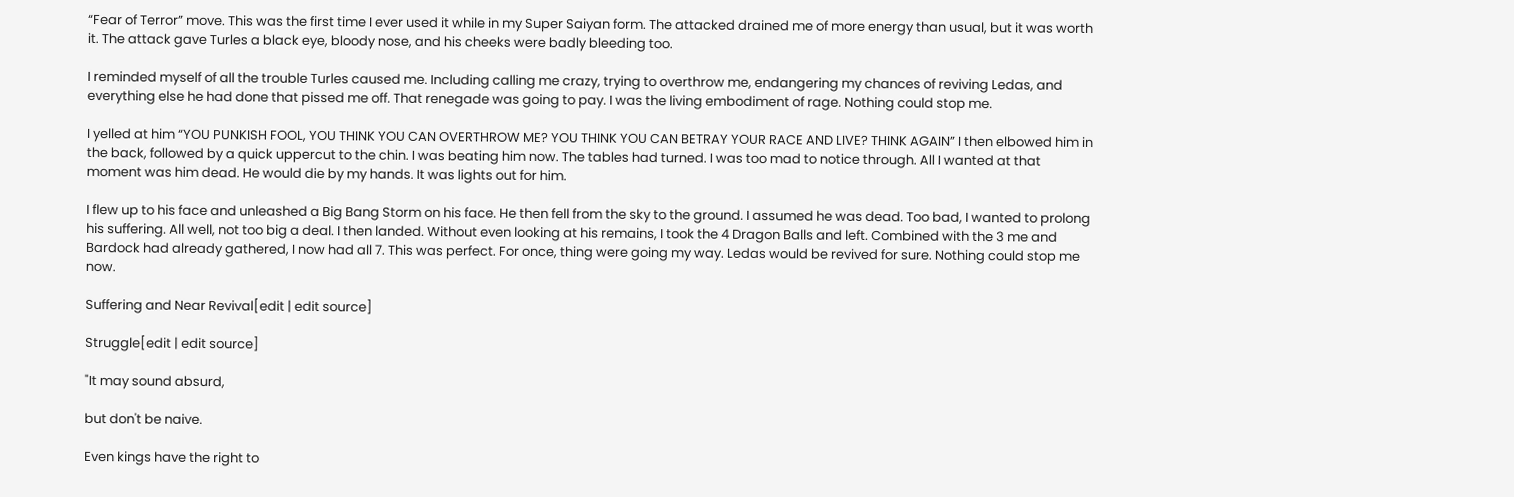“Fear of Terror” move. This was the first time I ever used it while in my Super Saiyan form. The attacked drained me of more energy than usual, but it was worth it. The attack gave Turles a black eye, bloody nose, and his cheeks were badly bleeding too.

I reminded myself of all the trouble Turles caused me. Including calling me crazy, trying to overthrow me, endangering my chances of reviving Ledas, and everything else he had done that pissed me off. That renegade was going to pay. I was the living embodiment of rage. Nothing could stop me.

I yelled at him “YOU PUNKISH FOOL, YOU THINK YOU CAN OVERTHROW ME? YOU THINK YOU CAN BETRAY YOUR RACE AND LIVE? THINK AGAIN” I then elbowed him in the back, followed by a quick uppercut to the chin. I was beating him now. The tables had turned. I was too mad to notice through. All I wanted at that moment was him dead. He would die by my hands. It was lights out for him.

I flew up to his face and unleashed a Big Bang Storm on his face. He then fell from the sky to the ground. I assumed he was dead. Too bad, I wanted to prolong his suffering. All well, not too big a deal. I then landed. Without even looking at his remains, I took the 4 Dragon Balls and left. Combined with the 3 me and Bardock had already gathered, I now had all 7. This was perfect. For once, thing were going my way. Ledas would be revived for sure. Nothing could stop me now.

Suffering and Near Revival[edit | edit source]

Struggle[edit | edit source]

"It may sound absurd,

but don't be naive.

Even kings have the right to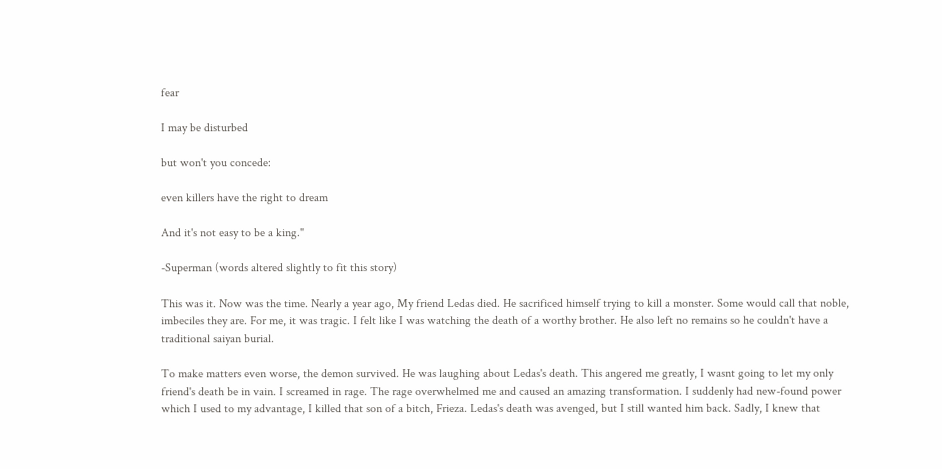fear

I may be disturbed

but won't you concede:

even killers have the right to dream

And it's not easy to be a king."

-Superman (words altered slightly to fit this story)

This was it. Now was the time. Nearly a year ago, My friend Ledas died. He sacrificed himself trying to kill a monster. Some would call that noble, imbeciles they are. For me, it was tragic. I felt like I was watching the death of a worthy brother. He also left no remains so he couldn't have a traditional saiyan burial.

To make matters even worse, the demon survived. He was laughing about Ledas's death. This angered me greatly, I wasnt going to let my only friend's death be in vain. I screamed in rage. The rage overwhelmed me and caused an amazing transformation. I suddenly had new-found power which I used to my advantage, I killed that son of a bitch, Frieza. Ledas's death was avenged, but I still wanted him back. Sadly, I knew that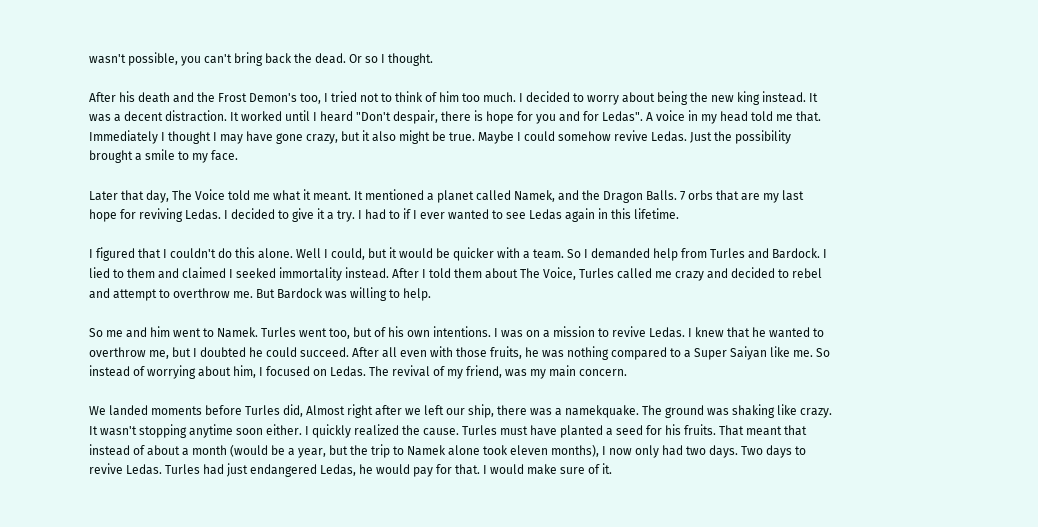wasn't possible, you can't bring back the dead. Or so I thought.

After his death and the Frost Demon's too, I tried not to think of him too much. I decided to worry about being the new king instead. It was a decent distraction. It worked until I heard "Don't despair, there is hope for you and for Ledas". A voice in my head told me that. Immediately I thought I may have gone crazy, but it also might be true. Maybe I could somehow revive Ledas. Just the possibility brought a smile to my face.

Later that day, The Voice told me what it meant. It mentioned a planet called Namek, and the Dragon Balls. 7 orbs that are my last hope for reviving Ledas. I decided to give it a try. I had to if I ever wanted to see Ledas again in this lifetime.

I figured that I couldn't do this alone. Well I could, but it would be quicker with a team. So I demanded help from Turles and Bardock. I lied to them and claimed I seeked immortality instead. After I told them about The Voice, Turles called me crazy and decided to rebel and attempt to overthrow me. But Bardock was willing to help.

So me and him went to Namek. Turles went too, but of his own intentions. I was on a mission to revive Ledas. I knew that he wanted to overthrow me, but I doubted he could succeed. After all even with those fruits, he was nothing compared to a Super Saiyan like me. So instead of worrying about him, I focused on Ledas. The revival of my friend, was my main concern.

We landed moments before Turles did, Almost right after we left our ship, there was a namekquake. The ground was shaking like crazy. It wasn't stopping anytime soon either. I quickly realized the cause. Turles must have planted a seed for his fruits. That meant that instead of about a month (would be a year, but the trip to Namek alone took eleven months), I now only had two days. Two days to revive Ledas. Turles had just endangered Ledas, he would pay for that. I would make sure of it.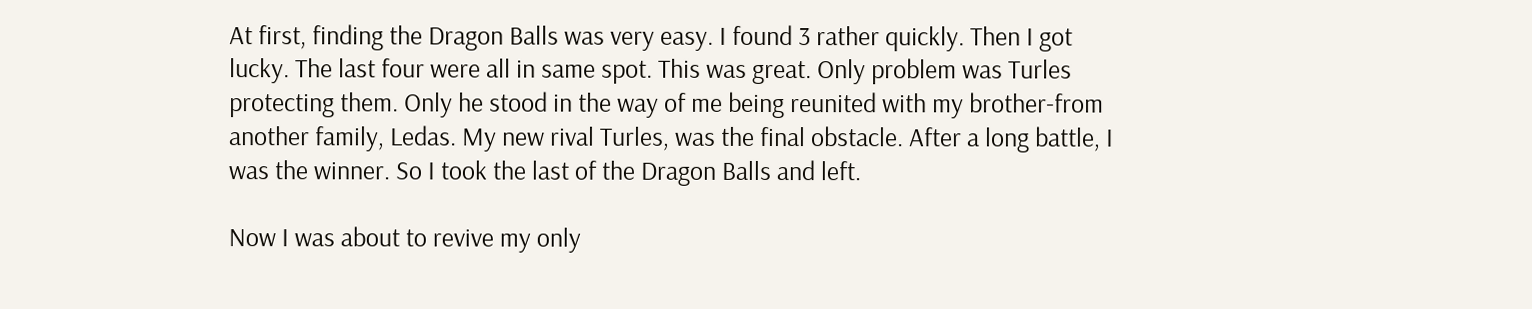At first, finding the Dragon Balls was very easy. I found 3 rather quickly. Then I got lucky. The last four were all in same spot. This was great. Only problem was Turles protecting them. Only he stood in the way of me being reunited with my brother-from another family, Ledas. My new rival Turles, was the final obstacle. After a long battle, I was the winner. So I took the last of the Dragon Balls and left.

Now I was about to revive my only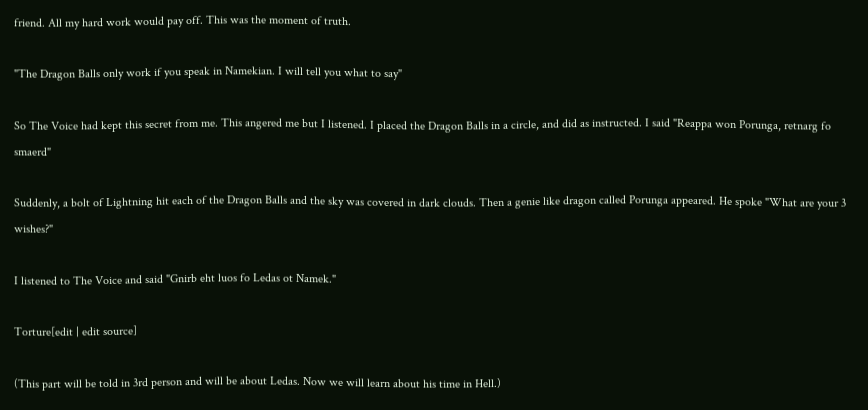friend. All my hard work would pay off. This was the moment of truth.

"The Dragon Balls only work if you speak in Namekian. I will tell you what to say"

So The Voice had kept this secret from me. This angered me but I listened. I placed the Dragon Balls in a circle, and did as instructed. I said "Reappa won Porunga, retnarg fo smaerd"

Suddenly, a bolt of Lightning hit each of the Dragon Balls and the sky was covered in dark clouds. Then a genie like dragon called Porunga appeared. He spoke "What are your 3 wishes?"

I listened to The Voice and said "Gnirb eht luos fo Ledas ot Namek."

Torture[edit | edit source]

(This part will be told in 3rd person and will be about Ledas. Now we will learn about his time in Hell.)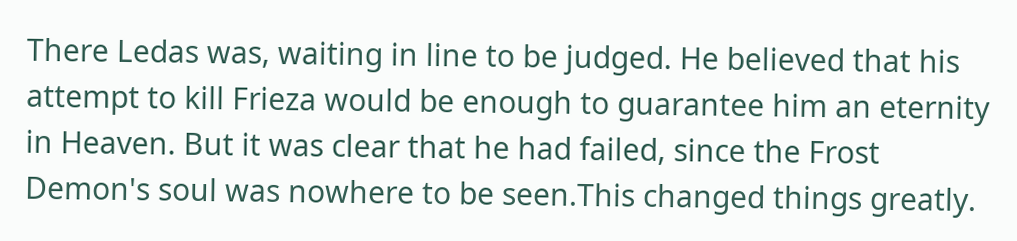There Ledas was, waiting in line to be judged. He believed that his attempt to kill Frieza would be enough to guarantee him an eternity in Heaven. But it was clear that he had failed, since the Frost Demon's soul was nowhere to be seen.This changed things greatly.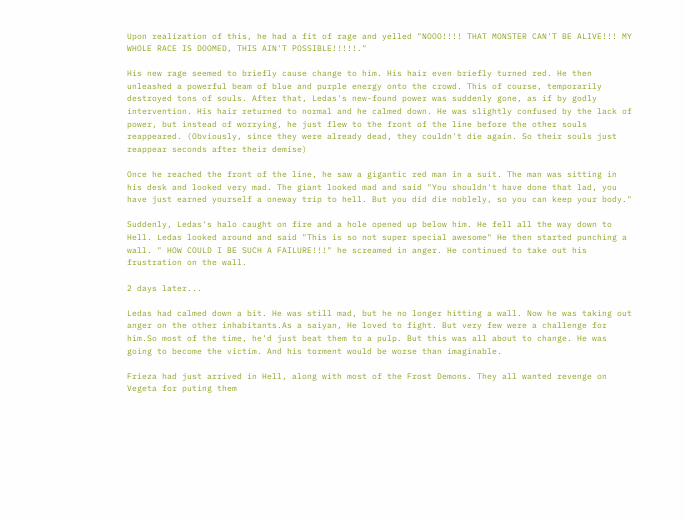Upon realization of this, he had a fit of rage and yelled "NOOO!!!! THAT MONSTER CAN'T BE ALIVE!!! MY WHOLE RACE IS DOOMED, THIS AIN'T POSSIBLE!!!!!."

His new rage seemed to briefly cause change to him. His hair even briefly turned red. He then unleashed a powerful beam of blue and purple energy onto the crowd. This of course, temporarily destroyed tons of souls. After that, Ledas's new-found power was suddenly gone, as if by godly intervention. His hair returned to normal and he calmed down. He was slightly confused by the lack of power, but instead of worrying, he just flew to the front of the line before the other souls reappeared. (Obviously, since they were already dead, they couldn't die again. So their souls just reappear seconds after their demise)

Once he reached the front of the line, he saw a gigantic red man in a suit. The man was sitting in his desk and looked very mad. The giant looked mad and said "You shouldn't have done that lad, you have just earned yourself a oneway trip to hell. But you did die noblely, so you can keep your body."

Suddenly, Ledas's halo caught on fire and a hole opened up below him. He fell all the way down to Hell. Ledas looked around and said "This is so not super special awesome" He then started punching a wall. " HOW COULD I BE SUCH A FAILURE!!!" he screamed in anger. He continued to take out his frustration on the wall.

2 days later...

Ledas had calmed down a bit. He was still mad, but he no longer hitting a wall. Now he was taking out anger on the other inhabitants.As a saiyan, He loved to fight. But very few were a challenge for him.So most of the time, he'd just beat them to a pulp. But this was all about to change. He was going to become the victim. And his torment would be worse than imaginable.

Frieza had just arrived in Hell, along with most of the Frost Demons. They all wanted revenge on Vegeta for puting them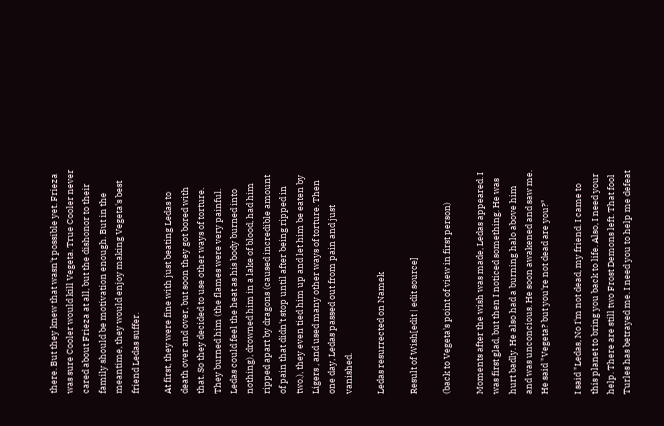there. But they knew that wasn't possible yet. Frieza was sure Cooler would kill Vegeta. True Cooler never cared about Frieza at all, but the dishonor to their family should be motivation enough. But in the meantime, they would enjoy making Vegeta's best friend Ledas suffer.

At first, they were fine with just beating Ledas to death over and over, but soon they got bored with that. So they decided to use other ways of torture. They burned him (the flames were very painful. Ledas could feel the heat as his body burned into nothing), drowned him in a lake of blood, had him ripped apart by dragons (caused incredible amount of pain that didn't stop until after being ripped in two.), they even tied him up and let him be eaten by Ligers , and used many other ways of torture. Then one day, Ledas passed out from pain and just vanished.

Ledas resurrected on Namek

Result of Wish[edit | edit source]

(back to Vegeta's point of view in first person)

Moments after the wish was made, Ledas appeared. I was first glad, but then I noticed something. He was hurt badly. He also had a burning halo above him and was unconcious. He soon awakened and saw me. He said "Vegeta? but you're not dead are you?"

I said "Ledas, No I'm not dead, my friend. I came to this planet to bring you back to life. Also, I need your help. There are still two Frost Demons left. That fool Turles has betrayed me. I need you to help me defeat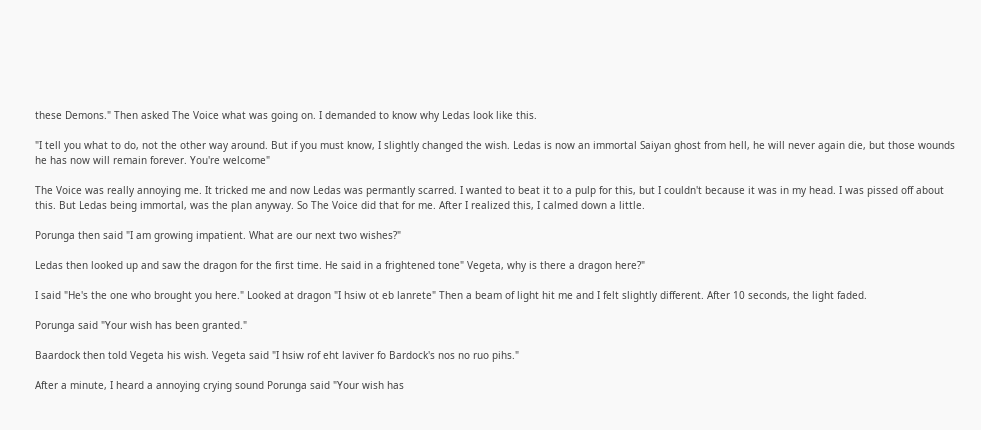these Demons." Then asked The Voice what was going on. I demanded to know why Ledas look like this.

"I tell you what to do, not the other way around. But if you must know, I slightly changed the wish. Ledas is now an immortal Saiyan ghost from hell, he will never again die, but those wounds he has now will remain forever. You're welcome"

The Voice was really annoying me. It tricked me and now Ledas was permantly scarred. I wanted to beat it to a pulp for this, but I couldn't because it was in my head. I was pissed off about this. But Ledas being immortal, was the plan anyway. So The Voice did that for me. After I realized this, I calmed down a little.

Porunga then said "I am growing impatient. What are our next two wishes?"

Ledas then looked up and saw the dragon for the first time. He said in a frightened tone" Vegeta, why is there a dragon here?"

I said "He's the one who brought you here." Looked at dragon "I hsiw ot eb lanrete" Then a beam of light hit me and I felt slightly different. After 10 seconds, the light faded.

Porunga said "Your wish has been granted."

Baardock then told Vegeta his wish. Vegeta said "I hsiw rof eht laviver fo Bardock's nos no ruo pihs."

After a minute, I heard a annoying crying sound Porunga said "Your wish has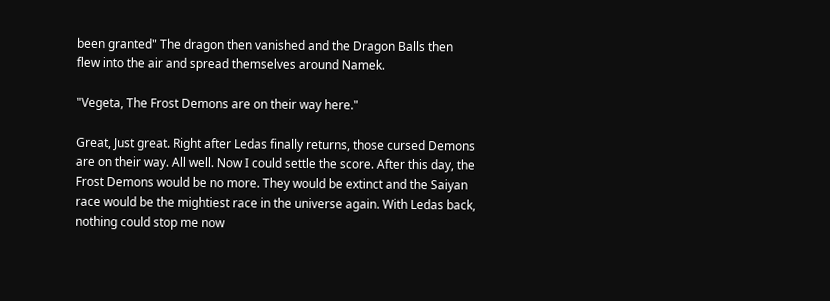been granted" The dragon then vanished and the Dragon Balls then flew into the air and spread themselves around Namek.

"Vegeta, The Frost Demons are on their way here."

Great, Just great. Right after Ledas finally returns, those cursed Demons are on their way. All well. Now I could settle the score. After this day, the Frost Demons would be no more. They would be extinct and the Saiyan race would be the mightiest race in the universe again. With Ledas back, nothing could stop me now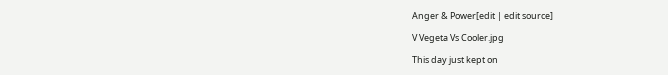Anger & Power[edit | edit source]

V Vegeta Vs Cooler.jpg

This day just kept on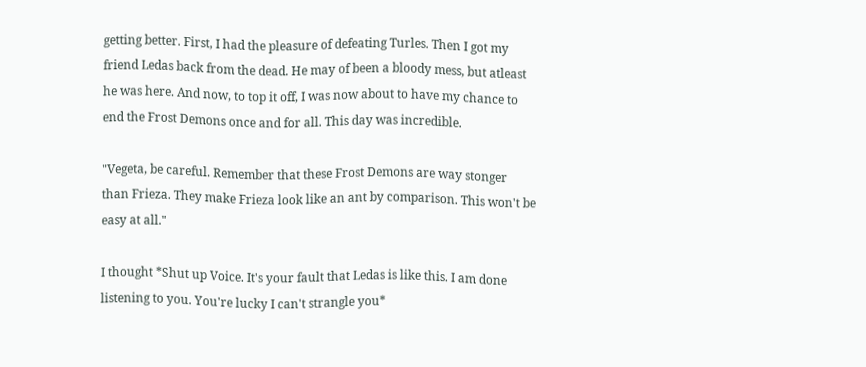getting better. First, I had the pleasure of defeating Turles. Then I got my friend Ledas back from the dead. He may of been a bloody mess, but atleast he was here. And now, to top it off, I was now about to have my chance to end the Frost Demons once and for all. This day was incredible.

"Vegeta, be careful. Remember that these Frost Demons are way stonger than Frieza. They make Frieza look like an ant by comparison. This won't be easy at all."

I thought *Shut up Voice. It's your fault that Ledas is like this. I am done listening to you. You're lucky I can't strangle you*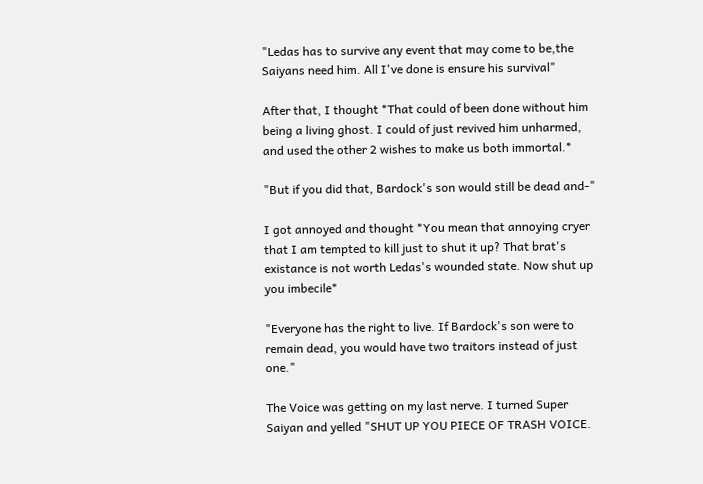"Ledas has to survive any event that may come to be,the Saiyans need him. All I've done is ensure his survival"

After that, I thought *That could of been done without him being a living ghost. I could of just revived him unharmed, and used the other 2 wishes to make us both immortal.*

"But if you did that, Bardock's son would still be dead and-"

I got annoyed and thought *You mean that annoying cryer that I am tempted to kill just to shut it up? That brat's existance is not worth Ledas's wounded state. Now shut up you imbecile*

"Everyone has the right to live. If Bardock's son were to remain dead, you would have two traitors instead of just one."

The Voice was getting on my last nerve. I turned Super Saiyan and yelled "SHUT UP YOU PIECE OF TRASH VOICE.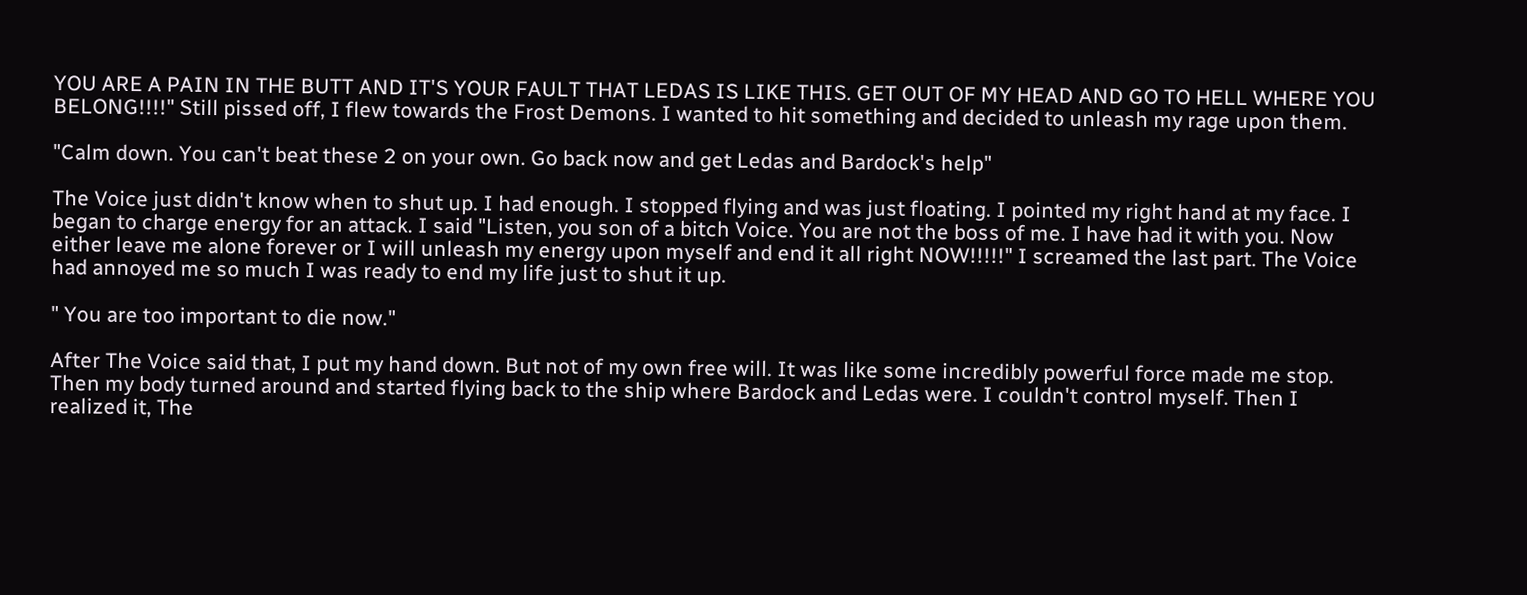YOU ARE A PAIN IN THE BUTT AND IT'S YOUR FAULT THAT LEDAS IS LIKE THIS. GET OUT OF MY HEAD AND GO TO HELL WHERE YOU BELONG!!!!" Still pissed off, I flew towards the Frost Demons. I wanted to hit something and decided to unleash my rage upon them.

"Calm down. You can't beat these 2 on your own. Go back now and get Ledas and Bardock's help"

The Voice just didn't know when to shut up. I had enough. I stopped flying and was just floating. I pointed my right hand at my face. I began to charge energy for an attack. I said "Listen, you son of a bitch Voice. You are not the boss of me. I have had it with you. Now either leave me alone forever or I will unleash my energy upon myself and end it all right NOW!!!!!" I screamed the last part. The Voice had annoyed me so much I was ready to end my life just to shut it up.

" You are too important to die now."

After The Voice said that, I put my hand down. But not of my own free will. It was like some incredibly powerful force made me stop. Then my body turned around and started flying back to the ship where Bardock and Ledas were. I couldn't control myself. Then I realized it, The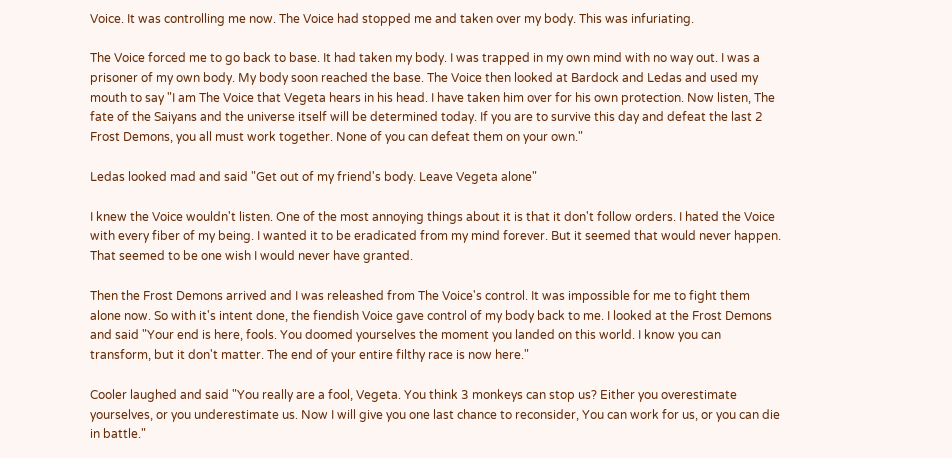Voice. It was controlling me now. The Voice had stopped me and taken over my body. This was infuriating.

The Voice forced me to go back to base. It had taken my body. I was trapped in my own mind with no way out. I was a prisoner of my own body. My body soon reached the base. The Voice then looked at Bardock and Ledas and used my mouth to say "I am The Voice that Vegeta hears in his head. I have taken him over for his own protection. Now listen, The fate of the Saiyans and the universe itself will be determined today. If you are to survive this day and defeat the last 2 Frost Demons, you all must work together. None of you can defeat them on your own."

Ledas looked mad and said "Get out of my friend's body. Leave Vegeta alone"

I knew the Voice wouldn't listen. One of the most annoying things about it is that it don't follow orders. I hated the Voice with every fiber of my being. I wanted it to be eradicated from my mind forever. But it seemed that would never happen. That seemed to be one wish I would never have granted.

Then the Frost Demons arrived and I was releashed from The Voice's control. It was impossible for me to fight them alone now. So with it's intent done, the fiendish Voice gave control of my body back to me. I looked at the Frost Demons and said "Your end is here, fools. You doomed yourselves the moment you landed on this world. I know you can transform, but it don't matter. The end of your entire filthy race is now here."

Cooler laughed and said "You really are a fool, Vegeta. You think 3 monkeys can stop us? Either you overestimate yourselves, or you underestimate us. Now I will give you one last chance to reconsider, You can work for us, or you can die in battle."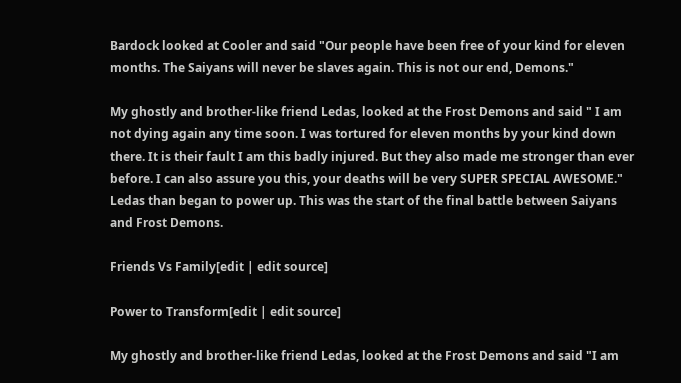Bardock looked at Cooler and said "Our people have been free of your kind for eleven months. The Saiyans will never be slaves again. This is not our end, Demons."

My ghostly and brother-like friend Ledas, looked at the Frost Demons and said " I am not dying again any time soon. I was tortured for eleven months by your kind down there. It is their fault I am this badly injured. But they also made me stronger than ever before. I can also assure you this, your deaths will be very SUPER SPECIAL AWESOME." Ledas than began to power up. This was the start of the final battle between Saiyans and Frost Demons.

Friends Vs Family[edit | edit source]

Power to Transform[edit | edit source]

My ghostly and brother-like friend Ledas, looked at the Frost Demons and said "I am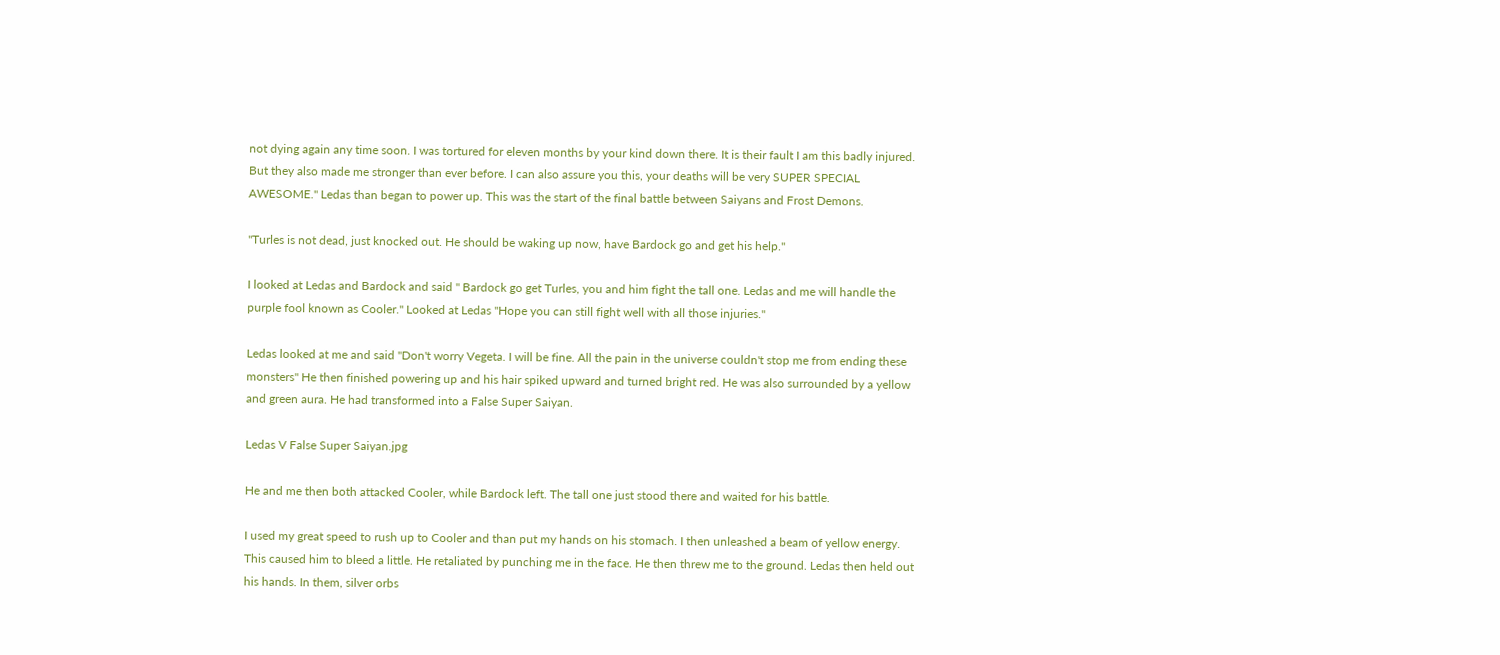not dying again any time soon. I was tortured for eleven months by your kind down there. It is their fault I am this badly injured. But they also made me stronger than ever before. I can also assure you this, your deaths will be very SUPER SPECIAL AWESOME." Ledas than began to power up. This was the start of the final battle between Saiyans and Frost Demons.

"Turles is not dead, just knocked out. He should be waking up now, have Bardock go and get his help."

I looked at Ledas and Bardock and said " Bardock go get Turles, you and him fight the tall one. Ledas and me will handle the purple fool known as Cooler." Looked at Ledas "Hope you can still fight well with all those injuries."

Ledas looked at me and said "Don't worry Vegeta. I will be fine. All the pain in the universe couldn't stop me from ending these monsters" He then finished powering up and his hair spiked upward and turned bright red. He was also surrounded by a yellow and green aura. He had transformed into a False Super Saiyan.

Ledas V False Super Saiyan.jpg

He and me then both attacked Cooler, while Bardock left. The tall one just stood there and waited for his battle.

I used my great speed to rush up to Cooler and than put my hands on his stomach. I then unleashed a beam of yellow energy. This caused him to bleed a little. He retaliated by punching me in the face. He then threw me to the ground. Ledas then held out his hands. In them, silver orbs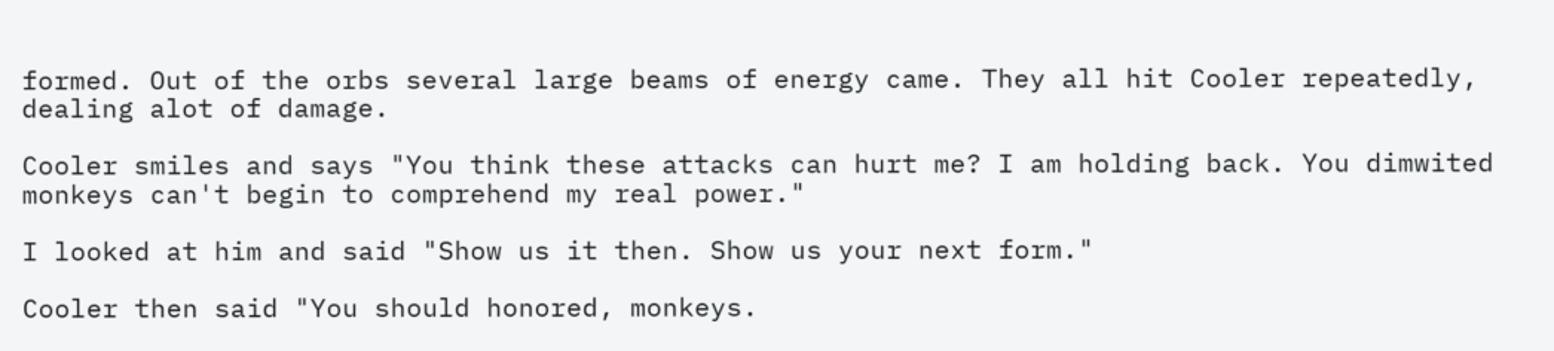formed. Out of the orbs several large beams of energy came. They all hit Cooler repeatedly, dealing alot of damage.

Cooler smiles and says "You think these attacks can hurt me? I am holding back. You dimwited monkeys can't begin to comprehend my real power."

I looked at him and said "Show us it then. Show us your next form."

Cooler then said "You should honored, monkeys.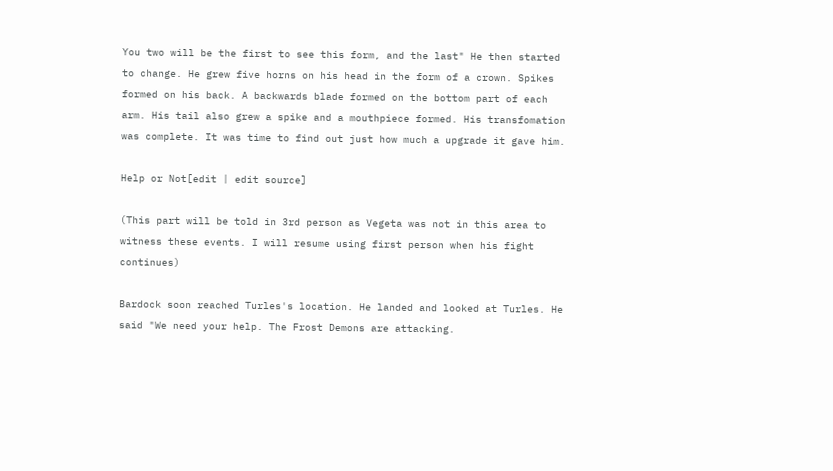You two will be the first to see this form, and the last" He then started to change. He grew five horns on his head in the form of a crown. Spikes formed on his back. A backwards blade formed on the bottom part of each arm. His tail also grew a spike and a mouthpiece formed. His transfomation was complete. It was time to find out just how much a upgrade it gave him.

Help or Not[edit | edit source]

(This part will be told in 3rd person as Vegeta was not in this area to witness these events. I will resume using first person when his fight continues)

Bardock soon reached Turles's location. He landed and looked at Turles. He said "We need your help. The Frost Demons are attacking.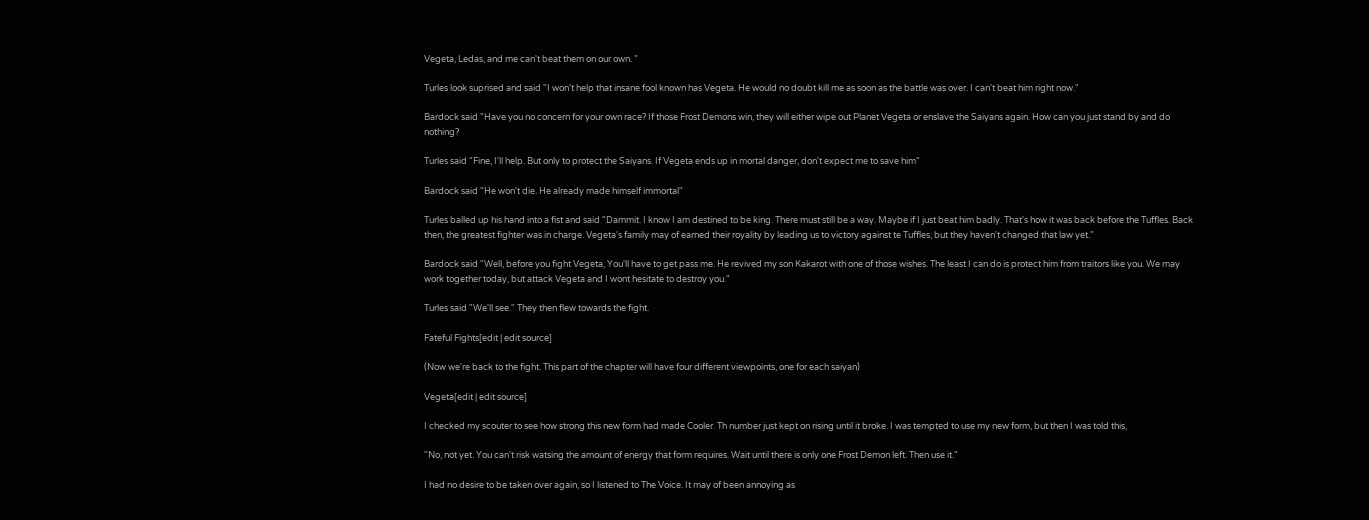Vegeta, Ledas, and me can't beat them on our own. "

Turles look suprised and said "I won't help that insane fool known has Vegeta. He would no doubt kill me as soon as the battle was over. I can't beat him right now."

Bardock said "Have you no concern for your own race? If those Frost Demons win, they will either wipe out Planet Vegeta or enslave the Saiyans again. How can you just stand by and do nothing?

Turles said "Fine, I'll help. But only to protect the Saiyans. If Vegeta ends up in mortal danger, don't expect me to save him"

Bardock said "He won't die. He already made himself immortal"

Turles balled up his hand into a fist and said "Dammit. I know I am destined to be king. There must still be a way. Maybe if I just beat him badly. That's how it was back before the Tuffles. Back then, the greatest fighter was in charge. Vegeta's family may of earned their royality by leading us to victory against te Tuffles, but they haven't changed that law yet."

Bardock said "Well, before you fight Vegeta, You'll have to get pass me. He revived my son Kakarot with one of those wishes. The least I can do is protect him from traitors like you. We may work together today, but attack Vegeta and I wont hesitate to destroy you."

Turles said "We'll see." They then flew towards the fight.

Fateful Fights[edit | edit source]

(Now we're back to the fight. This part of the chapter will have four different viewpoints, one for each saiyan)

Vegeta[edit | edit source]

I checked my scouter to see how strong this new form had made Cooler. Th number just kept on rising until it broke. I was tempted to use my new form, but then I was told this,

"No, not yet. You can't risk watsing the amount of energy that form requires. Wait until there is only one Frost Demon left. Then use it."

I had no desire to be taken over again, so I listened to The Voice. It may of been annoying as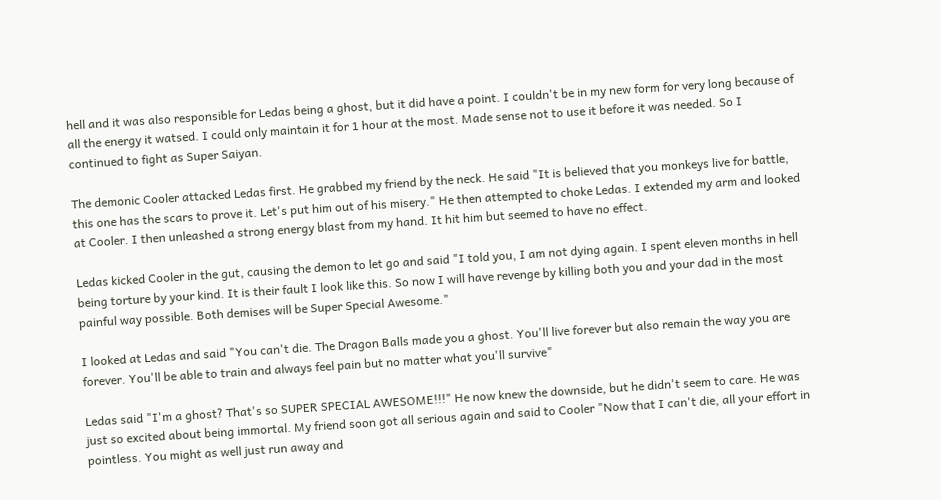hell and it was also responsible for Ledas being a ghost, but it did have a point. I couldn't be in my new form for very long because of all the energy it watsed. I could only maintain it for 1 hour at the most. Made sense not to use it before it was needed. So I continued to fight as Super Saiyan.

The demonic Cooler attacked Ledas first. He grabbed my friend by the neck. He said "It is believed that you monkeys live for battle, this one has the scars to prove it. Let's put him out of his misery." He then attempted to choke Ledas. I extended my arm and looked at Cooler. I then unleashed a strong energy blast from my hand. It hit him but seemed to have no effect.

Ledas kicked Cooler in the gut, causing the demon to let go and said "I told you, I am not dying again. I spent eleven months in hell being torture by your kind. It is their fault I look like this. So now I will have revenge by killing both you and your dad in the most painful way possible. Both demises will be Super Special Awesome."

I looked at Ledas and said "You can't die. The Dragon Balls made you a ghost. You'll live forever but also remain the way you are forever. You'll be able to train and always feel pain but no matter what you'll survive"

Ledas said "I'm a ghost? That's so SUPER SPECIAL AWESOME!!!" He now knew the downside, but he didn't seem to care. He was just so excited about being immortal. My friend soon got all serious again and said to Cooler "Now that I can't die, all your effort in pointless. You might as well just run away and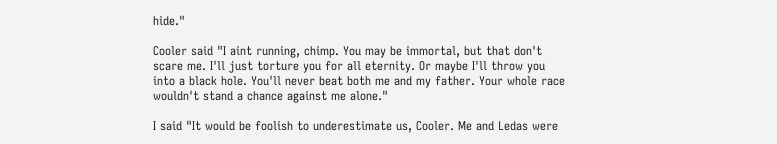hide."

Cooler said "I aint running, chimp. You may be immortal, but that don't scare me. I'll just torture you for all eternity. Or maybe I'll throw you into a black hole. You'll never beat both me and my father. Your whole race wouldn't stand a chance against me alone."

I said "It would be foolish to underestimate us, Cooler. Me and Ledas were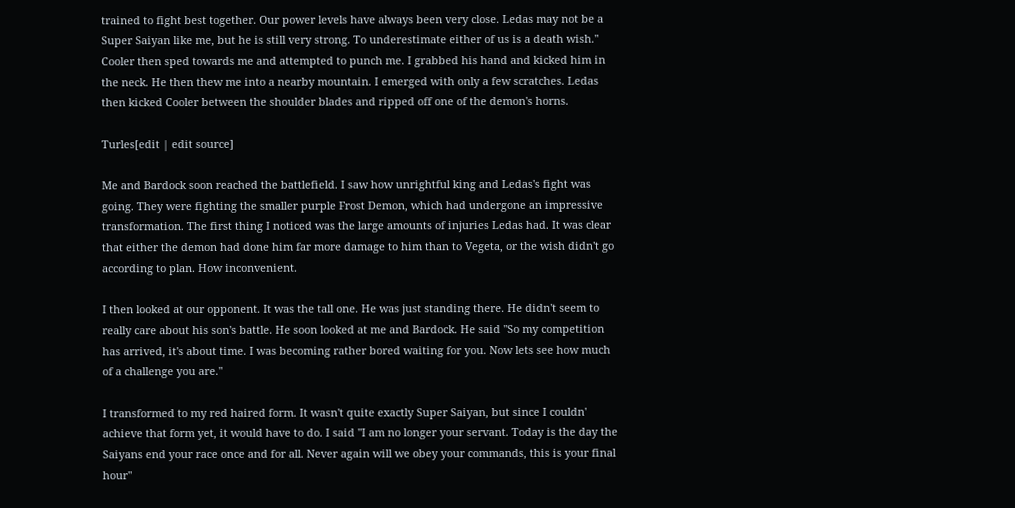trained to fight best together. Our power levels have always been very close. Ledas may not be a Super Saiyan like me, but he is still very strong. To underestimate either of us is a death wish." Cooler then sped towards me and attempted to punch me. I grabbed his hand and kicked him in the neck. He then thew me into a nearby mountain. I emerged with only a few scratches. Ledas then kicked Cooler between the shoulder blades and ripped off one of the demon's horns.

Turles[edit | edit source]

Me and Bardock soon reached the battlefield. I saw how unrightful king and Ledas's fight was going. They were fighting the smaller purple Frost Demon, which had undergone an impressive transformation. The first thing I noticed was the large amounts of injuries Ledas had. It was clear that either the demon had done him far more damage to him than to Vegeta, or the wish didn't go according to plan. How inconvenient.

I then looked at our opponent. It was the tall one. He was just standing there. He didn't seem to really care about his son's battle. He soon looked at me and Bardock. He said "So my competition has arrived, it's about time. I was becoming rather bored waiting for you. Now lets see how much of a challenge you are."

I transformed to my red haired form. It wasn't quite exactly Super Saiyan, but since I couldn' achieve that form yet, it would have to do. I said "I am no longer your servant. Today is the day the Saiyans end your race once and for all. Never again will we obey your commands, this is your final hour"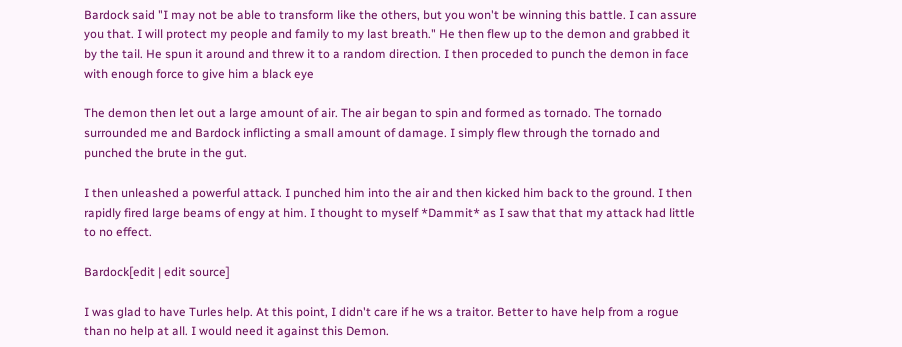Bardock said "I may not be able to transform like the others, but you won't be winning this battle. I can assure you that. I will protect my people and family to my last breath." He then flew up to the demon and grabbed it by the tail. He spun it around and threw it to a random direction. I then proceded to punch the demon in face with enough force to give him a black eye

The demon then let out a large amount of air. The air began to spin and formed as tornado. The tornado surrounded me and Bardock inflicting a small amount of damage. I simply flew through the tornado and punched the brute in the gut.

I then unleashed a powerful attack. I punched him into the air and then kicked him back to the ground. I then rapidly fired large beams of engy at him. I thought to myself *Dammit* as I saw that that my attack had little to no effect.

Bardock[edit | edit source]

I was glad to have Turles help. At this point, I didn't care if he ws a traitor. Better to have help from a rogue than no help at all. I would need it against this Demon.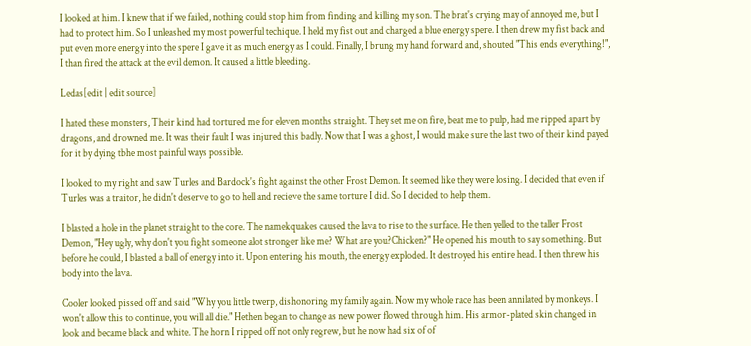I looked at him. I knew that if we failed, nothing could stop him from finding and killing my son. The brat's crying may of annoyed me, but I had to protect him. So I unleashed my most powerful techique. I held my fist out and charged a blue energy spere. I then drew my fist back and put even more energy into the spere I gave it as much energy as I could. Finally, I brung my hand forward and, shouted "This ends everything!", I than fired the attack at the evil demon. It caused a little bleeding.

Ledas[edit | edit source]

I hated these monsters, Their kind had tortured me for eleven months straight. They set me on fire, beat me to pulp, had me ripped apart by dragons, and drowned me. It was their fault I was injured this badly. Now that I was a ghost, I would make sure the last two of their kind payed for it by dying tbhe most painful ways possible.

I looked to my right and saw Turles and Bardock's fight against the other Frost Demon. It seemed like they were losing. I decided that even if Turles was a traitor, he didn't deserve to go to hell and recieve the same torture I did. So I decided to help them.

I blasted a hole in the planet straight to the core. The namekquakes caused the lava to rise to the surface. He then yelled to the taller Frost Demon, "Hey ugly, why don't you fight someone alot stronger like me? What are you?Chicken?" He opened his mouth to say something. But before he could, I blasted a ball of energy into it. Upon entering his mouth, the energy exploded. It destroyed his entire head. I then threw his body into the lava.

Cooler looked pissed off and said "Why you little twerp, dishonoring my family again. Now my whole race has been annilated by monkeys. I won't allow this to continue, you will all die." Hethen began to change as new power flowed through him. His armor-plated skin changed in look and became black and white. The horn I ripped off not only regrew, but he now had six of of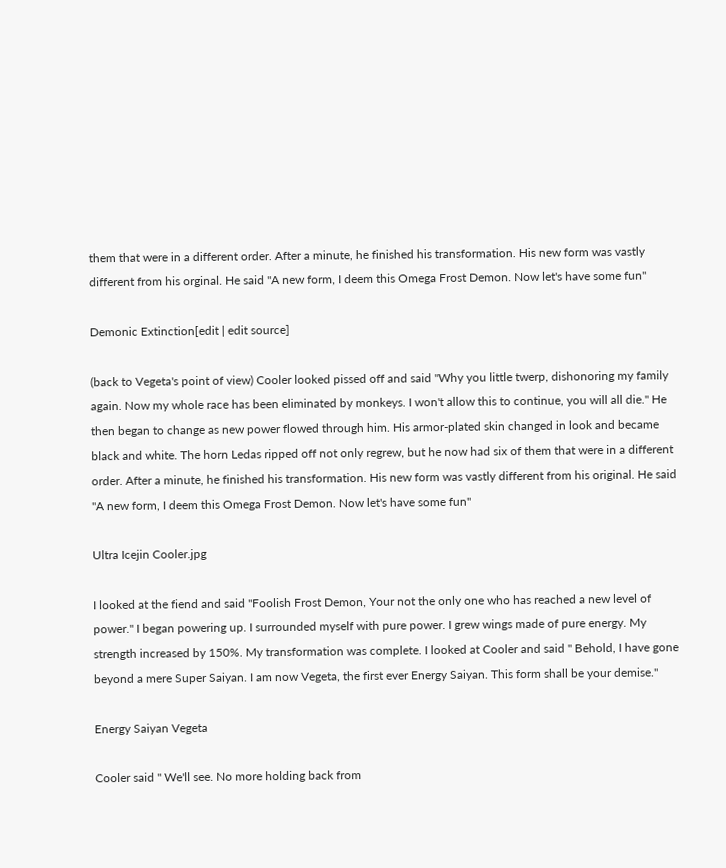them that were in a different order. After a minute, he finished his transformation. His new form was vastly different from his orginal. He said "A new form, I deem this Omega Frost Demon. Now let's have some fun"

Demonic Extinction[edit | edit source]

(back to Vegeta's point of view) Cooler looked pissed off and said "Why you little twerp, dishonoring my family again. Now my whole race has been eliminated by monkeys. I won't allow this to continue, you will all die." He then began to change as new power flowed through him. His armor-plated skin changed in look and became black and white. The horn Ledas ripped off not only regrew, but he now had six of them that were in a different order. After a minute, he finished his transformation. His new form was vastly different from his original. He said "A new form, I deem this Omega Frost Demon. Now let's have some fun"

Ultra Icejin Cooler.jpg

I looked at the fiend and said "Foolish Frost Demon, Your not the only one who has reached a new level of power." I began powering up. I surrounded myself with pure power. I grew wings made of pure energy. My strength increased by 150%. My transformation was complete. I looked at Cooler and said " Behold, I have gone beyond a mere Super Saiyan. I am now Vegeta, the first ever Energy Saiyan. This form shall be your demise."

Energy Saiyan Vegeta

Cooler said " We'll see. No more holding back from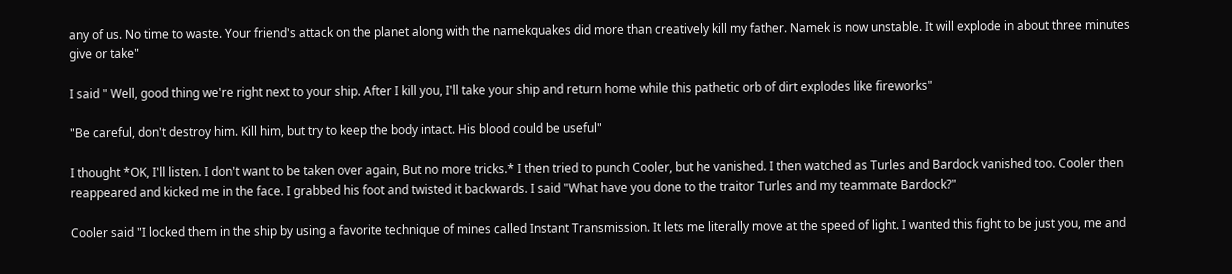any of us. No time to waste. Your friend's attack on the planet along with the namekquakes did more than creatively kill my father. Namek is now unstable. It will explode in about three minutes give or take"

I said " Well, good thing we're right next to your ship. After I kill you, I'll take your ship and return home while this pathetic orb of dirt explodes like fireworks"

"Be careful, don't destroy him. Kill him, but try to keep the body intact. His blood could be useful"

I thought *OK, I'll listen. I don't want to be taken over again, But no more tricks.* I then tried to punch Cooler, but he vanished. I then watched as Turles and Bardock vanished too. Cooler then reappeared and kicked me in the face. I grabbed his foot and twisted it backwards. I said "What have you done to the traitor Turles and my teammate Bardock?"

Cooler said "I locked them in the ship by using a favorite technique of mines called Instant Transmission. It lets me literally move at the speed of light. I wanted this fight to be just you, me and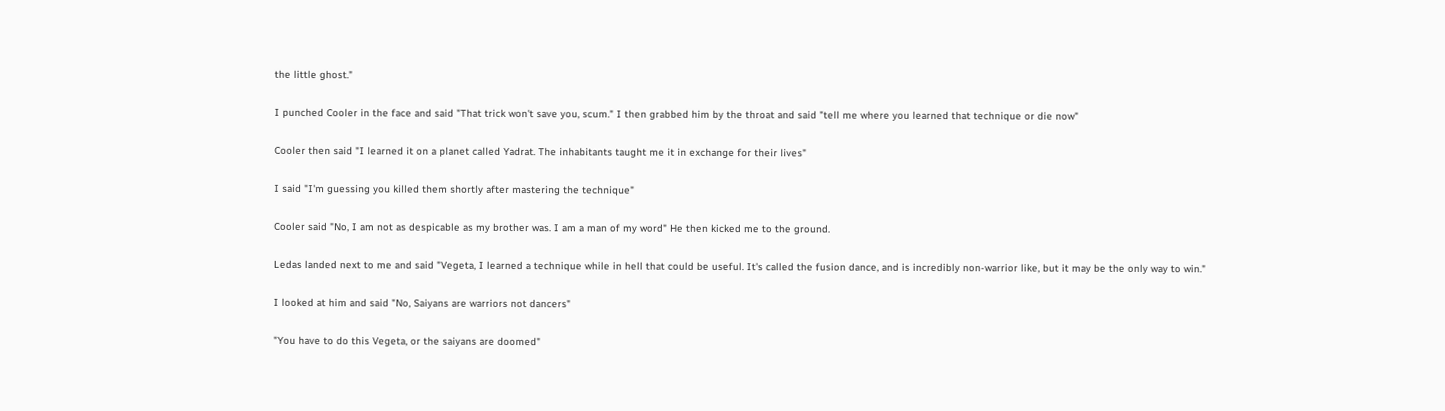the little ghost."

I punched Cooler in the face and said "That trick won't save you, scum." I then grabbed him by the throat and said "tell me where you learned that technique or die now"

Cooler then said "I learned it on a planet called Yadrat. The inhabitants taught me it in exchange for their lives"

I said "I'm guessing you killed them shortly after mastering the technique"

Cooler said "No, I am not as despicable as my brother was. I am a man of my word" He then kicked me to the ground.

Ledas landed next to me and said "Vegeta, I learned a technique while in hell that could be useful. It's called the fusion dance, and is incredibly non-warrior like, but it may be the only way to win."

I looked at him and said "No, Saiyans are warriors not dancers"

"You have to do this Vegeta, or the saiyans are doomed"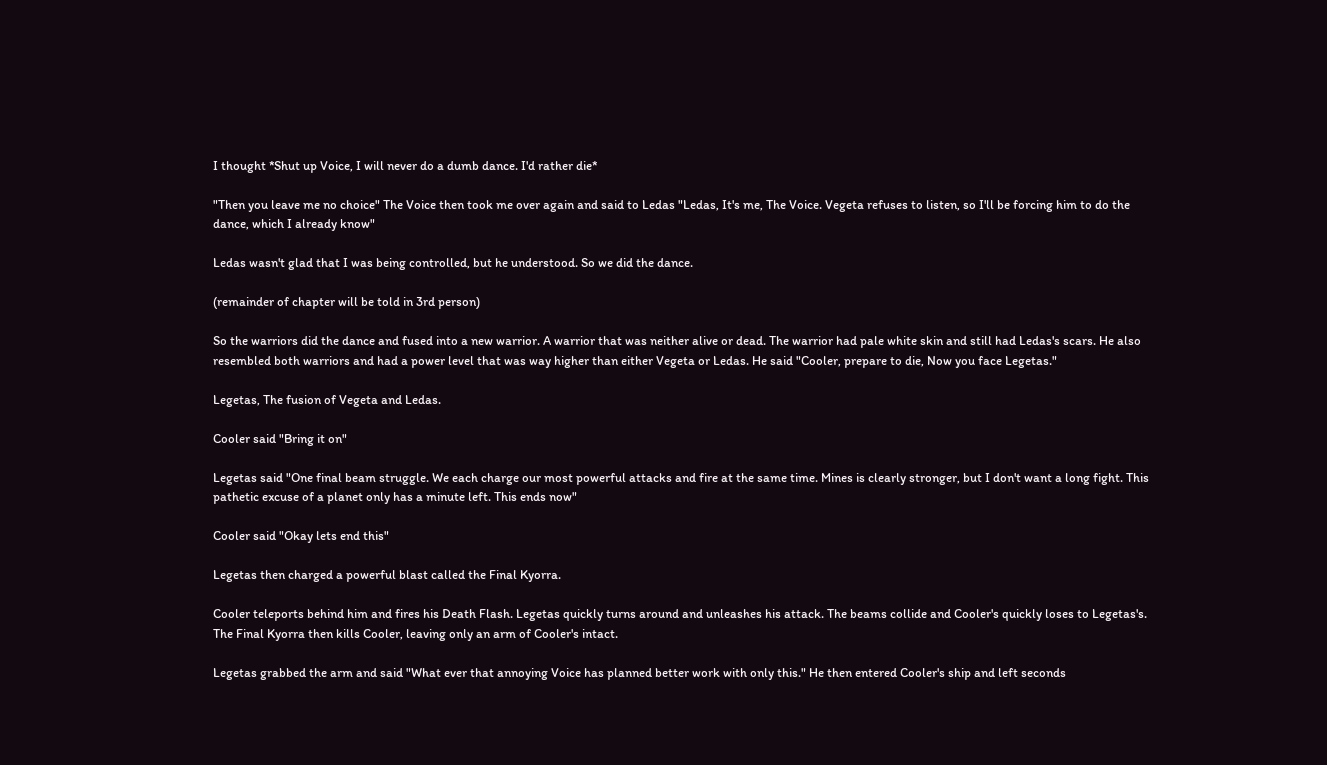I thought *Shut up Voice, I will never do a dumb dance. I'd rather die*

"Then you leave me no choice" The Voice then took me over again and said to Ledas "Ledas, It's me, The Voice. Vegeta refuses to listen, so I'll be forcing him to do the dance, which I already know"

Ledas wasn't glad that I was being controlled, but he understood. So we did the dance.

(remainder of chapter will be told in 3rd person)

So the warriors did the dance and fused into a new warrior. A warrior that was neither alive or dead. The warrior had pale white skin and still had Ledas's scars. He also resembled both warriors and had a power level that was way higher than either Vegeta or Ledas. He said "Cooler, prepare to die, Now you face Legetas."

Legetas, The fusion of Vegeta and Ledas.

Cooler said "Bring it on"

Legetas said "One final beam struggle. We each charge our most powerful attacks and fire at the same time. Mines is clearly stronger, but I don't want a long fight. This pathetic excuse of a planet only has a minute left. This ends now"

Cooler said "Okay lets end this"

Legetas then charged a powerful blast called the Final Kyorra.

Cooler teleports behind him and fires his Death Flash. Legetas quickly turns around and unleashes his attack. The beams collide and Cooler's quickly loses to Legetas's. The Final Kyorra then kills Cooler, leaving only an arm of Cooler's intact.

Legetas grabbed the arm and said "What ever that annoying Voice has planned better work with only this." He then entered Cooler's ship and left seconds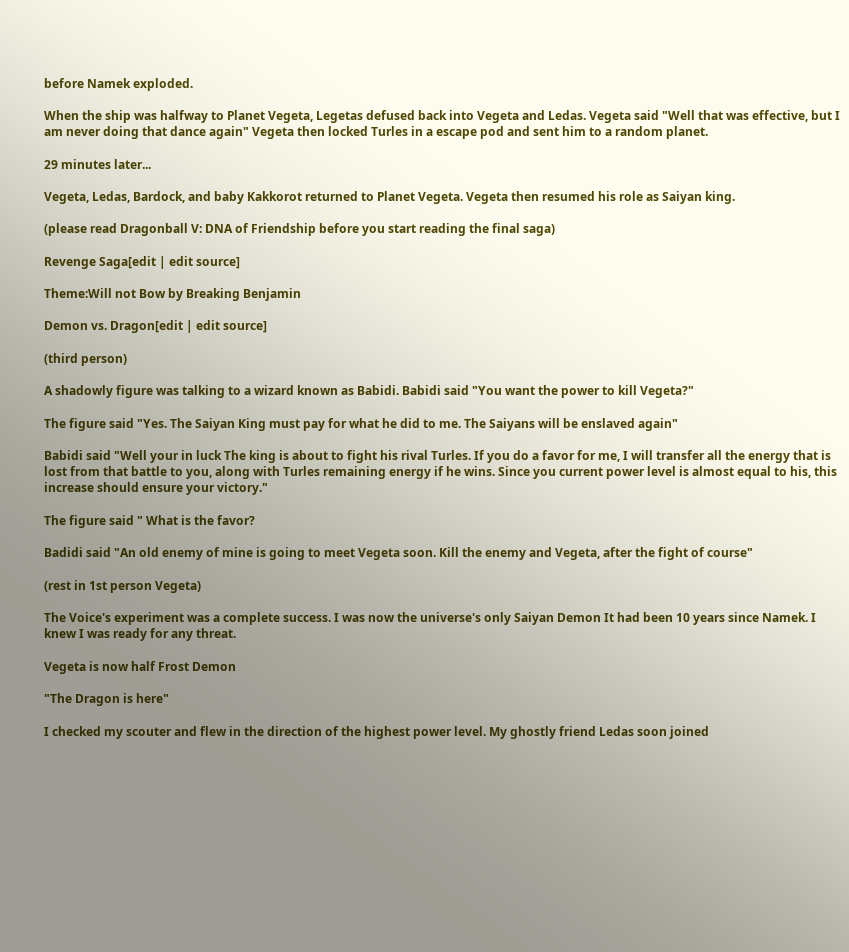before Namek exploded.

When the ship was halfway to Planet Vegeta, Legetas defused back into Vegeta and Ledas. Vegeta said "Well that was effective, but I am never doing that dance again" Vegeta then locked Turles in a escape pod and sent him to a random planet.

29 minutes later...

Vegeta, Ledas, Bardock, and baby Kakkorot returned to Planet Vegeta. Vegeta then resumed his role as Saiyan king.

(please read Dragonball V: DNA of Friendship before you start reading the final saga)

Revenge Saga[edit | edit source]

Theme:Will not Bow by Breaking Benjamin

Demon vs. Dragon[edit | edit source]

(third person)

A shadowly figure was talking to a wizard known as Babidi. Babidi said "You want the power to kill Vegeta?"

The figure said "Yes. The Saiyan King must pay for what he did to me. The Saiyans will be enslaved again"

Babidi said "Well your in luck The king is about to fight his rival Turles. If you do a favor for me, I will transfer all the energy that is lost from that battle to you, along with Turles remaining energy if he wins. Since you current power level is almost equal to his, this increase should ensure your victory."

The figure said " What is the favor?

Badidi said "An old enemy of mine is going to meet Vegeta soon. Kill the enemy and Vegeta, after the fight of course"

(rest in 1st person Vegeta)

The Voice's experiment was a complete success. I was now the universe's only Saiyan Demon It had been 10 years since Namek. I knew I was ready for any threat.

Vegeta is now half Frost Demon

"The Dragon is here"

I checked my scouter and flew in the direction of the highest power level. My ghostly friend Ledas soon joined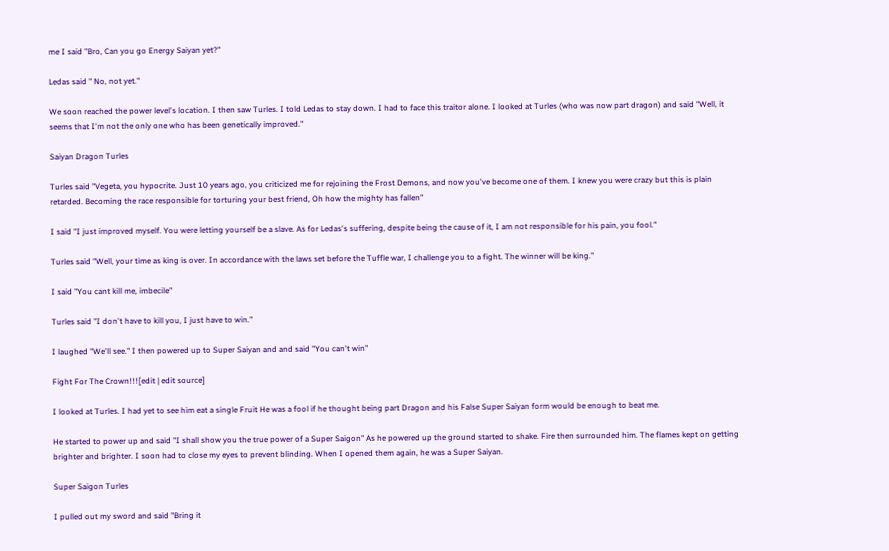me I said "Bro, Can you go Energy Saiyan yet?"

Ledas said " No, not yet."

We soon reached the power level's location. I then saw Turles. I told Ledas to stay down. I had to face this traitor alone. I looked at Turles (who was now part dragon) and said "Well, it seems that I'm not the only one who has been genetically improved."

Saiyan Dragon Turles

Turles said "Vegeta, you hypocrite. Just 10 years ago, you criticized me for rejoining the Frost Demons, and now you've become one of them. I knew you were crazy but this is plain retarded. Becoming the race responsible for torturing your best friend, Oh how the mighty has fallen"

I said "I just improved myself. You were letting yourself be a slave. As for Ledas's suffering, despite being the cause of it, I am not responsible for his pain, you fool."

Turles said "Well, your time as king is over. In accordance with the laws set before the Tuffle war, I challenge you to a fight. The winner will be king."

I said "You cant kill me, imbecile"

Turles said "I don't have to kill you, I just have to win."

I laughed "We'll see." I then powered up to Super Saiyan and and said "You can't win"

Fight For The Crown!!![edit | edit source]

I looked at Turles. I had yet to see him eat a single Fruit He was a fool if he thought being part Dragon and his False Super Saiyan form would be enough to beat me.

He started to power up and said "I shall show you the true power of a Super Saigon" As he powered up the ground started to shake. Fire then surrounded him. The flames kept on getting brighter and brighter. I soon had to close my eyes to prevent blinding. When I opened them again, he was a Super Saiyan.

Super Saigon Turles

I pulled out my sword and said "Bring it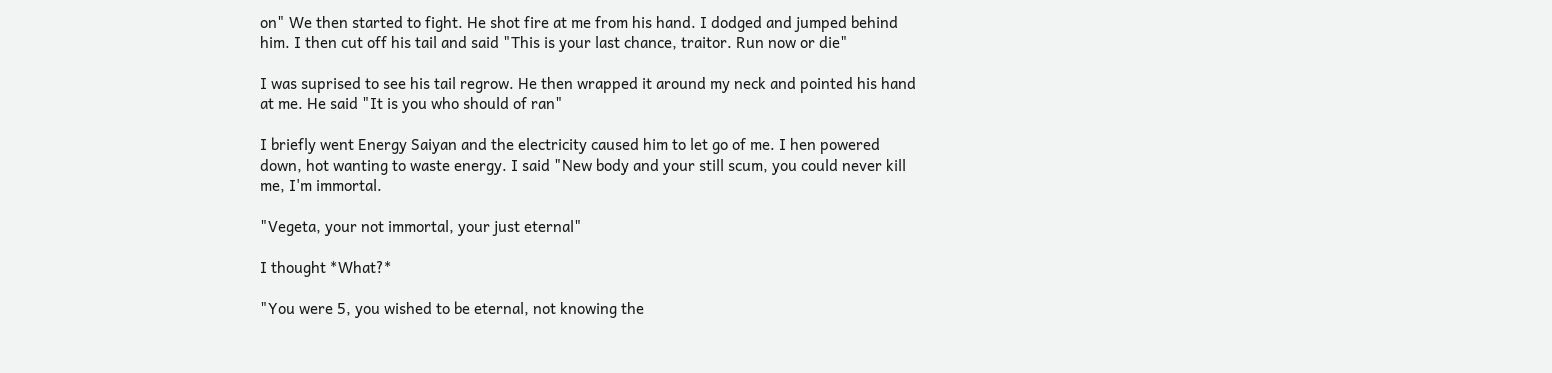on" We then started to fight. He shot fire at me from his hand. I dodged and jumped behind him. I then cut off his tail and said "This is your last chance, traitor. Run now or die"

I was suprised to see his tail regrow. He then wrapped it around my neck and pointed his hand at me. He said "It is you who should of ran"

I briefly went Energy Saiyan and the electricity caused him to let go of me. I hen powered down, hot wanting to waste energy. I said "New body and your still scum, you could never kill me, I'm immortal.

"Vegeta, your not immortal, your just eternal"

I thought *What?*

"You were 5, you wished to be eternal, not knowing the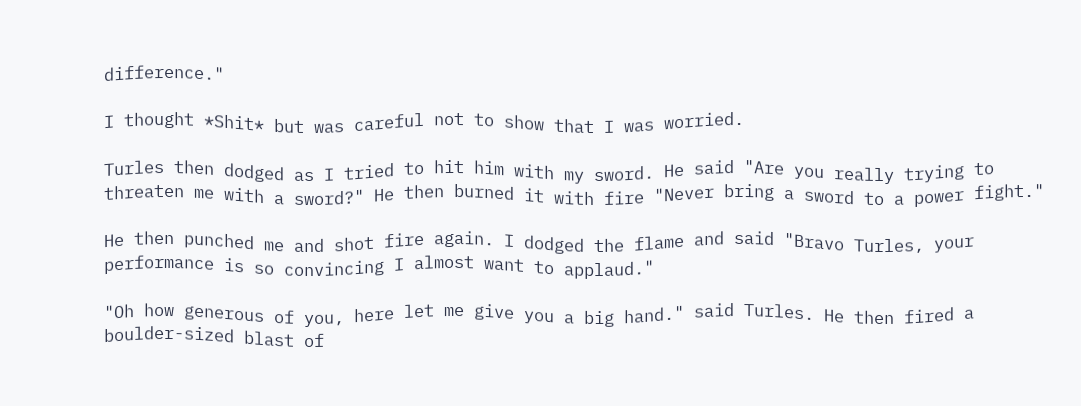difference."

I thought *Shit* but was careful not to show that I was worried.

Turles then dodged as I tried to hit him with my sword. He said "Are you really trying to threaten me with a sword?" He then burned it with fire "Never bring a sword to a power fight."

He then punched me and shot fire again. I dodged the flame and said "Bravo Turles, your performance is so convincing I almost want to applaud."

"Oh how generous of you, here let me give you a big hand." said Turles. He then fired a boulder-sized blast of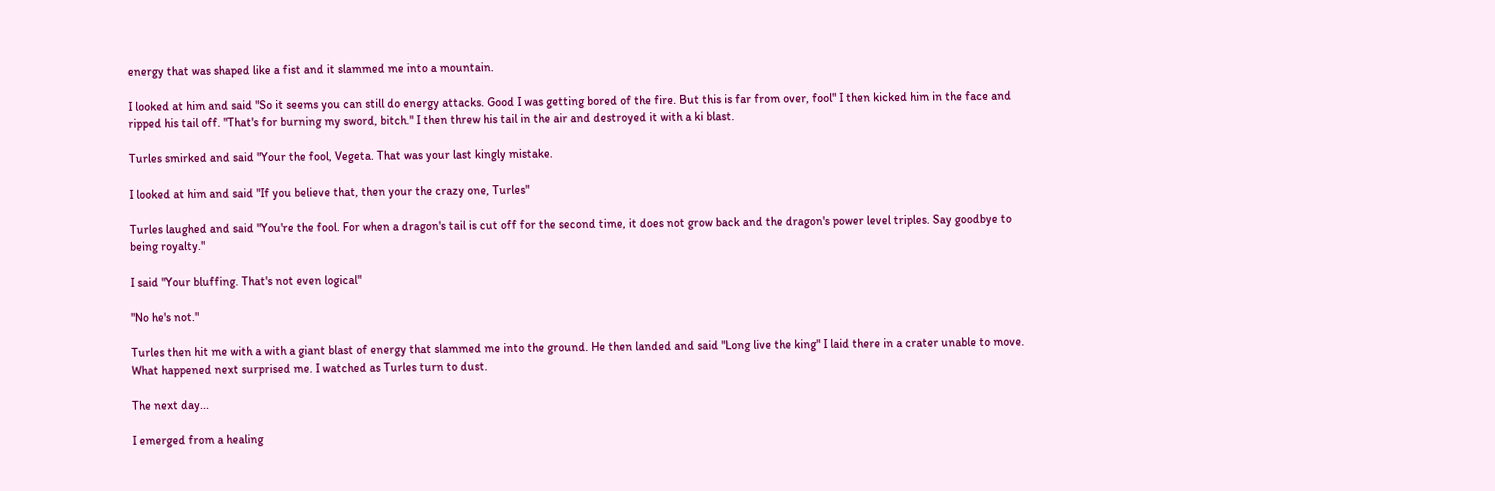energy that was shaped like a fist and it slammed me into a mountain.

I looked at him and said "So it seems you can still do energy attacks. Good I was getting bored of the fire. But this is far from over, fool" I then kicked him in the face and ripped his tail off. "That's for burning my sword, bitch." I then threw his tail in the air and destroyed it with a ki blast.

Turles smirked and said "Your the fool, Vegeta. That was your last kingly mistake.

I looked at him and said "If you believe that, then your the crazy one, Turles"

Turles laughed and said "You're the fool. For when a dragon's tail is cut off for the second time, it does not grow back and the dragon's power level triples. Say goodbye to being royalty."

I said "Your bluffing. That's not even logical"

"No he's not."

Turles then hit me with a with a giant blast of energy that slammed me into the ground. He then landed and said "Long live the king" I laid there in a crater unable to move. What happened next surprised me. I watched as Turles turn to dust.

The next day...

I emerged from a healing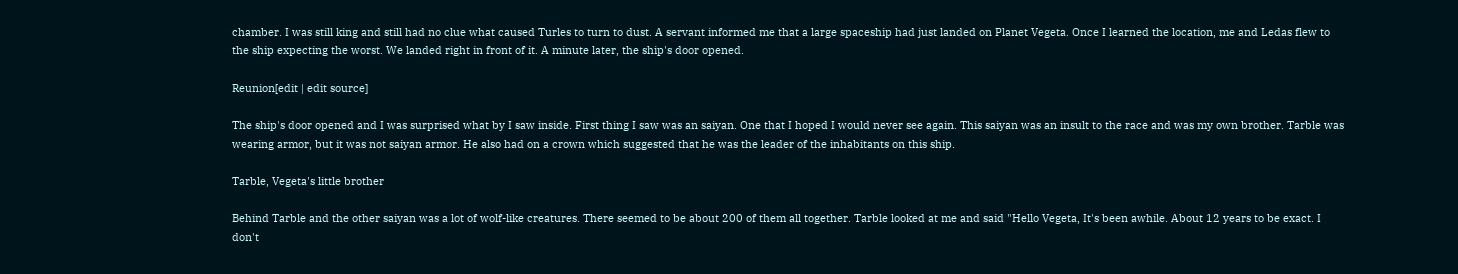chamber. I was still king and still had no clue what caused Turles to turn to dust. A servant informed me that a large spaceship had just landed on Planet Vegeta. Once I learned the location, me and Ledas flew to the ship expecting the worst. We landed right in front of it. A minute later, the ship's door opened.

Reunion[edit | edit source]

The ship's door opened and I was surprised what by I saw inside. First thing I saw was an saiyan. One that I hoped I would never see again. This saiyan was an insult to the race and was my own brother. Tarble was wearing armor, but it was not saiyan armor. He also had on a crown which suggested that he was the leader of the inhabitants on this ship.

Tarble, Vegeta's little brother

Behind Tarble and the other saiyan was a lot of wolf-like creatures. There seemed to be about 200 of them all together. Tarble looked at me and said "Hello Vegeta, It's been awhile. About 12 years to be exact. I don't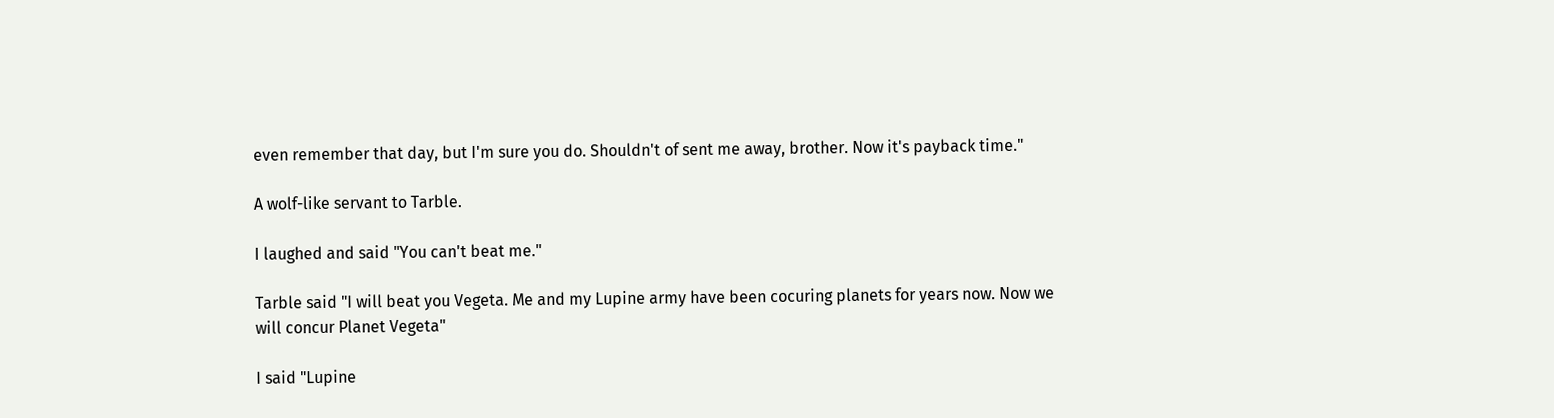even remember that day, but I'm sure you do. Shouldn't of sent me away, brother. Now it's payback time."

A wolf-like servant to Tarble.

I laughed and said "You can't beat me."

Tarble said "I will beat you Vegeta. Me and my Lupine army have been cocuring planets for years now. Now we will concur Planet Vegeta"

I said "Lupine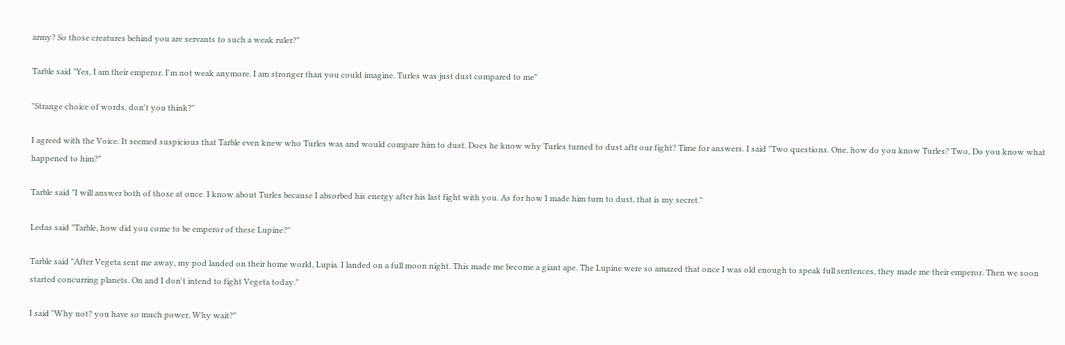army? So those creatures behind you are servants to such a weak ruler?"

Tarble said "Yes, I am their emperor. I'm not weak anymore. I am stronger than you could imagine. Turles was just dust compared to me"

"Strange choice of words, don't you think?"

I agreed with the Voice. It seemed suspicious that Tarble even knew who Turles was and would compare him to dust. Does he know why Turles turned to dust aftr our fight? Time for answers. I said "Two questions. One, how do you know Turles? Two, Do you know what happened to him?"

Tarble said "I will answer both of those at once. I know about Turles because I absorbed his energy after his last fight with you. As for how I made him turn to dust, that is my secret."

Ledas said "Tarble, how did you come to be emperor of these Lupine?"

Tarble said "After Vegeta sent me away, my pod landed on their home world, Lupia. I landed on a full moon night. This made me become a giant ape. The Lupine were so amazed that once I was old enough to speak full sentences, they made me their emperor. Then we soon started concurring planets. On and I don't intend to fight Vegeta today."

I said "Why not? you have so much power, Why wait?"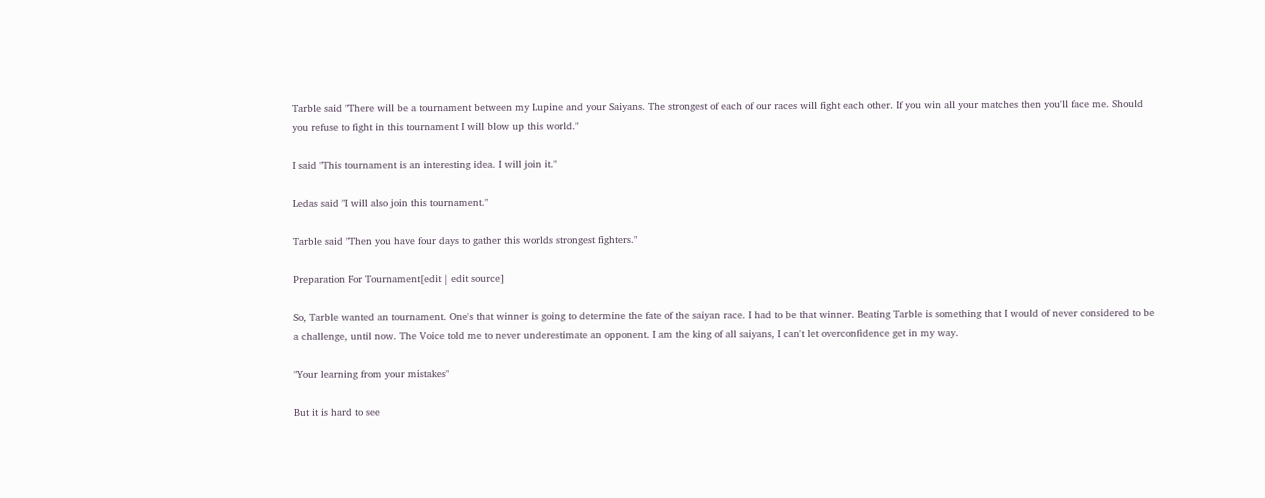Tarble said "There will be a tournament between my Lupine and your Saiyans. The strongest of each of our races will fight each other. If you win all your matches then you'll face me. Should you refuse to fight in this tournament I will blow up this world."

I said "This tournament is an interesting idea. I will join it."

Ledas said "I will also join this tournament."

Tarble said "Then you have four days to gather this worlds strongest fighters."

Preparation For Tournament[edit | edit source]

So, Tarble wanted an tournament. One's that winner is going to determine the fate of the saiyan race. I had to be that winner. Beating Tarble is something that I would of never considered to be a challenge, until now. The Voice told me to never underestimate an opponent. I am the king of all saiyans, I can't let overconfidence get in my way.

"Your learning from your mistakes"

But it is hard to see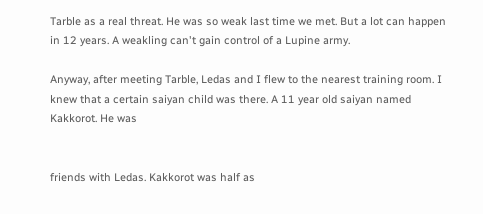Tarble as a real threat. He was so weak last time we met. But a lot can happen in 12 years. A weakling can't gain control of a Lupine army.

Anyway, after meeting Tarble, Ledas and I flew to the nearest training room. I knew that a certain saiyan child was there. A 11 year old saiyan named Kakkorot. He was


friends with Ledas. Kakkorot was half as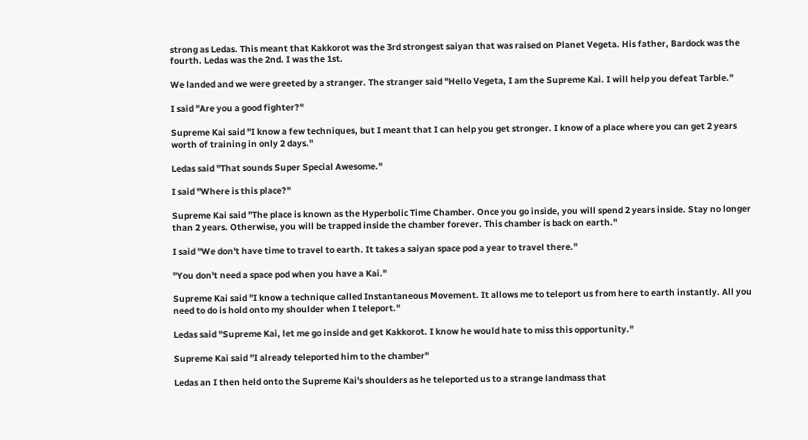strong as Ledas. This meant that Kakkorot was the 3rd strongest saiyan that was raised on Planet Vegeta. His father, Bardock was the fourth. Ledas was the 2nd. I was the 1st.

We landed and we were greeted by a stranger. The stranger said "Hello Vegeta, I am the Supreme Kai. I will help you defeat Tarble."

I said "Are you a good fighter?"

Supreme Kai said "I know a few techniques, but I meant that I can help you get stronger. I know of a place where you can get 2 years worth of training in only 2 days."

Ledas said "That sounds Super Special Awesome."

I said "Where is this place?"

Supreme Kai said "The place is known as the Hyperbolic Time Chamber. Once you go inside, you will spend 2 years inside. Stay no longer than 2 years. Otherwise, you will be trapped inside the chamber forever. This chamber is back on earth."

I said "We don't have time to travel to earth. It takes a saiyan space pod a year to travel there."

"You don't need a space pod when you have a Kai."

Supreme Kai said "I know a technique called Instantaneous Movement. It allows me to teleport us from here to earth instantly. All you need to do is hold onto my shoulder when I teleport."

Ledas said "Supreme Kai, let me go inside and get Kakkorot. I know he would hate to miss this opportunity."

Supreme Kai said "I already teleported him to the chamber"

Ledas an I then held onto the Supreme Kai's shoulders as he teleported us to a strange landmass that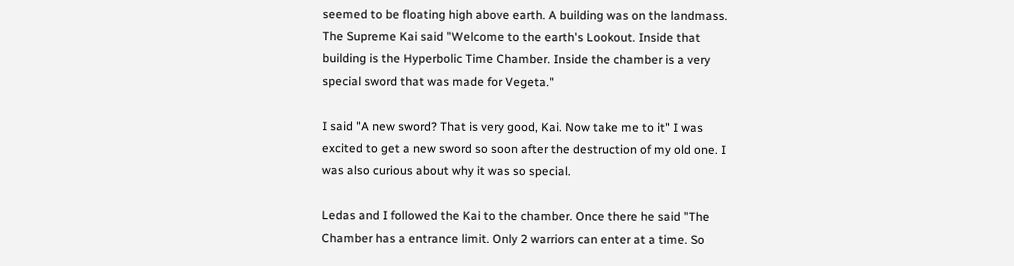seemed to be floating high above earth. A building was on the landmass. The Supreme Kai said "Welcome to the earth's Lookout. Inside that building is the Hyperbolic Time Chamber. Inside the chamber is a very special sword that was made for Vegeta."

I said "A new sword? That is very good, Kai. Now take me to it" I was excited to get a new sword so soon after the destruction of my old one. I was also curious about why it was so special.

Ledas and I followed the Kai to the chamber. Once there he said "The Chamber has a entrance limit. Only 2 warriors can enter at a time. So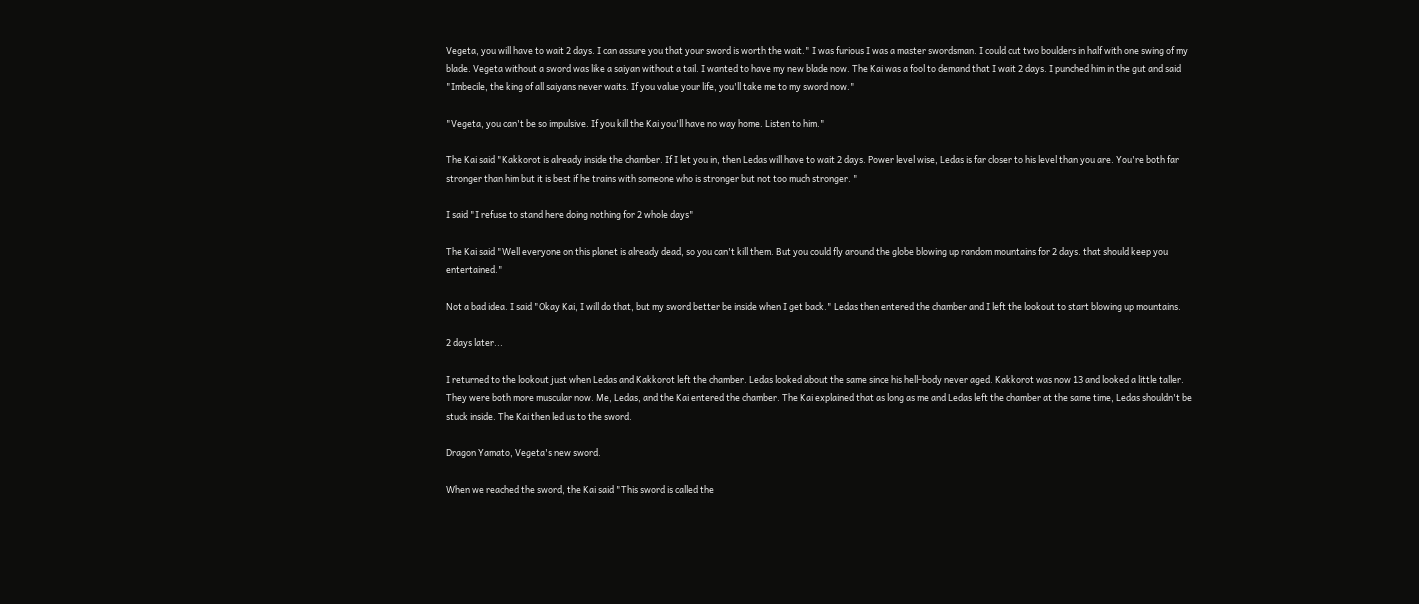Vegeta, you will have to wait 2 days. I can assure you that your sword is worth the wait." I was furious I was a master swordsman. I could cut two boulders in half with one swing of my blade. Vegeta without a sword was like a saiyan without a tail. I wanted to have my new blade now. The Kai was a fool to demand that I wait 2 days. I punched him in the gut and said "Imbecile, the king of all saiyans never waits. If you value your life, you'll take me to my sword now."

"Vegeta, you can't be so impulsive. If you kill the Kai you'll have no way home. Listen to him."

The Kai said "Kakkorot is already inside the chamber. If I let you in, then Ledas will have to wait 2 days. Power level wise, Ledas is far closer to his level than you are. You're both far stronger than him but it is best if he trains with someone who is stronger but not too much stronger. "

I said "I refuse to stand here doing nothing for 2 whole days"

The Kai said "Well everyone on this planet is already dead, so you can't kill them. But you could fly around the globe blowing up random mountains for 2 days. that should keep you entertained."

Not a bad idea. I said "Okay Kai, I will do that, but my sword better be inside when I get back." Ledas then entered the chamber and I left the lookout to start blowing up mountains.

2 days later...

I returned to the lookout just when Ledas and Kakkorot left the chamber. Ledas looked about the same since his hell-body never aged. Kakkorot was now 13 and looked a little taller. They were both more muscular now. Me, Ledas, and the Kai entered the chamber. The Kai explained that as long as me and Ledas left the chamber at the same time, Ledas shouldn't be stuck inside. The Kai then led us to the sword.

Dragon Yamato, Vegeta's new sword.

When we reached the sword, the Kai said "This sword is called the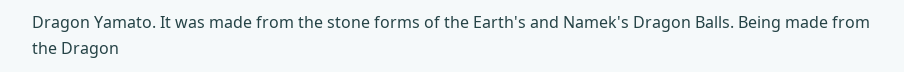Dragon Yamato. It was made from the stone forms of the Earth's and Namek's Dragon Balls. Being made from the Dragon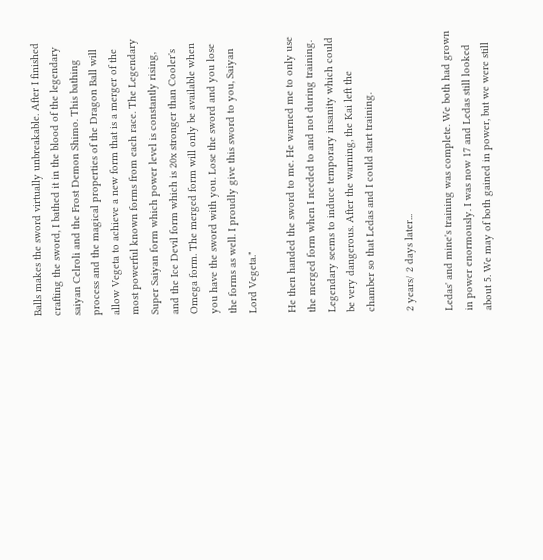Balls makes the sword virtually unbreakable. After I finished crafting the sword, I bathed it in the blood of the legendary saiyan Celroli and the Frost Demon Shimo. This bathing process and the magical properties of the Dragon Ball will allow Vegeta to achieve a new form that is a merger of the most powerful known forms from each race. The Legendary Super Saiyan form which power level is constantly rising, and the Ice Devil form which is 20x stronger than Cooler's Omega form. The merged form will only be available when you have the sword with you. Lose the sword and you lose the forms as well. I proudly give this sword to you, Saiyan Lord Vegeta."

He then handed the sword to me. He warned me to only use the merged form when I needed to and not during training. Legendary seems to induce temporary insanity which could be very dangerous. After the warning, the Kai left the chamber so that Ledas and I could start training.

2 years/ 2 days later...

Ledas' and mine's training was complete. We both had grown in power enormously. I was now 17 and Ledas still looked about 5. We may of both gained in power, but we were still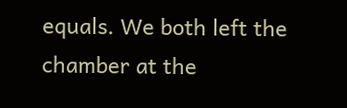equals. We both left the chamber at the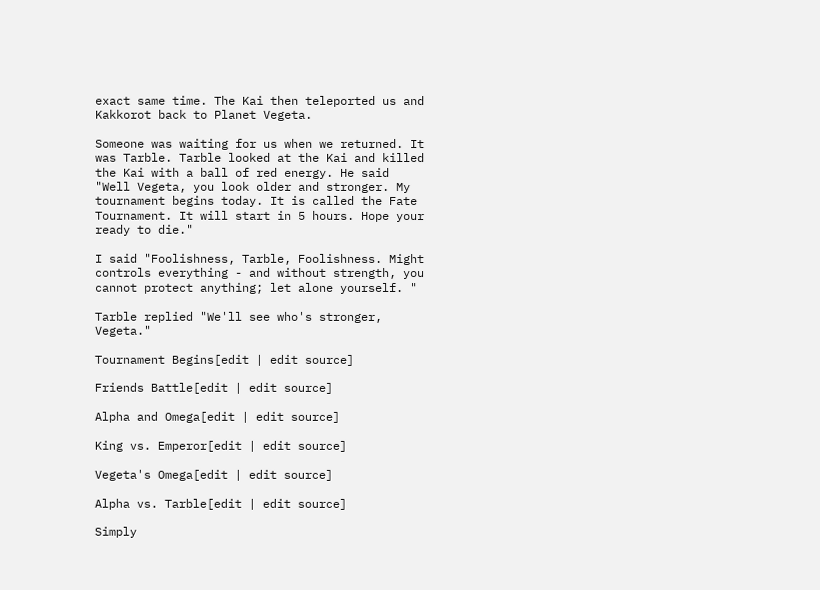exact same time. The Kai then teleported us and Kakkorot back to Planet Vegeta.

Someone was waiting for us when we returned. It was Tarble. Tarble looked at the Kai and killed the Kai with a ball of red energy. He said "Well Vegeta, you look older and stronger. My tournament begins today. It is called the Fate Tournament. It will start in 5 hours. Hope your ready to die."

I said "Foolishness, Tarble, Foolishness. Might controls everything - and without strength, you cannot protect anything; let alone yourself. "

Tarble replied "We'll see who's stronger, Vegeta."

Tournament Begins[edit | edit source]

Friends Battle[edit | edit source]

Alpha and Omega[edit | edit source]

King vs. Emperor[edit | edit source]

Vegeta's Omega[edit | edit source]

Alpha vs. Tarble[edit | edit source]

Simply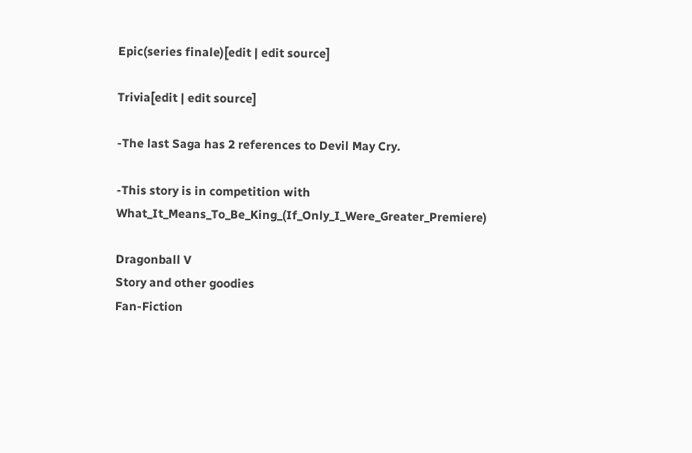Epic(series finale)[edit | edit source]

Trivia[edit | edit source]

-The last Saga has 2 references to Devil May Cry.

-This story is in competition with What_It_Means_To_Be_King_(If_Only_I_Were_Greater_Premiere)

Dragonball V
Story and other goodies
Fan-Fiction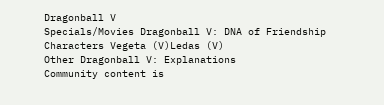Dragonball V
Specials/Movies Dragonball V: DNA of Friendship
Characters Vegeta (V)Ledas (V)
Other Dragonball V: Explanations
Community content is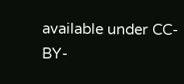available under CC-BY-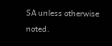SA unless otherwise noted.